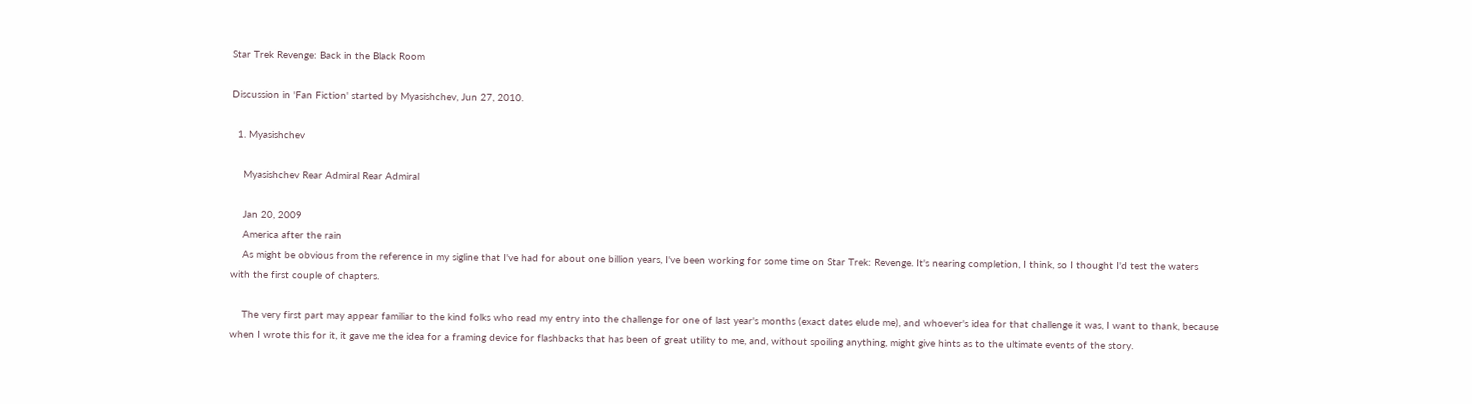Star Trek Revenge: Back in the Black Room

Discussion in 'Fan Fiction' started by Myasishchev, Jun 27, 2010.

  1. Myasishchev

    Myasishchev Rear Admiral Rear Admiral

    Jan 20, 2009
    America after the rain
    As might be obvious from the reference in my sigline that I've had for about one billion years, I've been working for some time on Star Trek: Revenge. It's nearing completion, I think, so I thought I'd test the waters with the first couple of chapters.

    The very first part may appear familiar to the kind folks who read my entry into the challenge for one of last year's months (exact dates elude me), and whoever's idea for that challenge it was, I want to thank, because when I wrote this for it, it gave me the idea for a framing device for flashbacks that has been of great utility to me, and, without spoiling anything, might give hints as to the ultimate events of the story.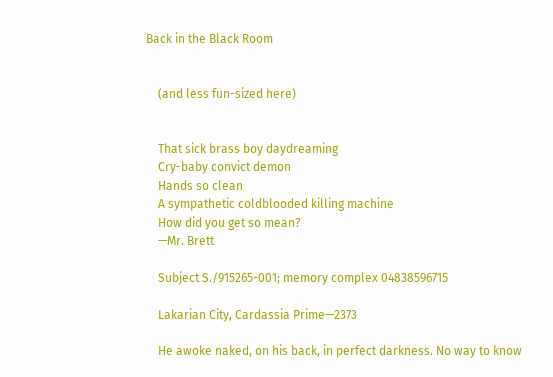Back in the Black Room


    (and less fun-sized here)


    That sick brass boy daydreaming
    Cry-baby convict demon
    Hands so clean
    A sympathetic coldblooded killing machine
    How did you get so mean?
    —Mr. Brett

    Subject S./915265-001; memory complex 04838596715

    Lakarian City, Cardassia Prime—2373

    He awoke naked, on his back, in perfect darkness. No way to know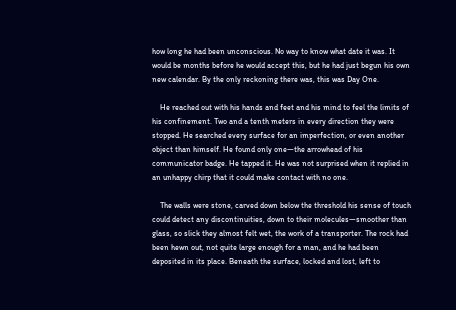how long he had been unconscious. No way to know what date it was. It would be months before he would accept this, but he had just begun his own new calendar. By the only reckoning there was, this was Day One.

    He reached out with his hands and feet and his mind to feel the limits of his confinement. Two and a tenth meters in every direction they were stopped. He searched every surface for an imperfection, or even another object than himself. He found only one—the arrowhead of his communicator badge. He tapped it. He was not surprised when it replied in an unhappy chirp that it could make contact with no one.

    The walls were stone, carved down below the threshold his sense of touch could detect any discontinuities, down to their molecules—smoother than glass, so slick they almost felt wet, the work of a transporter. The rock had been hewn out, not quite large enough for a man, and he had been deposited in its place. Beneath the surface, locked and lost, left to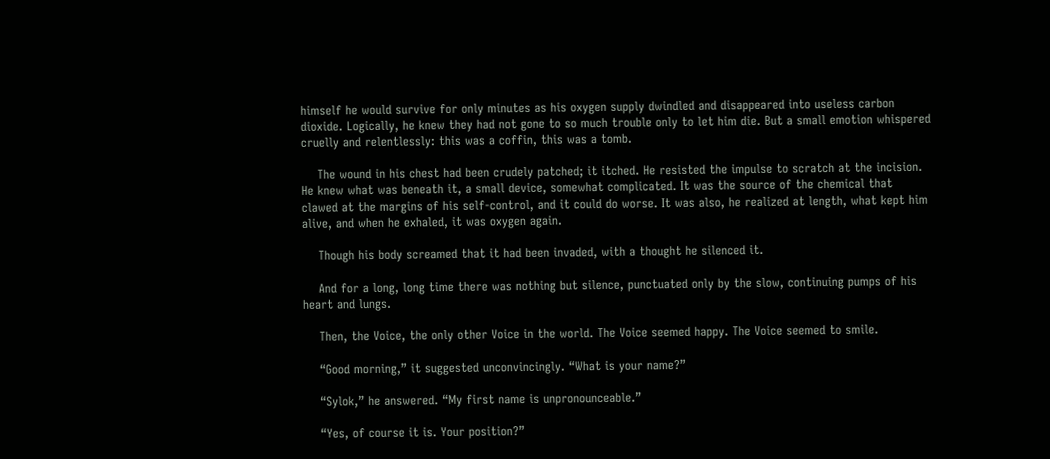himself he would survive for only minutes as his oxygen supply dwindled and disappeared into useless carbon dioxide. Logically, he knew they had not gone to so much trouble only to let him die. But a small emotion whispered cruelly and relentlessly: this was a coffin, this was a tomb.

    The wound in his chest had been crudely patched; it itched. He resisted the impulse to scratch at the incision. He knew what was beneath it, a small device, somewhat complicated. It was the source of the chemical that clawed at the margins of his self-control, and it could do worse. It was also, he realized at length, what kept him alive, and when he exhaled, it was oxygen again.

    Though his body screamed that it had been invaded, with a thought he silenced it.

    And for a long, long time there was nothing but silence, punctuated only by the slow, continuing pumps of his heart and lungs.

    Then, the Voice, the only other Voice in the world. The Voice seemed happy. The Voice seemed to smile.

    “Good morning,” it suggested unconvincingly. “What is your name?”

    “Sylok,” he answered. “My first name is unpronounceable.”

    “Yes, of course it is. Your position?”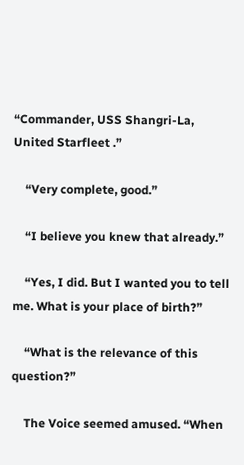“Commander, USS Shangri-La, United Starfleet .”

    “Very complete, good.”

    “I believe you knew that already.”

    “Yes, I did. But I wanted you to tell me. What is your place of birth?”

    “What is the relevance of this question?”

    The Voice seemed amused. “When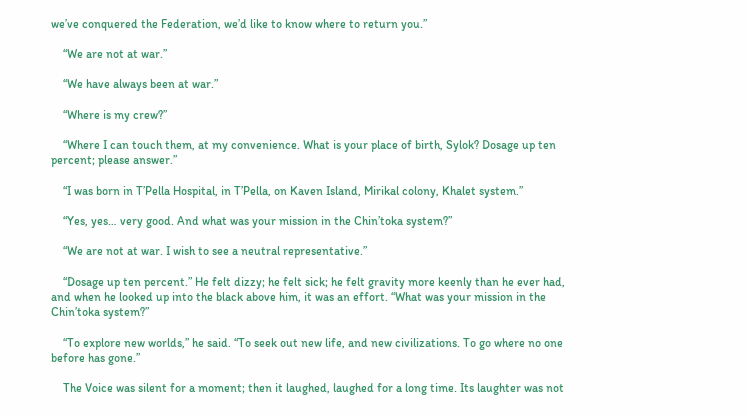we’ve conquered the Federation, we’d like to know where to return you.”

    “We are not at war.”

    “We have always been at war.”

    “Where is my crew?”

    “Where I can touch them, at my convenience. What is your place of birth, Sylok? Dosage up ten percent; please answer.”

    “I was born in T’Pella Hospital, in T’Pella, on Kaven Island, Mirikal colony, Khalet system.”

    “Yes, yes… very good. And what was your mission in the Chin’toka system?”

    “We are not at war. I wish to see a neutral representative.”

    “Dosage up ten percent.” He felt dizzy; he felt sick; he felt gravity more keenly than he ever had, and when he looked up into the black above him, it was an effort. “What was your mission in the Chin’toka system?”

    “To explore new worlds,” he said. “To seek out new life, and new civilizations. To go where no one before has gone.”

    The Voice was silent for a moment; then it laughed, laughed for a long time. Its laughter was not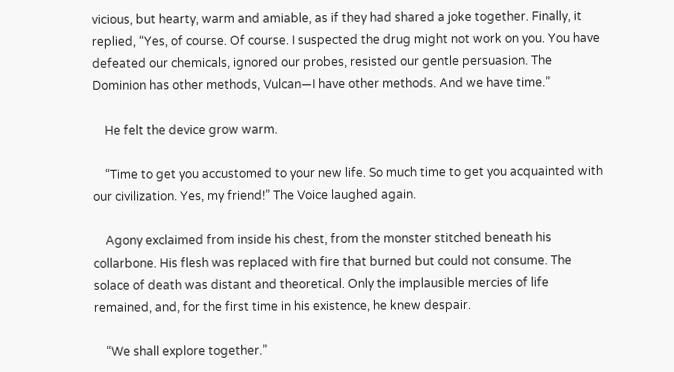vicious, but hearty, warm and amiable, as if they had shared a joke together. Finally, it replied, “Yes, of course. Of course. I suspected the drug might not work on you. You have defeated our chemicals, ignored our probes, resisted our gentle persuasion. The Dominion has other methods, Vulcan—I have other methods. And we have time.”

    He felt the device grow warm.

    “Time to get you accustomed to your new life. So much time to get you acquainted with our civilization. Yes, my friend!” The Voice laughed again.

    Agony exclaimed from inside his chest, from the monster stitched beneath his collarbone. His flesh was replaced with fire that burned but could not consume. The solace of death was distant and theoretical. Only the implausible mercies of life remained, and, for the first time in his existence, he knew despair.

    “We shall explore together.”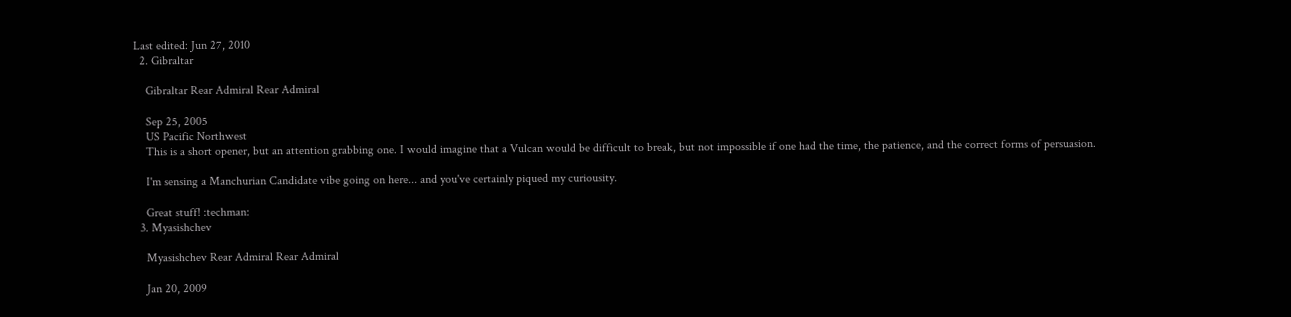Last edited: Jun 27, 2010
  2. Gibraltar

    Gibraltar Rear Admiral Rear Admiral

    Sep 25, 2005
    US Pacific Northwest
    This is a short opener, but an attention grabbing one. I would imagine that a Vulcan would be difficult to break, but not impossible if one had the time, the patience, and the correct forms of persuasion.

    I'm sensing a Manchurian Candidate vibe going on here... and you've certainly piqued my curiousity.

    Great stuff! :techman:
  3. Myasishchev

    Myasishchev Rear Admiral Rear Admiral

    Jan 20, 2009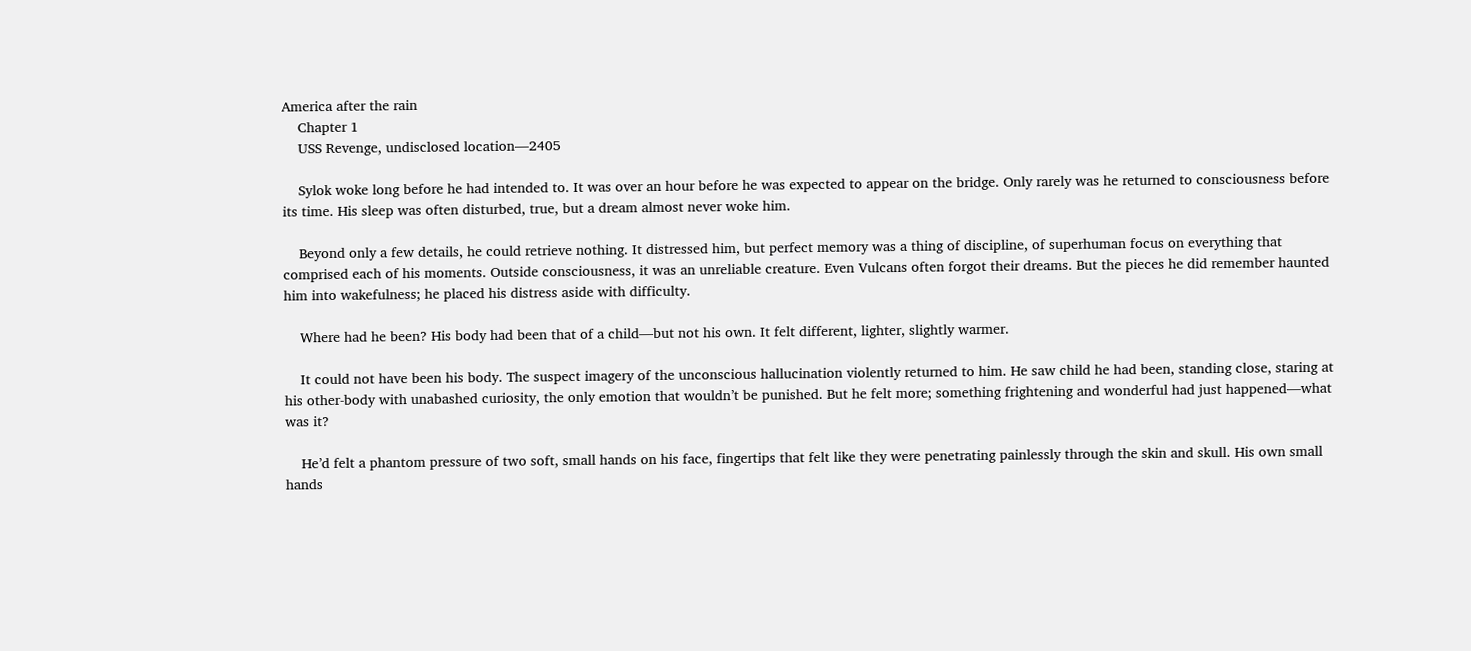America after the rain
    Chapter 1
    USS Revenge, undisclosed location—2405

    Sylok woke long before he had intended to. It was over an hour before he was expected to appear on the bridge. Only rarely was he returned to consciousness before its time. His sleep was often disturbed, true, but a dream almost never woke him.

    Beyond only a few details, he could retrieve nothing. It distressed him, but perfect memory was a thing of discipline, of superhuman focus on everything that comprised each of his moments. Outside consciousness, it was an unreliable creature. Even Vulcans often forgot their dreams. But the pieces he did remember haunted him into wakefulness; he placed his distress aside with difficulty.

    Where had he been? His body had been that of a child—but not his own. It felt different, lighter, slightly warmer.

    It could not have been his body. The suspect imagery of the unconscious hallucination violently returned to him. He saw child he had been, standing close, staring at his other-body with unabashed curiosity, the only emotion that wouldn’t be punished. But he felt more; something frightening and wonderful had just happened—what was it?

    He’d felt a phantom pressure of two soft, small hands on his face, fingertips that felt like they were penetrating painlessly through the skin and skull. His own small hands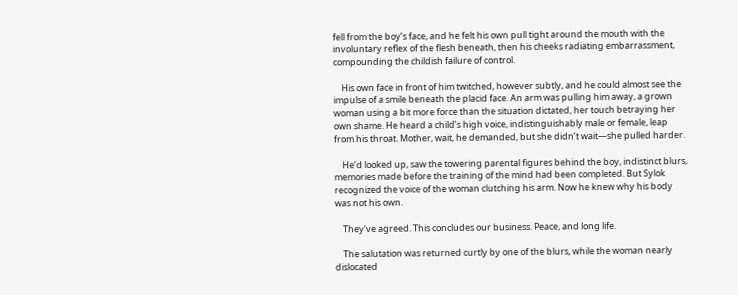fell from the boy’s face, and he felt his own pull tight around the mouth with the involuntary reflex of the flesh beneath, then his cheeks radiating embarrassment, compounding the childish failure of control.

    His own face in front of him twitched, however subtly, and he could almost see the impulse of a smile beneath the placid face. An arm was pulling him away, a grown woman using a bit more force than the situation dictated, her touch betraying her own shame. He heard a child’s high voice, indistinguishably male or female, leap from his throat. Mother, wait, he demanded, but she didn’t wait—she pulled harder.

    He’d looked up, saw the towering parental figures behind the boy, indistinct blurs, memories made before the training of the mind had been completed. But Sylok recognized the voice of the woman clutching his arm. Now he knew why his body was not his own.

    They’ve agreed. This concludes our business. Peace, and long life.

    The salutation was returned curtly by one of the blurs, while the woman nearly dislocated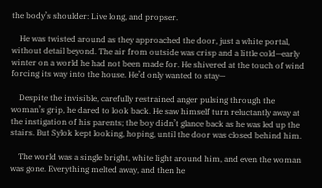the body’s shoulder: Live long, and propser.

    He was twisted around as they approached the door, just a white portal, without detail beyond. The air from outside was crisp and a little cold—early winter on a world he had not been made for. He shivered at the touch of wind forcing its way into the house. He’d only wanted to stay—

    Despite the invisible, carefully restrained anger pulsing through the woman’s grip, he dared to look back. He saw himself turn reluctantly away at the instigation of his parents; the boy didn’t glance back as he was led up the stairs. But Sylok kept looking, hoping, until the door was closed behind him.

    The world was a single bright, white light around him, and even the woman was gone. Everything melted away, and then he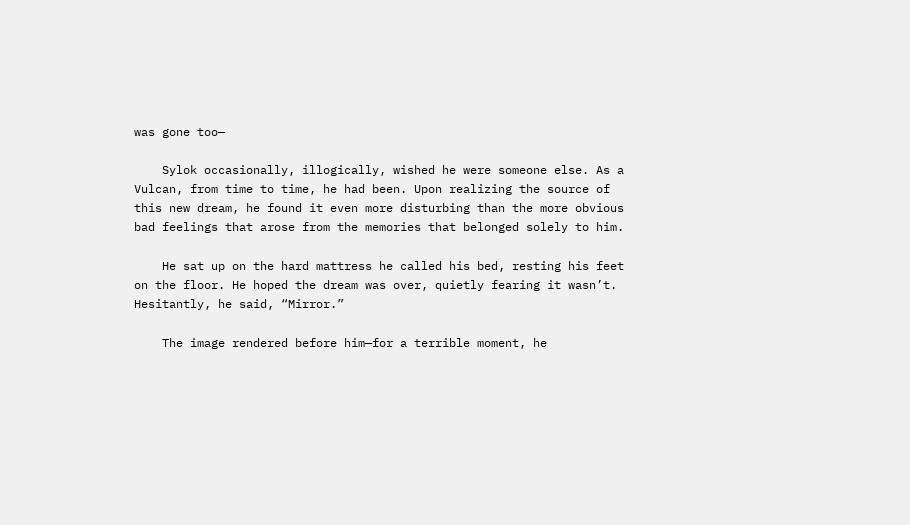was gone too—

    Sylok occasionally, illogically, wished he were someone else. As a Vulcan, from time to time, he had been. Upon realizing the source of this new dream, he found it even more disturbing than the more obvious bad feelings that arose from the memories that belonged solely to him.

    He sat up on the hard mattress he called his bed, resting his feet on the floor. He hoped the dream was over, quietly fearing it wasn’t. Hesitantly, he said, “Mirror.”

    The image rendered before him—for a terrible moment, he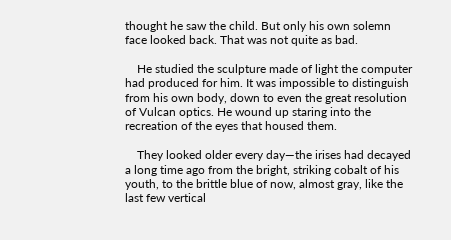thought he saw the child. But only his own solemn face looked back. That was not quite as bad.

    He studied the sculpture made of light the computer had produced for him. It was impossible to distinguish from his own body, down to even the great resolution of Vulcan optics. He wound up staring into the recreation of the eyes that housed them.

    They looked older every day—the irises had decayed a long time ago from the bright, striking cobalt of his youth, to the brittle blue of now, almost gray, like the last few vertical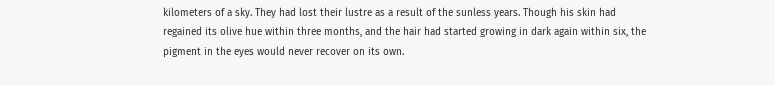kilometers of a sky. They had lost their lustre as a result of the sunless years. Though his skin had regained its olive hue within three months, and the hair had started growing in dark again within six, the pigment in the eyes would never recover on its own.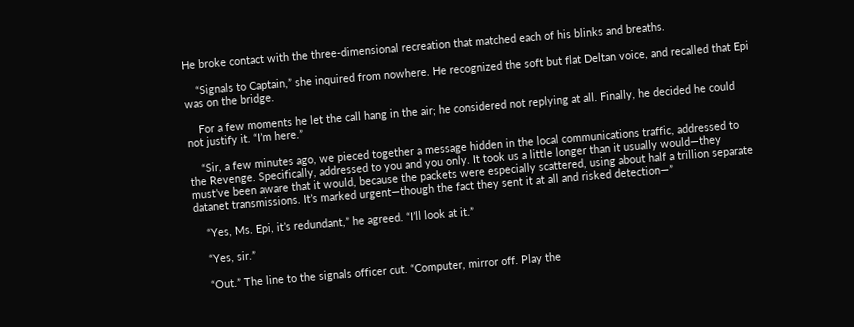He broke contact with the three-dimensional recreation that matched each of his blinks and breaths.

    “Signals to Captain,” she inquired from nowhere. He recognized the soft but flat Deltan voice, and recalled that Epi was on the bridge.

    For a few moments he let the call hang in the air; he considered not replying at all. Finally, he decided he could not justify it. “I’m here.”

    “Sir, a few minutes ago, we pieced together a message hidden in the local communications traffic, addressed to the Revenge. Specifically, addressed to you and you only. It took us a little longer than it usually would—they must’ve been aware that it would, because the packets were especially scattered, using about half a trillion separate datanet transmissions. It’s marked urgent—though the fact they sent it at all and risked detection—”

    “Yes, Ms. Epi, it’s redundant,” he agreed. “I’ll look at it.”

    “Yes, sir.”

    “Out.” The line to the signals officer cut. “Computer, mirror off. Play the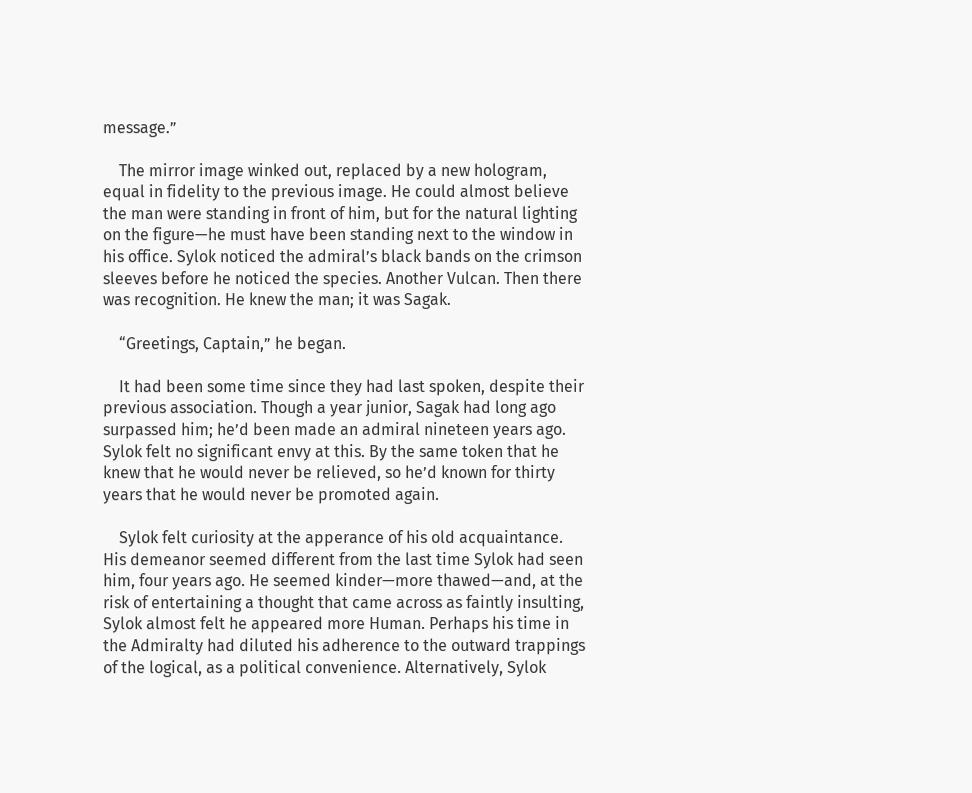message.”

    The mirror image winked out, replaced by a new hologram, equal in fidelity to the previous image. He could almost believe the man were standing in front of him, but for the natural lighting on the figure—he must have been standing next to the window in his office. Sylok noticed the admiral’s black bands on the crimson sleeves before he noticed the species. Another Vulcan. Then there was recognition. He knew the man; it was Sagak.

    “Greetings, Captain,” he began.

    It had been some time since they had last spoken, despite their previous association. Though a year junior, Sagak had long ago surpassed him; he’d been made an admiral nineteen years ago. Sylok felt no significant envy at this. By the same token that he knew that he would never be relieved, so he’d known for thirty years that he would never be promoted again.

    Sylok felt curiosity at the apperance of his old acquaintance. His demeanor seemed different from the last time Sylok had seen him, four years ago. He seemed kinder—more thawed—and, at the risk of entertaining a thought that came across as faintly insulting, Sylok almost felt he appeared more Human. Perhaps his time in the Admiralty had diluted his adherence to the outward trappings of the logical, as a political convenience. Alternatively, Sylok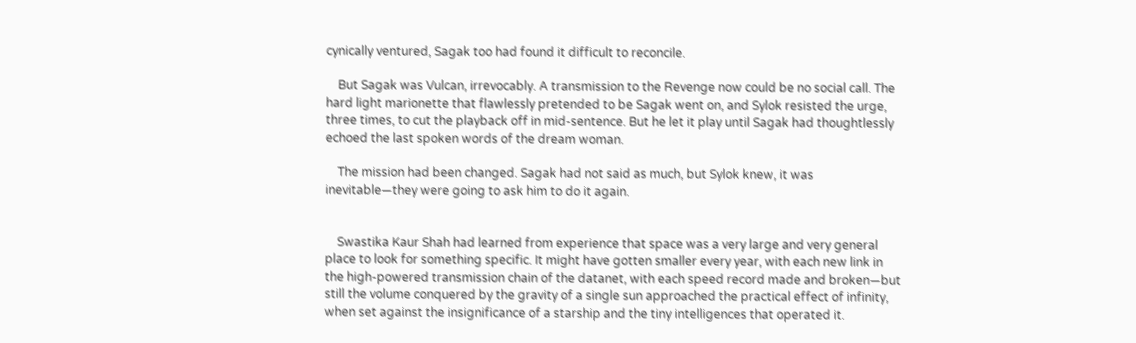cynically ventured, Sagak too had found it difficult to reconcile.

    But Sagak was Vulcan, irrevocably. A transmission to the Revenge now could be no social call. The hard light marionette that flawlessly pretended to be Sagak went on, and Sylok resisted the urge, three times, to cut the playback off in mid-sentence. But he let it play until Sagak had thoughtlessly echoed the last spoken words of the dream woman.

    The mission had been changed. Sagak had not said as much, but Sylok knew, it was inevitable—they were going to ask him to do it again.


    Swastika Kaur Shah had learned from experience that space was a very large and very general place to look for something specific. It might have gotten smaller every year, with each new link in the high-powered transmission chain of the datanet, with each speed record made and broken—but still the volume conquered by the gravity of a single sun approached the practical effect of infinity, when set against the insignificance of a starship and the tiny intelligences that operated it.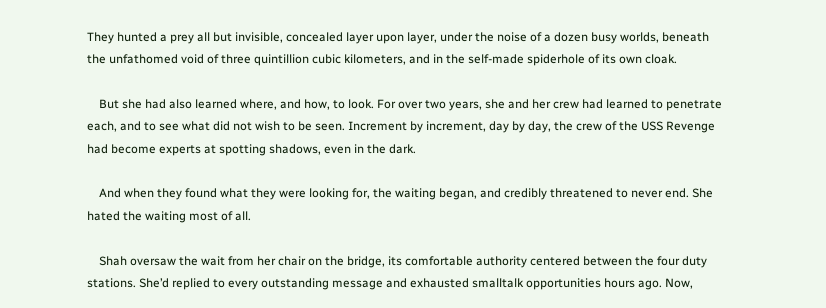They hunted a prey all but invisible, concealed layer upon layer, under the noise of a dozen busy worlds, beneath the unfathomed void of three quintillion cubic kilometers, and in the self-made spiderhole of its own cloak.

    But she had also learned where, and how, to look. For over two years, she and her crew had learned to penetrate each, and to see what did not wish to be seen. Increment by increment, day by day, the crew of the USS Revenge had become experts at spotting shadows, even in the dark.

    And when they found what they were looking for, the waiting began, and credibly threatened to never end. She hated the waiting most of all.

    Shah oversaw the wait from her chair on the bridge, its comfortable authority centered between the four duty stations. She’d replied to every outstanding message and exhausted smalltalk opportunities hours ago. Now,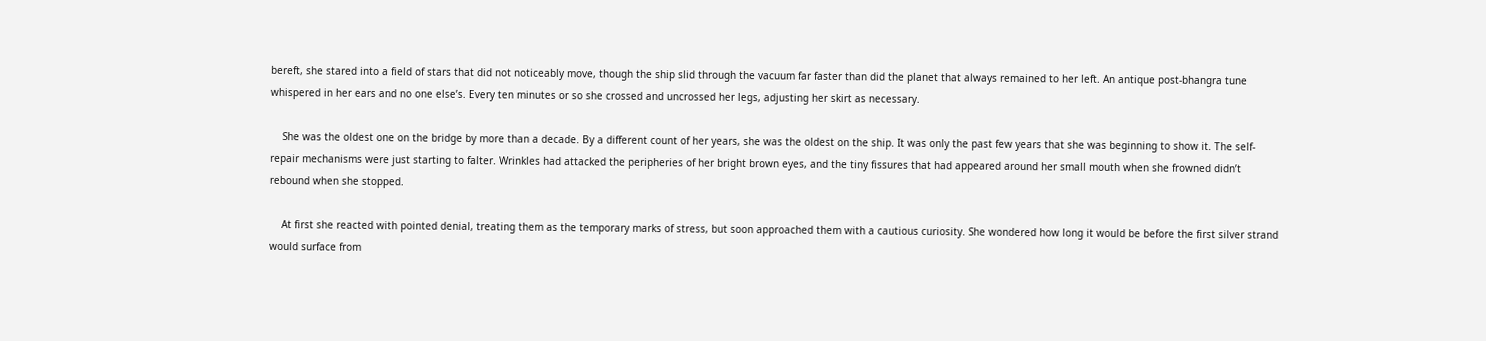bereft, she stared into a field of stars that did not noticeably move, though the ship slid through the vacuum far faster than did the planet that always remained to her left. An antique post-bhangra tune whispered in her ears and no one else’s. Every ten minutes or so she crossed and uncrossed her legs, adjusting her skirt as necessary.

    She was the oldest one on the bridge by more than a decade. By a different count of her years, she was the oldest on the ship. It was only the past few years that she was beginning to show it. The self-repair mechanisms were just starting to falter. Wrinkles had attacked the peripheries of her bright brown eyes, and the tiny fissures that had appeared around her small mouth when she frowned didn’t rebound when she stopped.

    At first she reacted with pointed denial, treating them as the temporary marks of stress, but soon approached them with a cautious curiosity. She wondered how long it would be before the first silver strand would surface from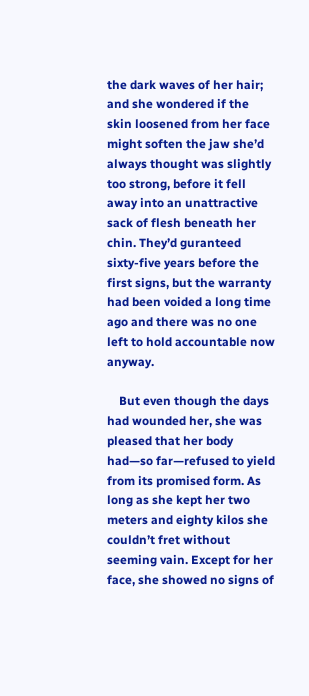the dark waves of her hair; and she wondered if the skin loosened from her face might soften the jaw she’d always thought was slightly too strong, before it fell away into an unattractive sack of flesh beneath her chin. They’d guranteed sixty-five years before the first signs, but the warranty had been voided a long time ago and there was no one left to hold accountable now anyway.

    But even though the days had wounded her, she was pleased that her body had—so far—refused to yield from its promised form. As long as she kept her two meters and eighty kilos she couldn’t fret without seeming vain. Except for her face, she showed no signs of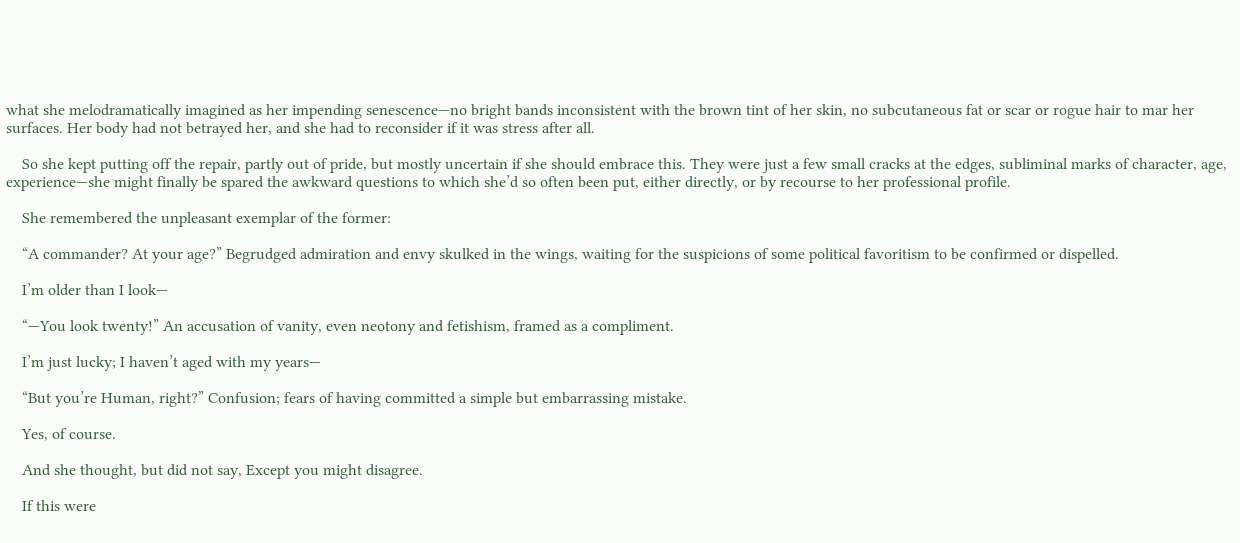what she melodramatically imagined as her impending senescence—no bright bands inconsistent with the brown tint of her skin, no subcutaneous fat or scar or rogue hair to mar her surfaces. Her body had not betrayed her, and she had to reconsider if it was stress after all.

    So she kept putting off the repair, partly out of pride, but mostly uncertain if she should embrace this. They were just a few small cracks at the edges, subliminal marks of character, age, experience—she might finally be spared the awkward questions to which she’d so often been put, either directly, or by recourse to her professional profile.

    She remembered the unpleasant exemplar of the former:

    “A commander? At your age?” Begrudged admiration and envy skulked in the wings, waiting for the suspicions of some political favoritism to be confirmed or dispelled.

    I’m older than I look—

    “—You look twenty!” An accusation of vanity, even neotony and fetishism, framed as a compliment.

    I’m just lucky; I haven’t aged with my years—

    “But you’re Human, right?” Confusion; fears of having committed a simple but embarrassing mistake.

    Yes, of course.

    And she thought, but did not say, Except you might disagree.

    If this were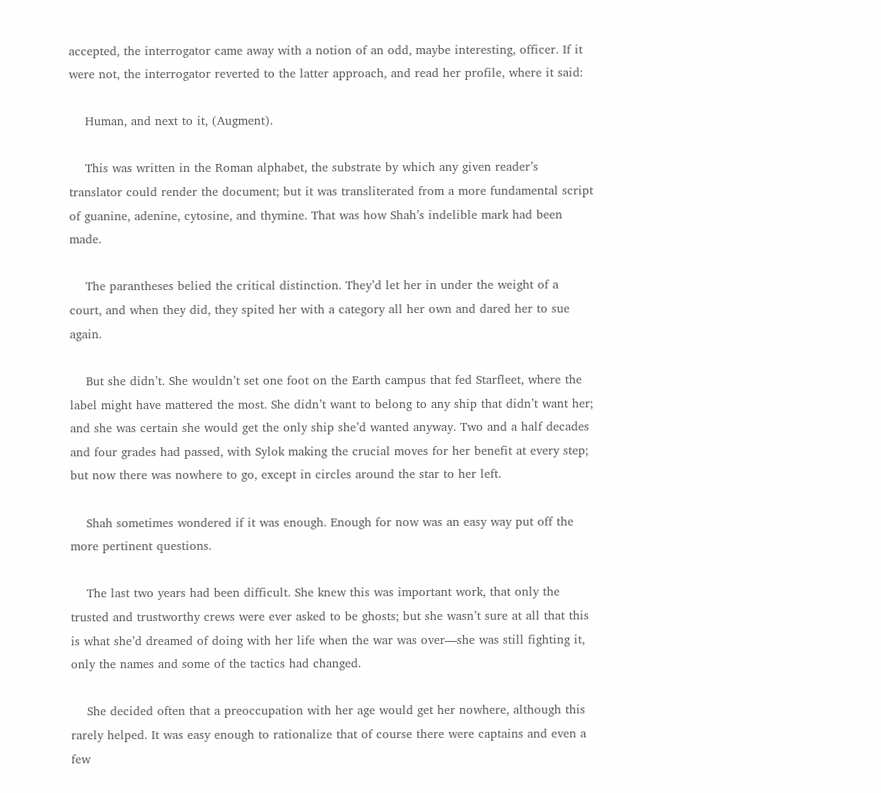accepted, the interrogator came away with a notion of an odd, maybe interesting, officer. If it were not, the interrogator reverted to the latter approach, and read her profile, where it said:

    Human, and next to it, (Augment).

    This was written in the Roman alphabet, the substrate by which any given reader’s translator could render the document; but it was transliterated from a more fundamental script of guanine, adenine, cytosine, and thymine. That was how Shah’s indelible mark had been made.

    The parantheses belied the critical distinction. They’d let her in under the weight of a court, and when they did, they spited her with a category all her own and dared her to sue again.

    But she didn’t. She wouldn’t set one foot on the Earth campus that fed Starfleet, where the label might have mattered the most. She didn’t want to belong to any ship that didn’t want her; and she was certain she would get the only ship she’d wanted anyway. Two and a half decades and four grades had passed, with Sylok making the crucial moves for her benefit at every step; but now there was nowhere to go, except in circles around the star to her left.

    Shah sometimes wondered if it was enough. Enough for now was an easy way put off the more pertinent questions.

    The last two years had been difficult. She knew this was important work, that only the trusted and trustworthy crews were ever asked to be ghosts; but she wasn’t sure at all that this is what she’d dreamed of doing with her life when the war was over—she was still fighting it, only the names and some of the tactics had changed.

    She decided often that a preoccupation with her age would get her nowhere, although this rarely helped. It was easy enough to rationalize that of course there were captains and even a few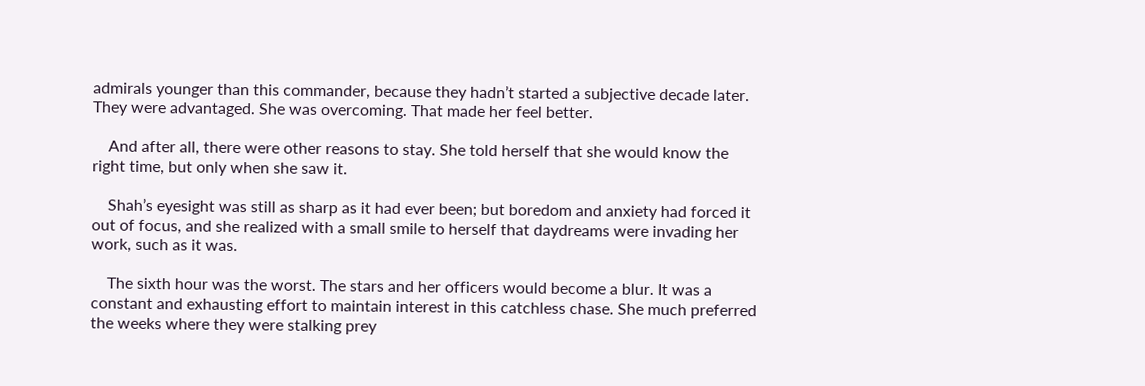admirals younger than this commander, because they hadn’t started a subjective decade later. They were advantaged. She was overcoming. That made her feel better.

    And after all, there were other reasons to stay. She told herself that she would know the right time, but only when she saw it.

    Shah’s eyesight was still as sharp as it had ever been; but boredom and anxiety had forced it out of focus, and she realized with a small smile to herself that daydreams were invading her work, such as it was.

    The sixth hour was the worst. The stars and her officers would become a blur. It was a constant and exhausting effort to maintain interest in this catchless chase. She much preferred the weeks where they were stalking prey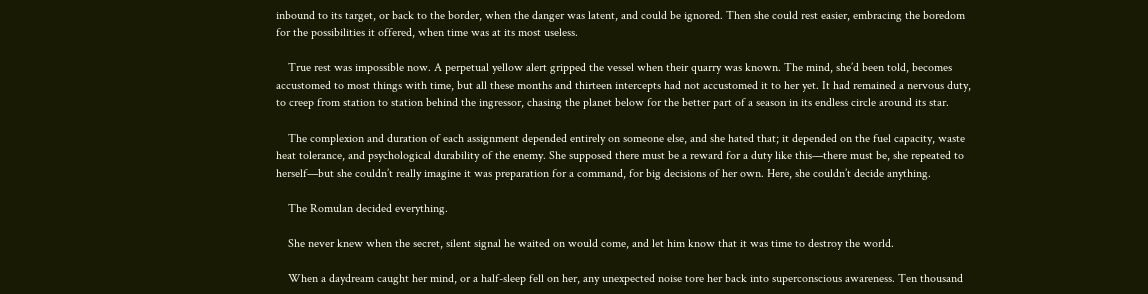inbound to its target, or back to the border, when the danger was latent, and could be ignored. Then she could rest easier, embracing the boredom for the possibilities it offered, when time was at its most useless.

    True rest was impossible now. A perpetual yellow alert gripped the vessel when their quarry was known. The mind, she’d been told, becomes accustomed to most things with time, but all these months and thirteen intercepts had not accustomed it to her yet. It had remained a nervous duty, to creep from station to station behind the ingressor, chasing the planet below for the better part of a season in its endless circle around its star.

    The complexion and duration of each assignment depended entirely on someone else, and she hated that; it depended on the fuel capacity, waste heat tolerance, and psychological durability of the enemy. She supposed there must be a reward for a duty like this—there must be, she repeated to herself—but she couldn’t really imagine it was preparation for a command, for big decisions of her own. Here, she couldn’t decide anything.

    The Romulan decided everything.

    She never knew when the secret, silent signal he waited on would come, and let him know that it was time to destroy the world.

    When a daydream caught her mind, or a half-sleep fell on her, any unexpected noise tore her back into superconscious awareness. Ten thousand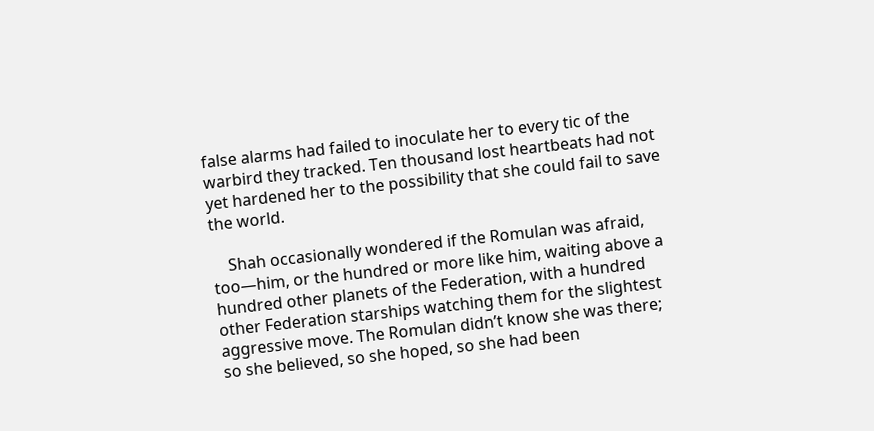false alarms had failed to inoculate her to every tic of the warbird they tracked. Ten thousand lost heartbeats had not yet hardened her to the possibility that she could fail to save the world.

    Shah occasionally wondered if the Romulan was afraid, too—him, or the hundred or more like him, waiting above a hundred other planets of the Federation, with a hundred other Federation starships watching them for the slightest aggressive move. The Romulan didn’t know she was there; so she believed, so she hoped, so she had been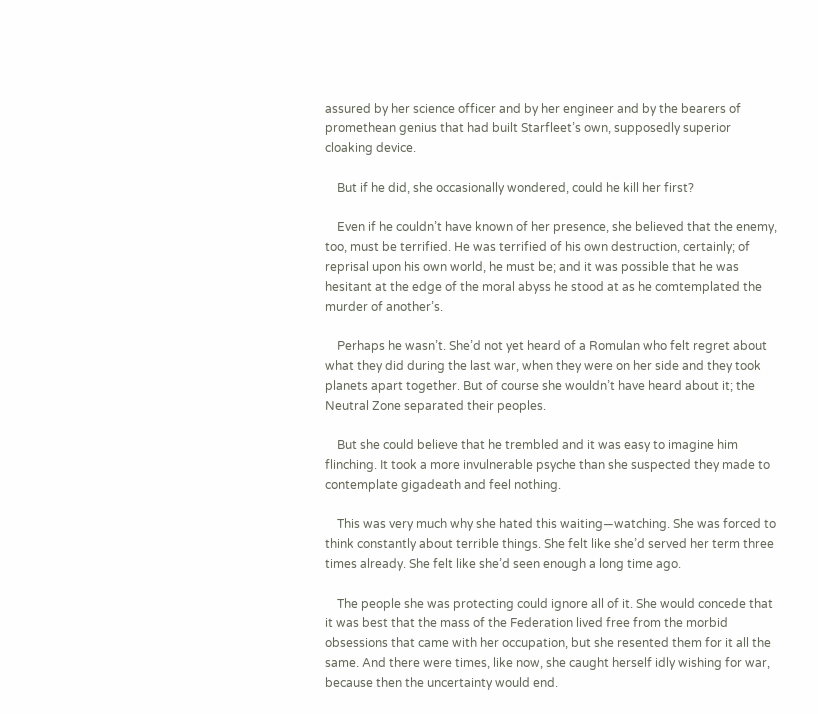assured by her science officer and by her engineer and by the bearers of promethean genius that had built Starfleet’s own, supposedly superior cloaking device.

    But if he did, she occasionally wondered, could he kill her first?

    Even if he couldn’t have known of her presence, she believed that the enemy, too, must be terrified. He was terrified of his own destruction, certainly; of reprisal upon his own world, he must be; and it was possible that he was hesitant at the edge of the moral abyss he stood at as he comtemplated the murder of another’s.

    Perhaps he wasn’t. She’d not yet heard of a Romulan who felt regret about what they did during the last war, when they were on her side and they took planets apart together. But of course she wouldn’t have heard about it; the Neutral Zone separated their peoples.

    But she could believe that he trembled and it was easy to imagine him flinching. It took a more invulnerable psyche than she suspected they made to contemplate gigadeath and feel nothing.

    This was very much why she hated this waiting—watching. She was forced to think constantly about terrible things. She felt like she’d served her term three times already. She felt like she’d seen enough a long time ago.

    The people she was protecting could ignore all of it. She would concede that it was best that the mass of the Federation lived free from the morbid obsessions that came with her occupation, but she resented them for it all the same. And there were times, like now, she caught herself idly wishing for war, because then the uncertainty would end.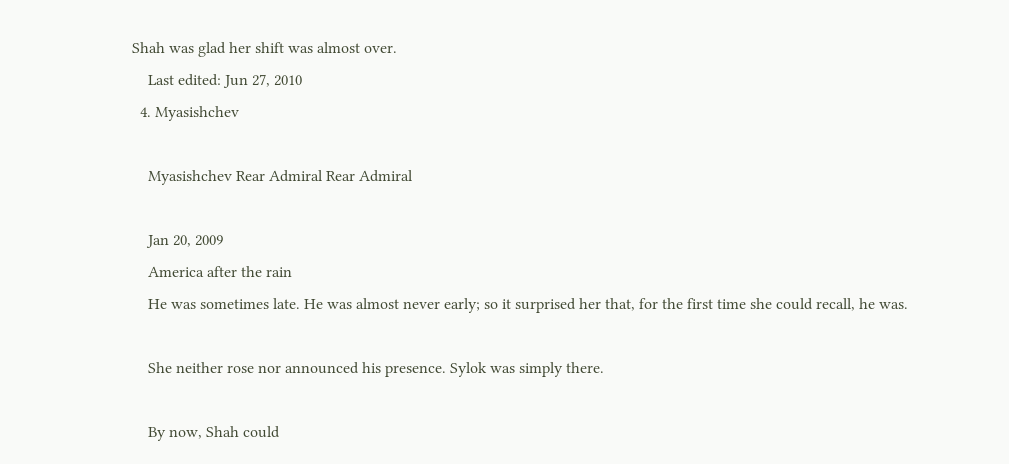Shah was glad her shift was almost over.
    Last edited: Jun 27, 2010
  4. Myasishchev

    Myasishchev Rear Admiral Rear Admiral

    Jan 20, 2009
    America after the rain
    He was sometimes late. He was almost never early; so it surprised her that, for the first time she could recall, he was.

    She neither rose nor announced his presence. Sylok was simply there.

    By now, Shah could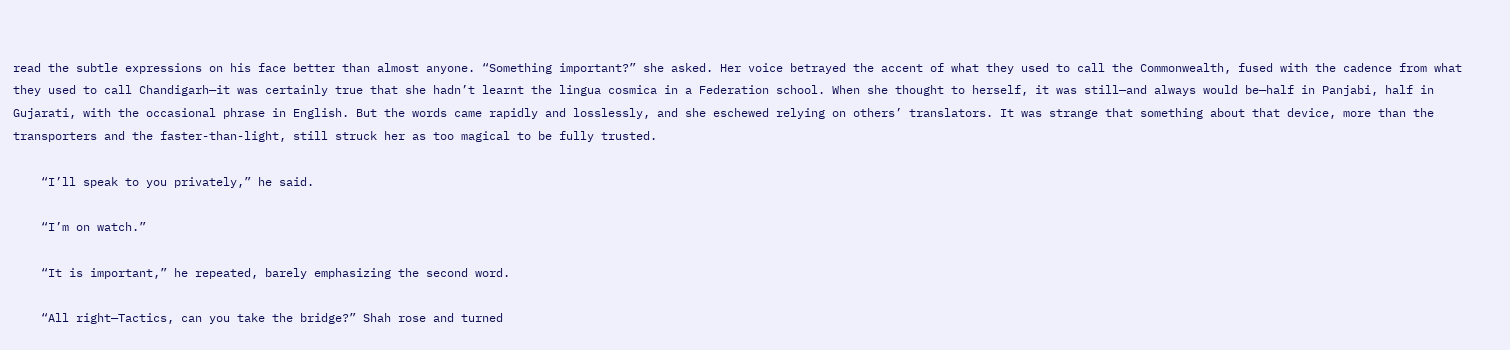read the subtle expressions on his face better than almost anyone. “Something important?” she asked. Her voice betrayed the accent of what they used to call the Commonwealth, fused with the cadence from what they used to call Chandigarh—it was certainly true that she hadn’t learnt the lingua cosmica in a Federation school. When she thought to herself, it was still—and always would be—half in Panjabi, half in Gujarati, with the occasional phrase in English. But the words came rapidly and losslessly, and she eschewed relying on others’ translators. It was strange that something about that device, more than the transporters and the faster-than-light, still struck her as too magical to be fully trusted.

    “I’ll speak to you privately,” he said.

    “I’m on watch.”

    “It is important,” he repeated, barely emphasizing the second word.

    “All right—Tactics, can you take the bridge?” Shah rose and turned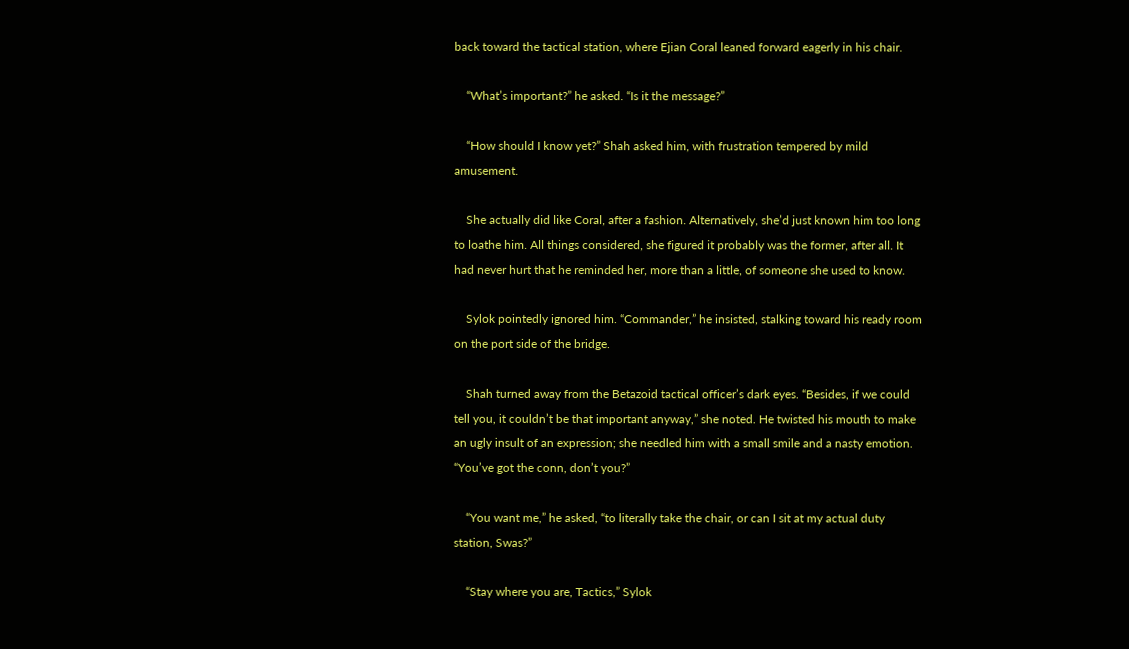back toward the tactical station, where Ejian Coral leaned forward eagerly in his chair.

    “What’s important?” he asked. “Is it the message?”

    “How should I know yet?” Shah asked him, with frustration tempered by mild amusement.

    She actually did like Coral, after a fashion. Alternatively, she’d just known him too long to loathe him. All things considered, she figured it probably was the former, after all. It had never hurt that he reminded her, more than a little, of someone she used to know.

    Sylok pointedly ignored him. “Commander,” he insisted, stalking toward his ready room on the port side of the bridge.

    Shah turned away from the Betazoid tactical officer’s dark eyes. “Besides, if we could tell you, it couldn’t be that important anyway,” she noted. He twisted his mouth to make an ugly insult of an expression; she needled him with a small smile and a nasty emotion. “You’ve got the conn, don’t you?”

    “You want me,” he asked, “to literally take the chair, or can I sit at my actual duty station, Swas?”

    “Stay where you are, Tactics,” Sylok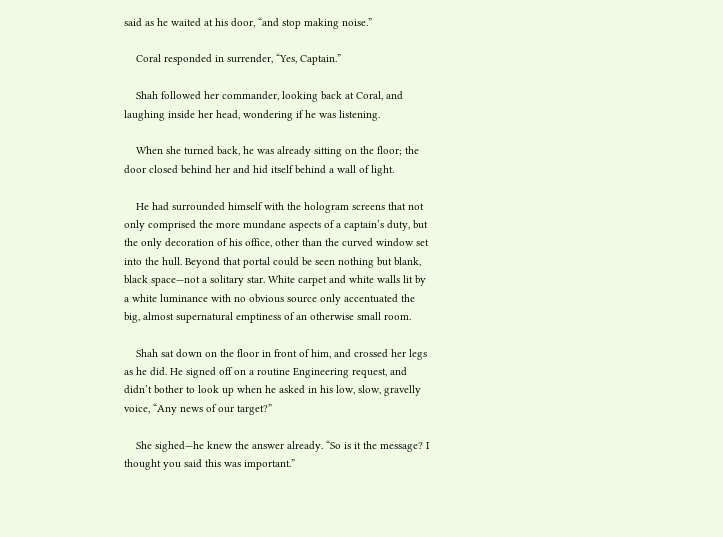said as he waited at his door, “and stop making noise.”

    Coral responded in surrender, “Yes, Captain.”

    Shah followed her commander, looking back at Coral, and laughing inside her head, wondering if he was listening.

    When she turned back, he was already sitting on the floor; the door closed behind her and hid itself behind a wall of light.

    He had surrounded himself with the hologram screens that not only comprised the more mundane aspects of a captain’s duty, but the only decoration of his office, other than the curved window set into the hull. Beyond that portal could be seen nothing but blank, black space—not a solitary star. White carpet and white walls lit by a white luminance with no obvious source only accentuated the big, almost supernatural emptiness of an otherwise small room.

    Shah sat down on the floor in front of him, and crossed her legs as he did. He signed off on a routine Engineering request, and didn’t bother to look up when he asked in his low, slow, gravelly voice, “Any news of our target?”

    She sighed—he knew the answer already. “So is it the message? I thought you said this was important.”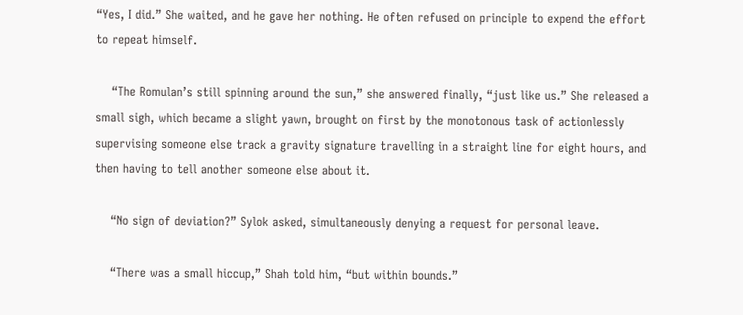“Yes, I did.” She waited, and he gave her nothing. He often refused on principle to expend the effort to repeat himself.

    “The Romulan’s still spinning around the sun,” she answered finally, “just like us.” She released a small sigh, which became a slight yawn, brought on first by the monotonous task of actionlessly supervising someone else track a gravity signature travelling in a straight line for eight hours, and then having to tell another someone else about it.

    “No sign of deviation?” Sylok asked, simultaneously denying a request for personal leave.

    “There was a small hiccup,” Shah told him, “but within bounds.”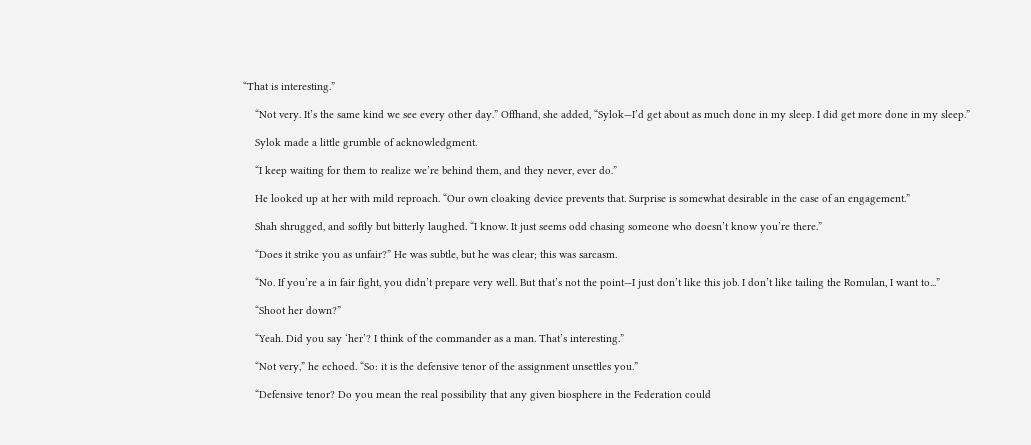“That is interesting.”

    “Not very. It’s the same kind we see every other day.” Offhand, she added, “Sylok—I’d get about as much done in my sleep. I did get more done in my sleep.”

    Sylok made a little grumble of acknowledgment.

    “I keep waiting for them to realize we’re behind them, and they never, ever do.”

    He looked up at her with mild reproach. “Our own cloaking device prevents that. Surprise is somewhat desirable in the case of an engagement.”

    Shah shrugged, and softly but bitterly laughed. “I know. It just seems odd chasing someone who doesn’t know you’re there.”

    “Does it strike you as unfair?” He was subtle, but he was clear; this was sarcasm.

    “No. If you’re a in fair fight, you didn’t prepare very well. But that’s not the point—I just don’t like this job. I don’t like tailing the Romulan, I want to...”

    “Shoot her down?”

    “Yeah. Did you say ‘her’? I think of the commander as a man. That’s interesting.”

    “Not very,” he echoed. “So: it is the defensive tenor of the assignment unsettles you.”

    “Defensive tenor? Do you mean the real possibility that any given biosphere in the Federation could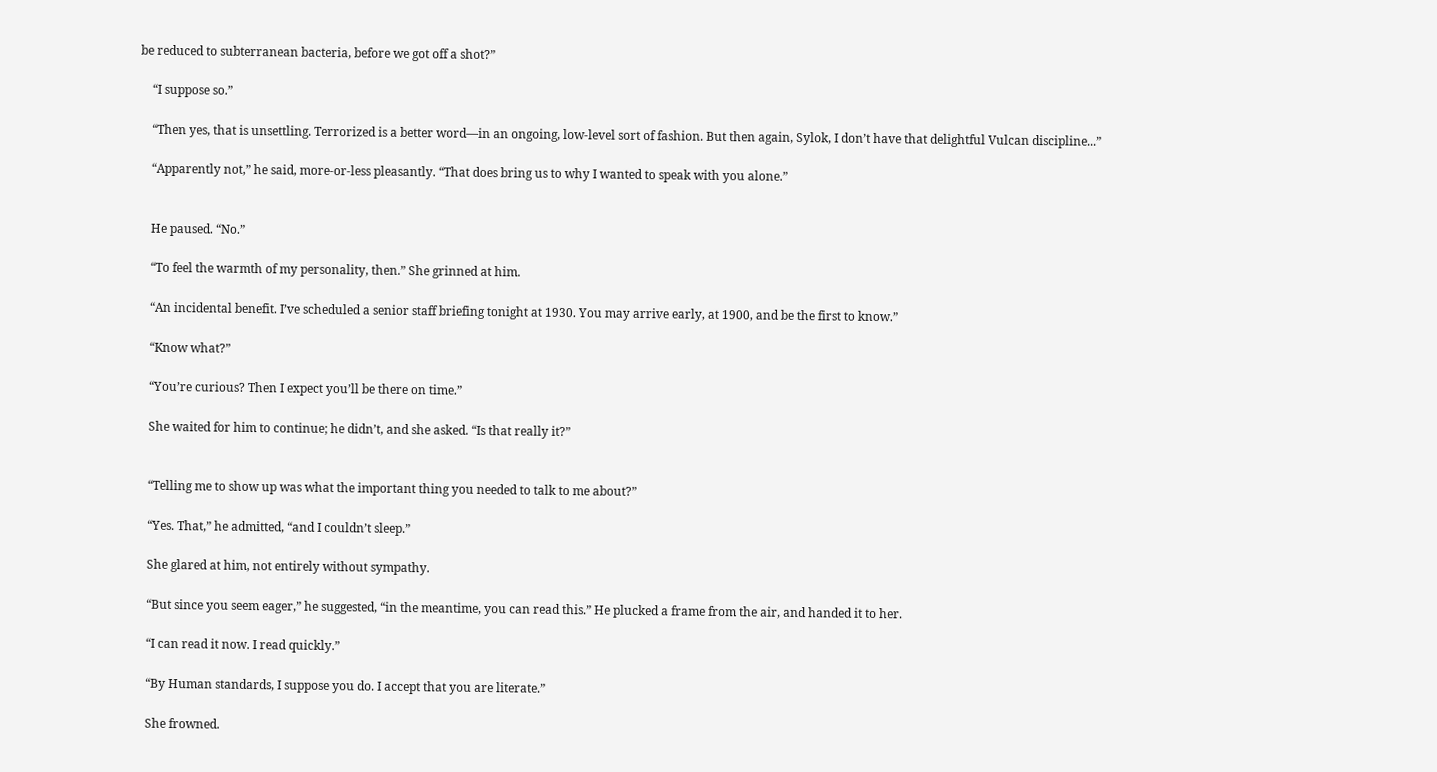be reduced to subterranean bacteria, before we got off a shot?”

    “I suppose so.”

    “Then yes, that is unsettling. Terrorized is a better word—in an ongoing, low-level sort of fashion. But then again, Sylok, I don’t have that delightful Vulcan discipline...”

    “Apparently not,” he said, more-or-less pleasantly. “That does bring us to why I wanted to speak with you alone.”


    He paused. “No.”

    “To feel the warmth of my personality, then.” She grinned at him.

    “An incidental benefit. I’ve scheduled a senior staff briefing tonight at 1930. You may arrive early, at 1900, and be the first to know.”

    “Know what?”

    “You’re curious? Then I expect you’ll be there on time.”

    She waited for him to continue; he didn’t, and she asked. “Is that really it?”


    “Telling me to show up was what the important thing you needed to talk to me about?”

    “Yes. That,” he admitted, “and I couldn’t sleep.”

    She glared at him, not entirely without sympathy.

    “But since you seem eager,” he suggested, “in the meantime, you can read this.” He plucked a frame from the air, and handed it to her.

    “I can read it now. I read quickly.”

    “By Human standards, I suppose you do. I accept that you are literate.”

    She frowned.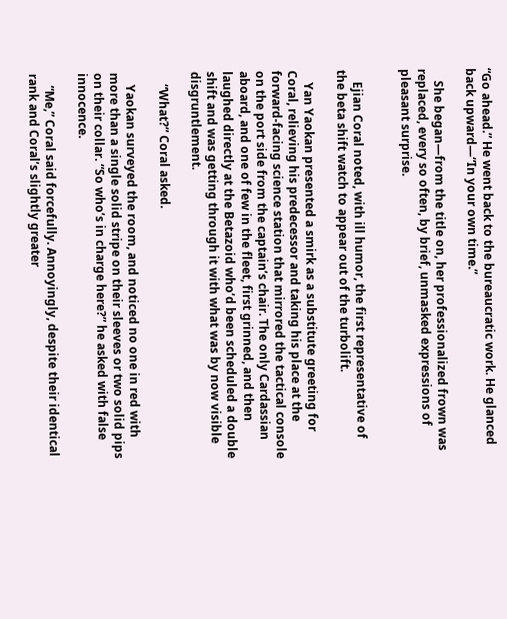“Go ahead.” He went back to the bureaucratic work. He glanced back upward—“In your own time.”

    She began—from the title on, her professionalized frown was replaced, every so often, by brief, unmasked expressions of pleasant surprise.


    Ejian Coral noted, with ill humor, the first representative of the beta shift watch to appear out of the turbolift.

    Yan Yaokan presented a smirk as a substitute greeting for Coral, relieving his predecessor and taking his place at the forward-facing science station that mirrored the tactical console on the port side from the captain’s chair. The only Cardassian aboard, and one of few in the fleet, first grinned, and then laughed directly at the Betazoid who’d been scheduled a double shift and was getting through it with what was by now visible disgruntlement.

    “What?” Coral asked.

    Yaokan surveyed the room, and noticed no one in red with more than a single solid stripe on their sleeves or two solid pips on their collar. “So who’s in charge here?” he asked with false innocence.

    “Me,” Coral said forcefully. Annoyingly, despite their identical rank and Coral’s slightly greater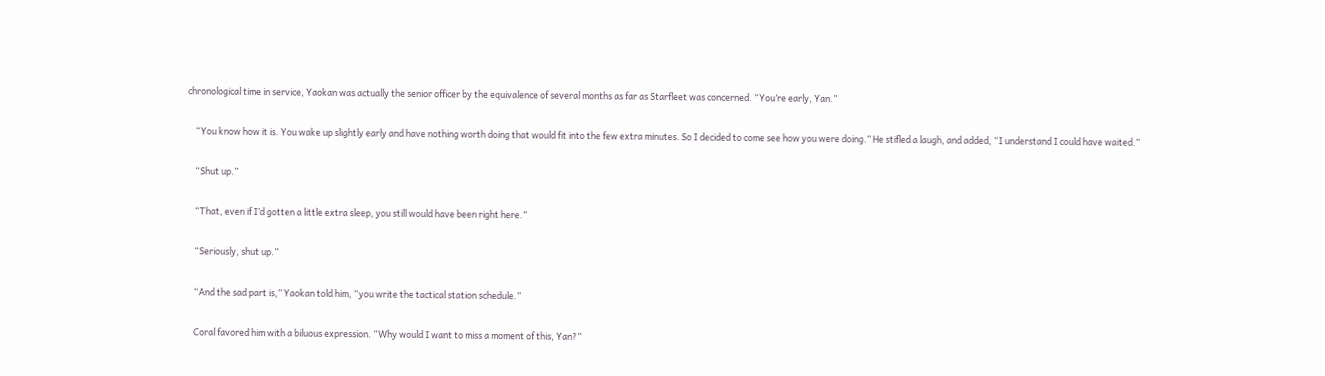chronological time in service, Yaokan was actually the senior officer by the equivalence of several months as far as Starfleet was concerned. “You’re early, Yan.”

    “You know how it is. You wake up slightly early and have nothing worth doing that would fit into the few extra minutes. So I decided to come see how you were doing.” He stifled a laugh, and added, “I understand I could have waited.”

    “Shut up.”

    “That, even if I’d gotten a little extra sleep, you still would have been right here.”

    “Seriously, shut up.”

    “And the sad part is,” Yaokan told him, “you write the tactical station schedule.”

    Coral favored him with a biluous expression. “Why would I want to miss a moment of this, Yan?”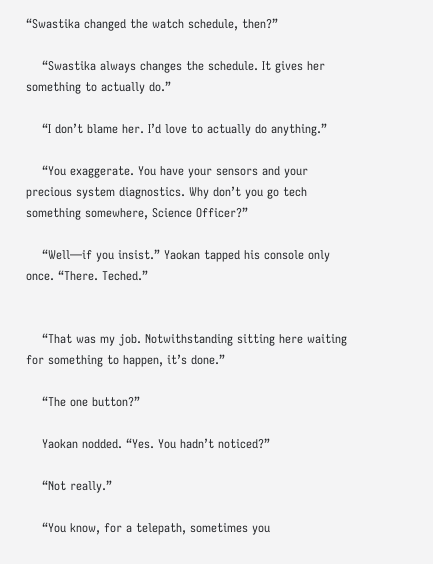“Swastika changed the watch schedule, then?”

    “Swastika always changes the schedule. It gives her something to actually do.”

    “I don’t blame her. I’d love to actually do anything.”

    “You exaggerate. You have your sensors and your precious system diagnostics. Why don’t you go tech something somewhere, Science Officer?”

    “Well—if you insist.” Yaokan tapped his console only once. “There. Teched.”


    “That was my job. Notwithstanding sitting here waiting for something to happen, it’s done.”

    “The one button?”

    Yaokan nodded. “Yes. You hadn’t noticed?”

    “Not really.”

    “You know, for a telepath, sometimes you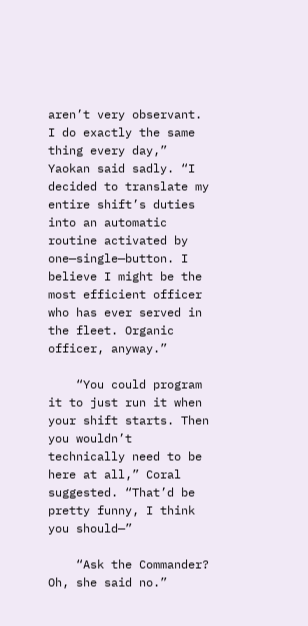aren’t very observant. I do exactly the same thing every day,” Yaokan said sadly. “I decided to translate my entire shift’s duties into an automatic routine activated by one—single—button. I believe I might be the most efficient officer who has ever served in the fleet. Organic officer, anyway.”

    “You could program it to just run it when your shift starts. Then you wouldn’t technically need to be here at all,” Coral suggested. “That’d be pretty funny, I think you should—”

    “Ask the Commander? Oh, she said no.”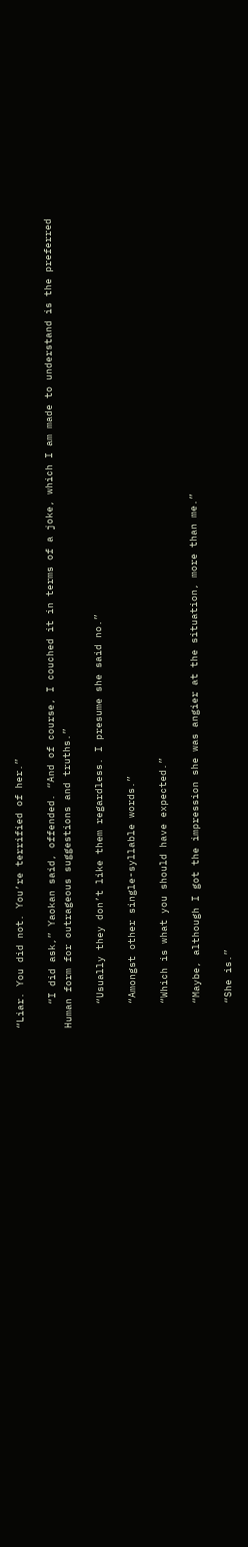“Liar. You did not. You’re terrified of her.”

    “I did ask,” Yaokan said, offended. “And of course, I couched it in terms of a joke, which I am made to understand is the preferred Human form for outrageous suggestions and truths.”

    “Usually they don’t like them regardless. I presume she said no.”

    “Amongst other single-syllable words.”

    “Which is what you should have expected.”

    “Maybe, although I got the impression she was angier at the situation, more than me.”

    “She is.”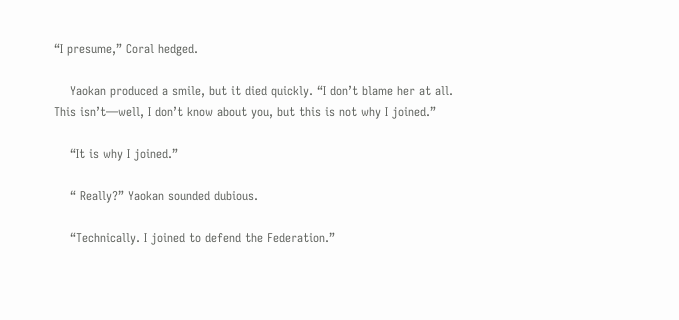“I presume,” Coral hedged.

    Yaokan produced a smile, but it died quickly. “I don’t blame her at all. This isn’t—well, I don’t know about you, but this is not why I joined.”

    “It is why I joined.”

    “ Really?” Yaokan sounded dubious.

    “Technically. I joined to defend the Federation.”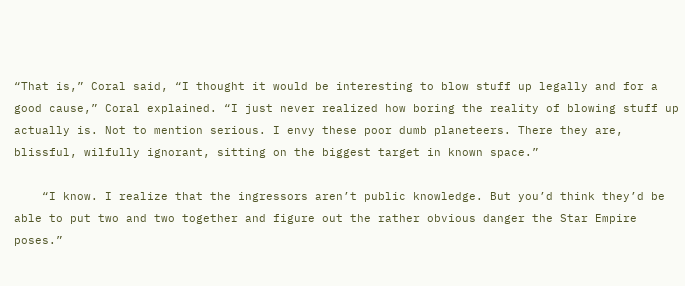“That is,” Coral said, “I thought it would be interesting to blow stuff up legally and for a good cause,” Coral explained. “I just never realized how boring the reality of blowing stuff up actually is. Not to mention serious. I envy these poor dumb planeteers. There they are, blissful, wilfully ignorant, sitting on the biggest target in known space.”

    “I know. I realize that the ingressors aren’t public knowledge. But you’d think they’d be able to put two and two together and figure out the rather obvious danger the Star Empire poses.”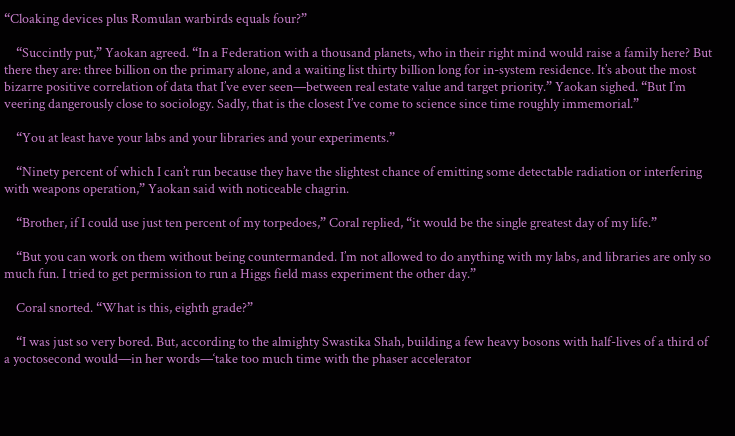“Cloaking devices plus Romulan warbirds equals four?”

    “Succintly put,” Yaokan agreed. “In a Federation with a thousand planets, who in their right mind would raise a family here? But there they are: three billion on the primary alone, and a waiting list thirty billion long for in-system residence. It’s about the most bizarre positive correlation of data that I’ve ever seen—between real estate value and target priority.” Yaokan sighed. “But I’m veering dangerously close to sociology. Sadly, that is the closest I’ve come to science since time roughly immemorial.”

    “You at least have your labs and your libraries and your experiments.”

    “Ninety percent of which I can’t run because they have the slightest chance of emitting some detectable radiation or interfering with weapons operation,” Yaokan said with noticeable chagrin.

    “Brother, if I could use just ten percent of my torpedoes,” Coral replied, “it would be the single greatest day of my life.”

    “But you can work on them without being countermanded. I’m not allowed to do anything with my labs, and libraries are only so much fun. I tried to get permission to run a Higgs field mass experiment the other day.”

    Coral snorted. “What is this, eighth grade?”

    “I was just so very bored. But, according to the almighty Swastika Shah, building a few heavy bosons with half-lives of a third of a yoctosecond would—in her words—‘take too much time with the phaser accelerator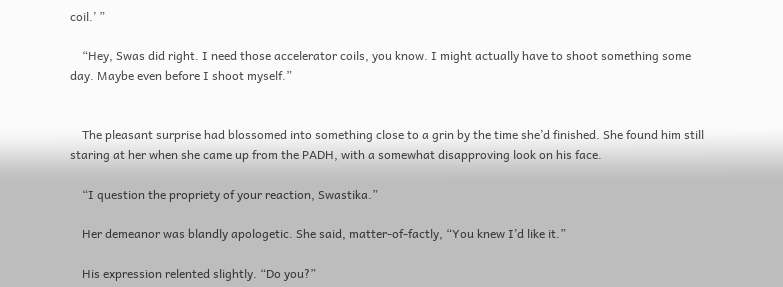coil.’ ”

    “Hey, Swas did right. I need those accelerator coils, you know. I might actually have to shoot something some day. Maybe even before I shoot myself.”


    The pleasant surprise had blossomed into something close to a grin by the time she’d finished. She found him still staring at her when she came up from the PADH, with a somewhat disapproving look on his face.

    “I question the propriety of your reaction, Swastika.”

    Her demeanor was blandly apologetic. She said, matter-of-factly, “You knew I’d like it.”

    His expression relented slightly. “Do you?”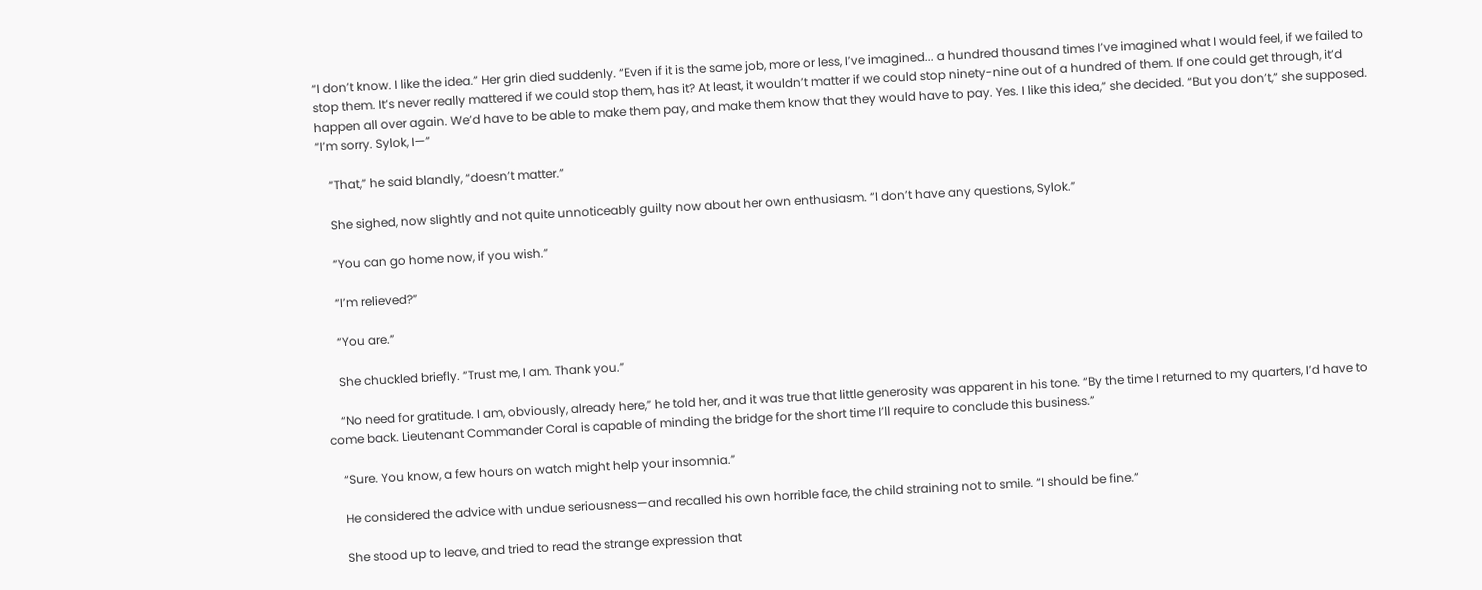“I don’t know. I like the idea.” Her grin died suddenly. “Even if it is the same job, more or less, I’ve imagined... a hundred thousand times I’ve imagined what I would feel, if we failed to stop them. It’s never really mattered if we could stop them, has it? At least, it wouldn’t matter if we could stop ninety-nine out of a hundred of them. If one could get through, it’d happen all over again. We’d have to be able to make them pay, and make them know that they would have to pay. Yes. I like this idea,” she decided. “But you don’t,” she supposed. “I’m sorry. Sylok, I—”

    “That,” he said blandly, “doesn’t matter.”

    She sighed, now slightly and not quite unnoticeably guilty now about her own enthusiasm. “I don’t have any questions, Sylok.”

    “You can go home now, if you wish.”

    “I’m relieved?”

    “You are.”

    She chuckled briefly. “Trust me, I am. Thank you.”

    “No need for gratitude. I am, obviously, already here,” he told her, and it was true that little generosity was apparent in his tone. “By the time I returned to my quarters, I’d have to come back. Lieutenant Commander Coral is capable of minding the bridge for the short time I’ll require to conclude this business.”

    “Sure. You know, a few hours on watch might help your insomnia.”

    He considered the advice with undue seriousness—and recalled his own horrible face, the child straining not to smile. “I should be fine.”

    She stood up to leave, and tried to read the strange expression that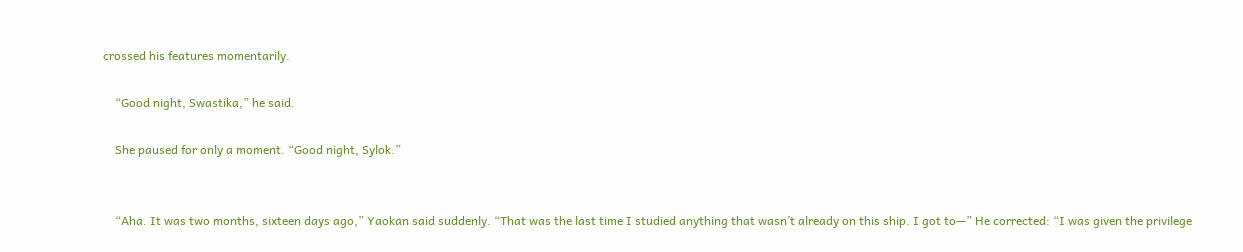crossed his features momentarily.

    “Good night, Swastika,” he said.

    She paused for only a moment. “Good night, Sylok.”


    “Aha. It was two months, sixteen days ago,” Yaokan said suddenly. “That was the last time I studied anything that wasn’t already on this ship. I got to—” He corrected: “I was given the privilege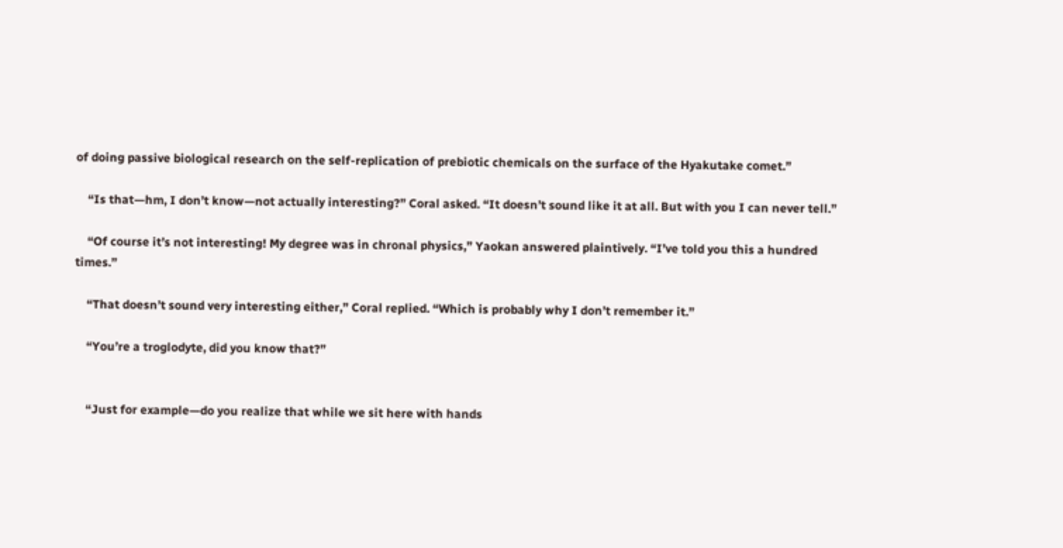of doing passive biological research on the self-replication of prebiotic chemicals on the surface of the Hyakutake comet.”

    “Is that—hm, I don’t know—not actually interesting?” Coral asked. “It doesn’t sound like it at all. But with you I can never tell.”

    “Of course it’s not interesting! My degree was in chronal physics,” Yaokan answered plaintively. “I’ve told you this a hundred times.”

    “That doesn’t sound very interesting either,” Coral replied. “Which is probably why I don’t remember it.”

    “You’re a troglodyte, did you know that?”


    “Just for example—do you realize that while we sit here with hands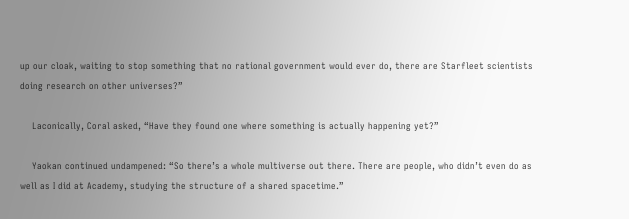up our cloak, waiting to stop something that no rational government would ever do, there are Starfleet scientists doing research on other universes?”

    Laconically, Coral asked, “Have they found one where something is actually happening yet?”

    Yaokan continued undampened: “So there’s a whole multiverse out there. There are people, who didn’t even do as well as I did at Academy, studying the structure of a shared spacetime.”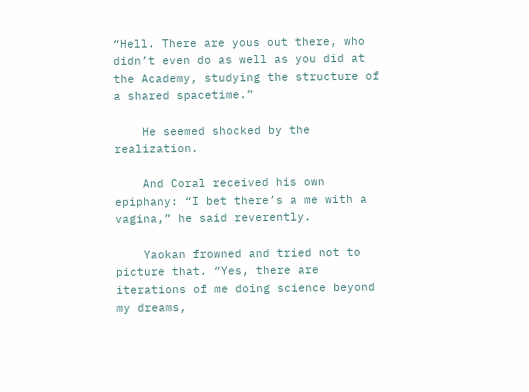“Hell. There are yous out there, who didn’t even do as well as you did at the Academy, studying the structure of a shared spacetime.”

    He seemed shocked by the realization.

    And Coral received his own epiphany: “I bet there’s a me with a vagina,” he said reverently.

    Yaokan frowned and tried not to picture that. “Yes, there are iterations of me doing science beyond my dreams,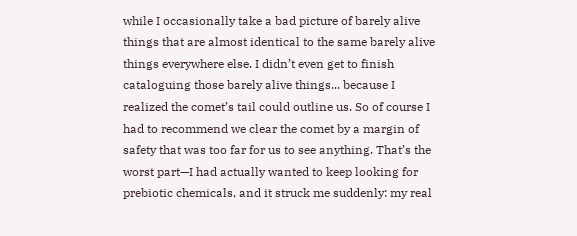while I occasionally take a bad picture of barely alive things that are almost identical to the same barely alive things everywhere else. I didn’t even get to finish cataloguing those barely alive things... because I realized the comet’s tail could outline us. So of course I had to recommend we clear the comet by a margin of safety that was too far for us to see anything. That’s the worst part—I had actually wanted to keep looking for prebiotic chemicals, and it struck me suddenly: my real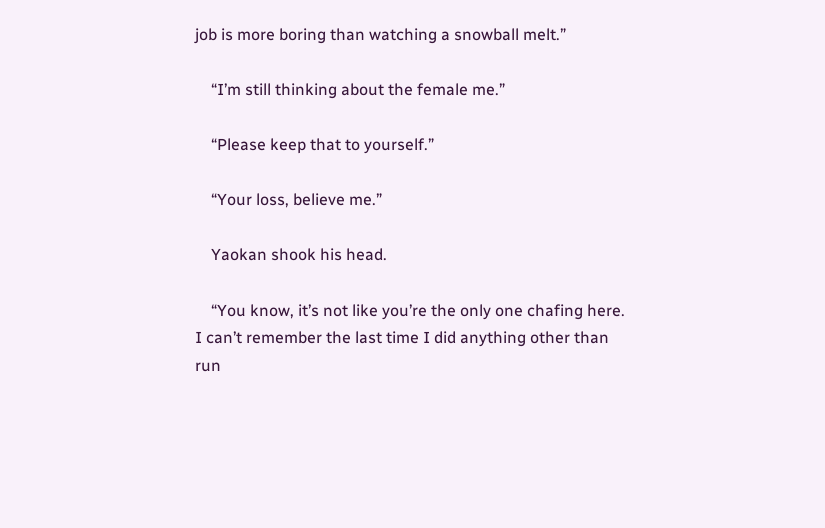job is more boring than watching a snowball melt.”

    “I’m still thinking about the female me.”

    “Please keep that to yourself.”

    “Your loss, believe me.”

    Yaokan shook his head.

    “You know, it’s not like you’re the only one chafing here. I can’t remember the last time I did anything other than run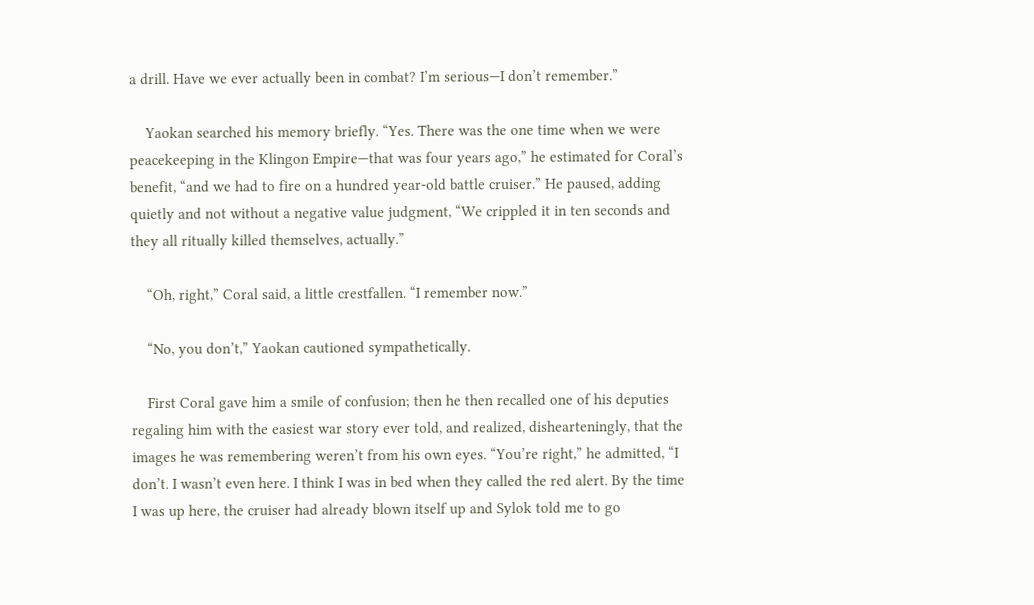a drill. Have we ever actually been in combat? I’m serious—I don’t remember.”

    Yaokan searched his memory briefly. “Yes. There was the one time when we were peacekeeping in the Klingon Empire—that was four years ago,” he estimated for Coral’s benefit, “and we had to fire on a hundred year-old battle cruiser.” He paused, adding quietly and not without a negative value judgment, “We crippled it in ten seconds and they all ritually killed themselves, actually.”

    “Oh, right,” Coral said, a little crestfallen. “I remember now.”

    “No, you don’t,” Yaokan cautioned sympathetically.

    First Coral gave him a smile of confusion; then he then recalled one of his deputies regaling him with the easiest war story ever told, and realized, dishearteningly, that the images he was remembering weren’t from his own eyes. “You’re right,” he admitted, “I don’t. I wasn’t even here. I think I was in bed when they called the red alert. By the time I was up here, the cruiser had already blown itself up and Sylok told me to go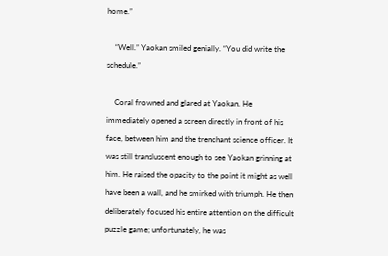home.”

    “Well.” Yaokan smiled genially. “You did write the schedule.”

    Coral frowned and glared at Yaokan. He immediately opened a screen directly in front of his face, between him and the trenchant science officer. It was still transluscent enough to see Yaokan grinning at him. He raised the opacity to the point it might as well have been a wall, and he smirked with triumph. He then deliberately focused his entire attention on the difficult puzzle game; unfortunately, he was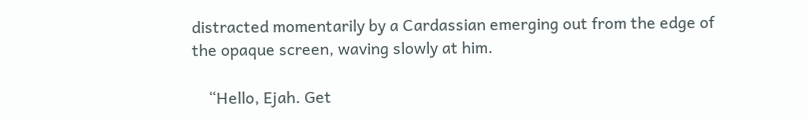distracted momentarily by a Cardassian emerging out from the edge of the opaque screen, waving slowly at him.

    “Hello, Ejah. Get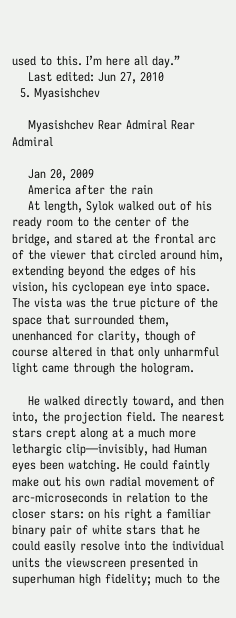used to this. I’m here all day.”
    Last edited: Jun 27, 2010
  5. Myasishchev

    Myasishchev Rear Admiral Rear Admiral

    Jan 20, 2009
    America after the rain
    At length, Sylok walked out of his ready room to the center of the bridge, and stared at the frontal arc of the viewer that circled around him, extending beyond the edges of his vision, his cyclopean eye into space. The vista was the true picture of the space that surrounded them, unenhanced for clarity, though of course altered in that only unharmful light came through the hologram.

    He walked directly toward, and then into, the projection field. The nearest stars crept along at a much more lethargic clip—invisibly, had Human eyes been watching. He could faintly make out his own radial movement of arc-microseconds in relation to the closer stars: on his right a familiar binary pair of white stars that he could easily resolve into the individual units the viewscreen presented in superhuman high fidelity; much to the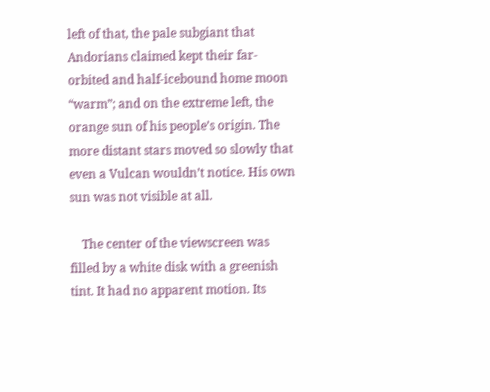left of that, the pale subgiant that Andorians claimed kept their far-orbited and half-icebound home moon “warm”; and on the extreme left, the orange sun of his people’s origin. The more distant stars moved so slowly that even a Vulcan wouldn’t notice. His own sun was not visible at all.

    The center of the viewscreen was filled by a white disk with a greenish tint. It had no apparent motion. Its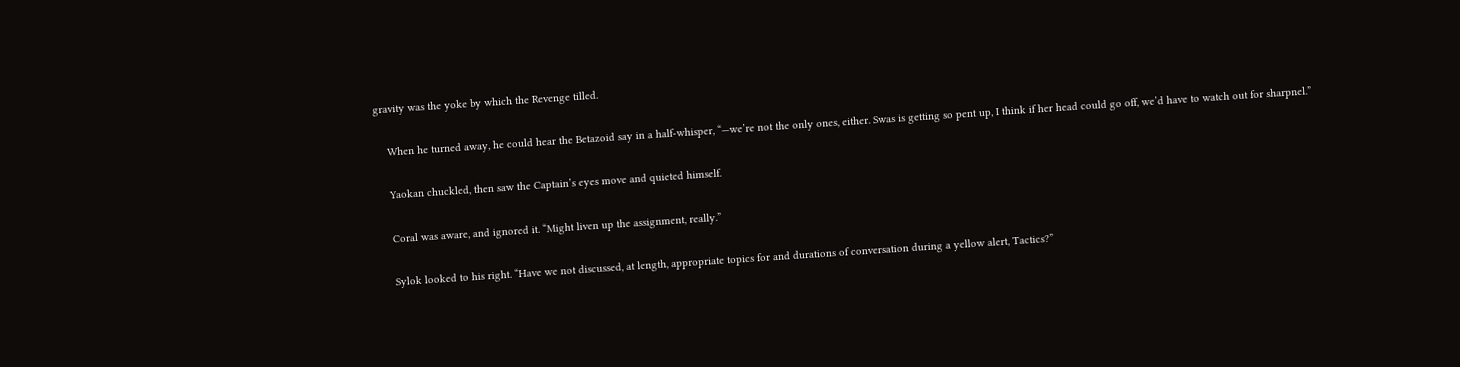gravity was the yoke by which the Revenge tilled.

    When he turned away, he could hear the Betazoid say in a half-whisper, “—we’re not the only ones, either. Swas is getting so pent up, I think if her head could go off, we’d have to watch out for sharpnel.”

    Yaokan chuckled, then saw the Captain’s eyes move and quieted himself.

    Coral was aware, and ignored it. “Might liven up the assignment, really.”

    Sylok looked to his right. “Have we not discussed, at length, appropriate topics for and durations of conversation during a yellow alert, Tactics?”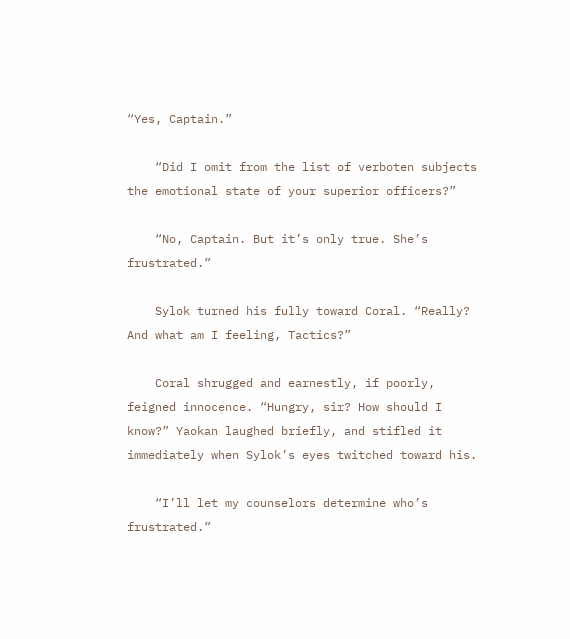“Yes, Captain.”

    “Did I omit from the list of verboten subjects the emotional state of your superior officers?”

    “No, Captain. But it’s only true. She’s frustrated.”

    Sylok turned his fully toward Coral. “Really? And what am I feeling, Tactics?”

    Coral shrugged and earnestly, if poorly, feigned innocence. “Hungry, sir? How should I know?” Yaokan laughed briefly, and stifled it immediately when Sylok’s eyes twitched toward his.

    “I’ll let my counselors determine who’s frustrated.”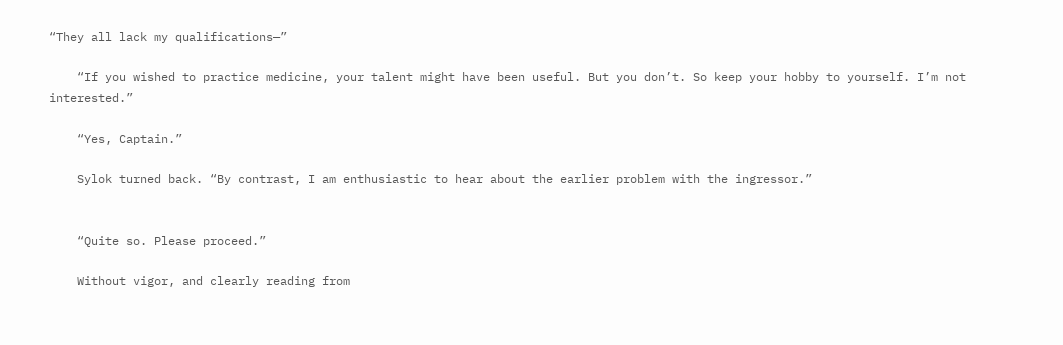“They all lack my qualifications—”

    “If you wished to practice medicine, your talent might have been useful. But you don’t. So keep your hobby to yourself. I’m not interested.”

    “Yes, Captain.”

    Sylok turned back. “By contrast, I am enthusiastic to hear about the earlier problem with the ingressor.”


    “Quite so. Please proceed.”

    Without vigor, and clearly reading from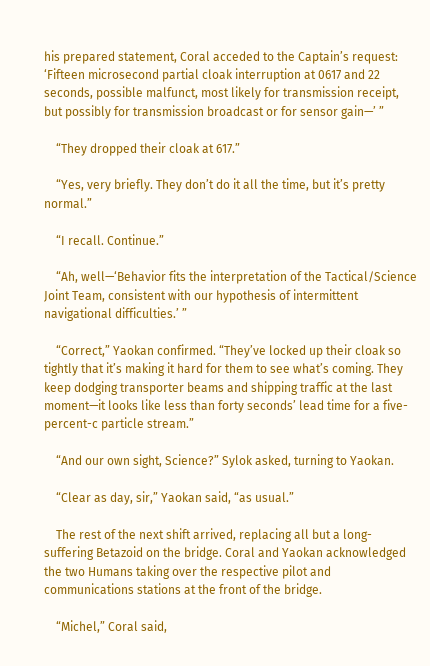his prepared statement, Coral acceded to the Captain’s request: ‘Fifteen microsecond partial cloak interruption at 0617 and 22 seconds, possible malfunct, most likely for transmission receipt, but possibly for transmission broadcast or for sensor gain—’ ”

    “They dropped their cloak at 617.”

    “Yes, very briefly. They don’t do it all the time, but it’s pretty normal.”

    “I recall. Continue.”

    “Ah, well—‘Behavior fits the interpretation of the Tactical/Science Joint Team, consistent with our hypothesis of intermittent navigational difficulties.’ ”

    “Correct,” Yaokan confirmed. “They’ve locked up their cloak so tightly that it’s making it hard for them to see what’s coming. They keep dodging transporter beams and shipping traffic at the last moment—it looks like less than forty seconds’ lead time for a five-percent-c particle stream.”

    “And our own sight, Science?” Sylok asked, turning to Yaokan.

    “Clear as day, sir,” Yaokan said, “as usual.”

    The rest of the next shift arrived, replacing all but a long-suffering Betazoid on the bridge. Coral and Yaokan acknowledged the two Humans taking over the respective pilot and communications stations at the front of the bridge.

    “Michel,” Coral said,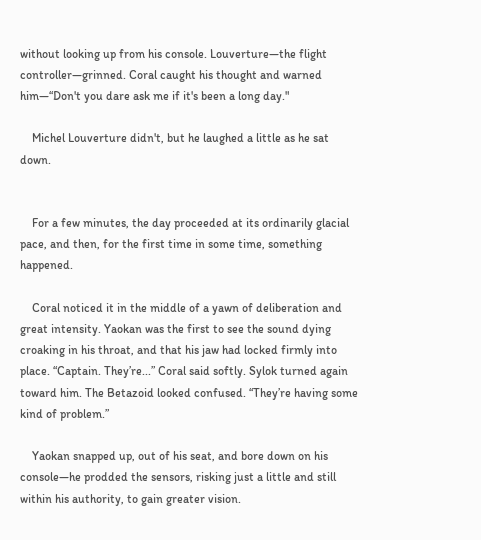without looking up from his console. Louverture—the flight controller—grinned. Coral caught his thought and warned him—“Don't you dare ask me if it's been a long day."

    Michel Louverture didn't, but he laughed a little as he sat down.


    For a few minutes, the day proceeded at its ordinarily glacial pace, and then, for the first time in some time, something happened.

    Coral noticed it in the middle of a yawn of deliberation and great intensity. Yaokan was the first to see the sound dying croaking in his throat, and that his jaw had locked firmly into place. “Captain. They’re...” Coral said softly. Sylok turned again toward him. The Betazoid looked confused. “They’re having some kind of problem.”

    Yaokan snapped up, out of his seat, and bore down on his console—he prodded the sensors, risking just a little and still within his authority, to gain greater vision.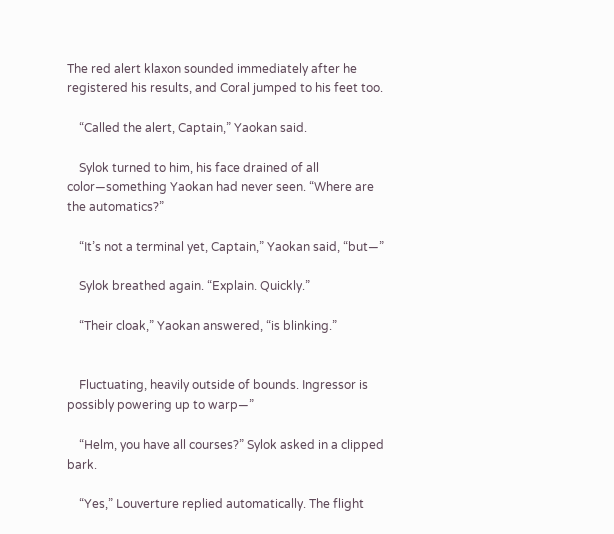The red alert klaxon sounded immediately after he registered his results, and Coral jumped to his feet too.

    “Called the alert, Captain,” Yaokan said.

    Sylok turned to him, his face drained of all color—something Yaokan had never seen. “Where are the automatics?”

    “It’s not a terminal yet, Captain,” Yaokan said, “but—”

    Sylok breathed again. “Explain. Quickly.”

    “Their cloak,” Yaokan answered, “is blinking.”


    Fluctuating, heavily outside of bounds. Ingressor is possibly powering up to warp—”

    “Helm, you have all courses?” Sylok asked in a clipped bark.

    “Yes,” Louverture replied automatically. The flight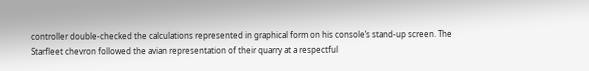controller double-checked the calculations represented in graphical form on his console’s stand-up screen. The Starfleet chevron followed the avian representation of their quarry at a respectful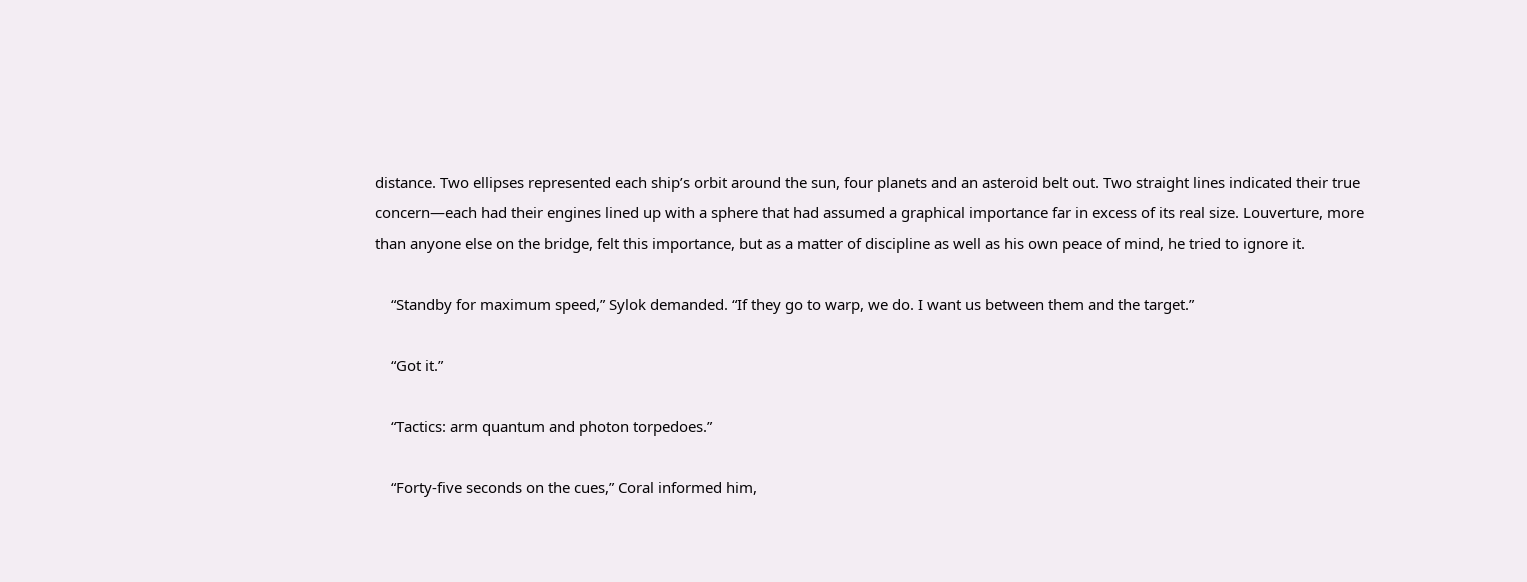distance. Two ellipses represented each ship’s orbit around the sun, four planets and an asteroid belt out. Two straight lines indicated their true concern—each had their engines lined up with a sphere that had assumed a graphical importance far in excess of its real size. Louverture, more than anyone else on the bridge, felt this importance, but as a matter of discipline as well as his own peace of mind, he tried to ignore it.

    “Standby for maximum speed,” Sylok demanded. “If they go to warp, we do. I want us between them and the target.”

    “Got it.”

    “Tactics: arm quantum and photon torpedoes.”

    “Forty-five seconds on the cues,” Coral informed him,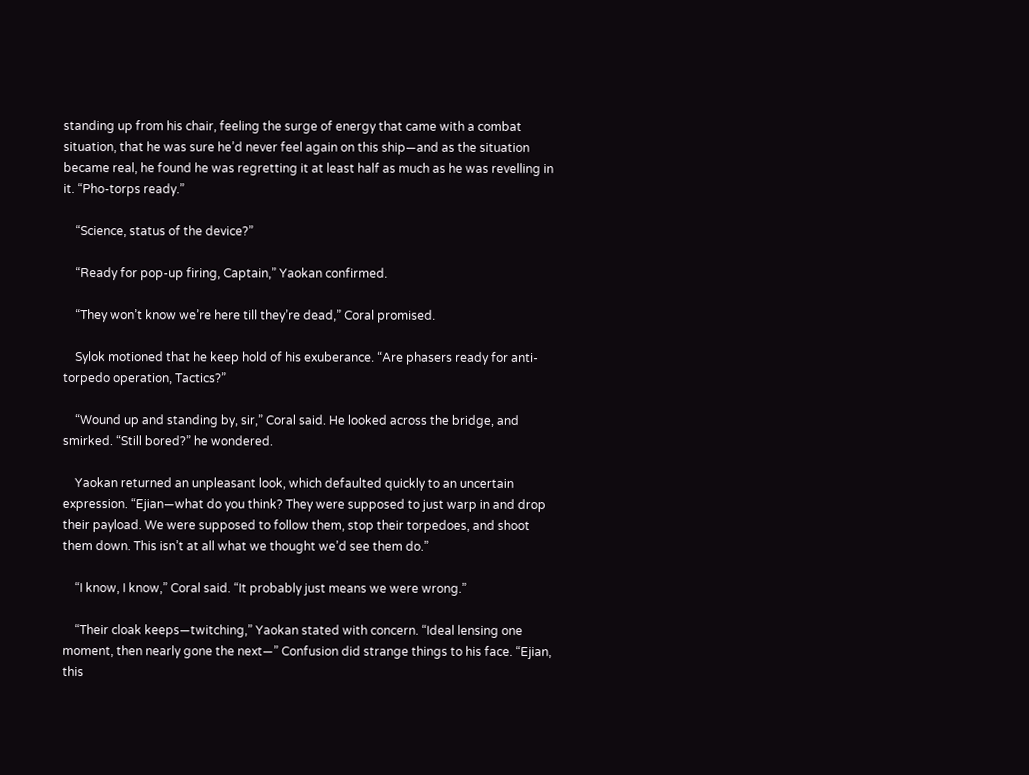standing up from his chair, feeling the surge of energy that came with a combat situation, that he was sure he’d never feel again on this ship—and as the situation became real, he found he was regretting it at least half as much as he was revelling in it. “Pho-torps ready.”

    “Science, status of the device?”

    “Ready for pop-up firing, Captain,” Yaokan confirmed.

    “They won’t know we’re here till they’re dead,” Coral promised.

    Sylok motioned that he keep hold of his exuberance. “Are phasers ready for anti-torpedo operation, Tactics?”

    “Wound up and standing by, sir,” Coral said. He looked across the bridge, and smirked. “Still bored?” he wondered.

    Yaokan returned an unpleasant look, which defaulted quickly to an uncertain expression. “Ejian—what do you think? They were supposed to just warp in and drop their payload. We were supposed to follow them, stop their torpedoes, and shoot them down. This isn’t at all what we thought we’d see them do.”

    “I know, I know,” Coral said. “It probably just means we were wrong.”

    “Their cloak keeps—twitching,” Yaokan stated with concern. “Ideal lensing one moment, then nearly gone the next—” Confusion did strange things to his face. “Ejian, this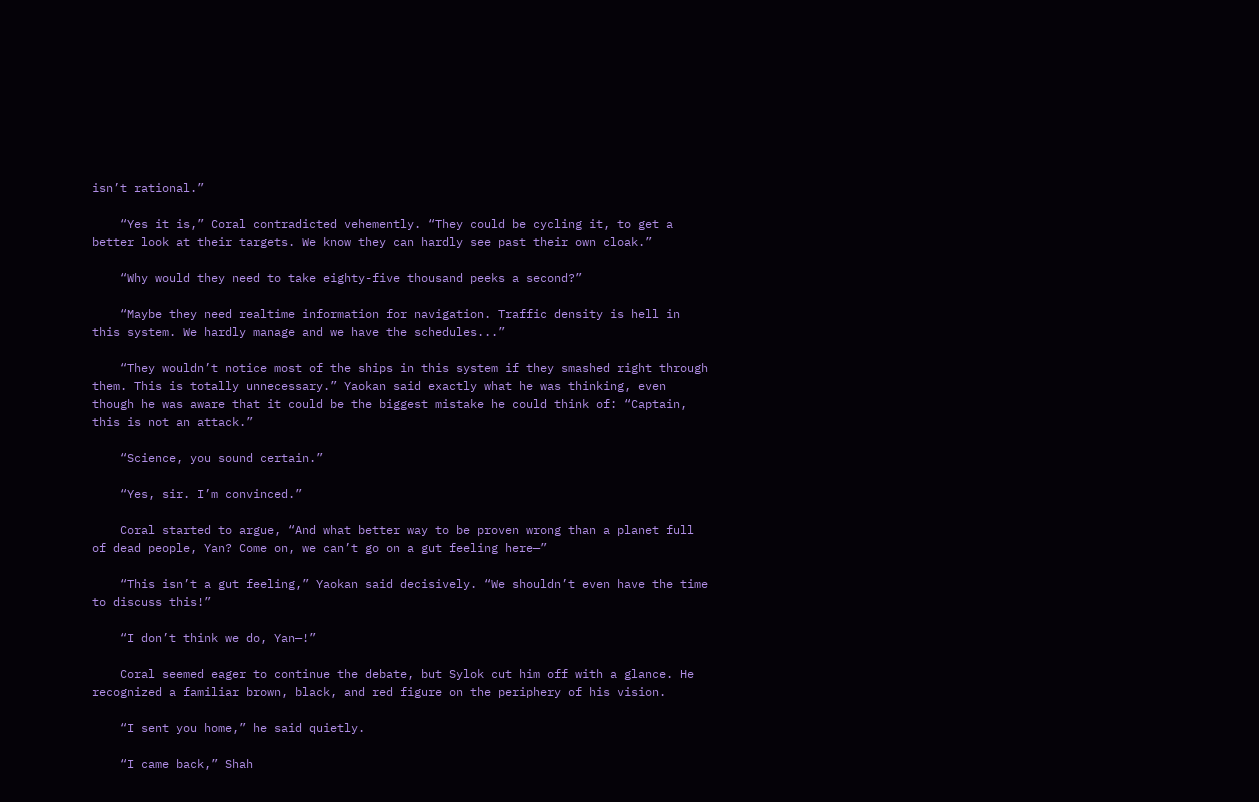isn’t rational.”

    “Yes it is,” Coral contradicted vehemently. “They could be cycling it, to get a better look at their targets. We know they can hardly see past their own cloak.”

    “Why would they need to take eighty-five thousand peeks a second?”

    “Maybe they need realtime information for navigation. Traffic density is hell in this system. We hardly manage and we have the schedules...”

    “They wouldn’t notice most of the ships in this system if they smashed right through them. This is totally unnecessary.” Yaokan said exactly what he was thinking, even though he was aware that it could be the biggest mistake he could think of: “Captain, this is not an attack.”

    “Science, you sound certain.”

    “Yes, sir. I’m convinced.”

    Coral started to argue, “And what better way to be proven wrong than a planet full of dead people, Yan? Come on, we can’t go on a gut feeling here—”

    “This isn’t a gut feeling,” Yaokan said decisively. “We shouldn’t even have the time to discuss this!”

    “I don’t think we do, Yan—!”

    Coral seemed eager to continue the debate, but Sylok cut him off with a glance. He recognized a familiar brown, black, and red figure on the periphery of his vision.

    “I sent you home,” he said quietly.

    “I came back,” Shah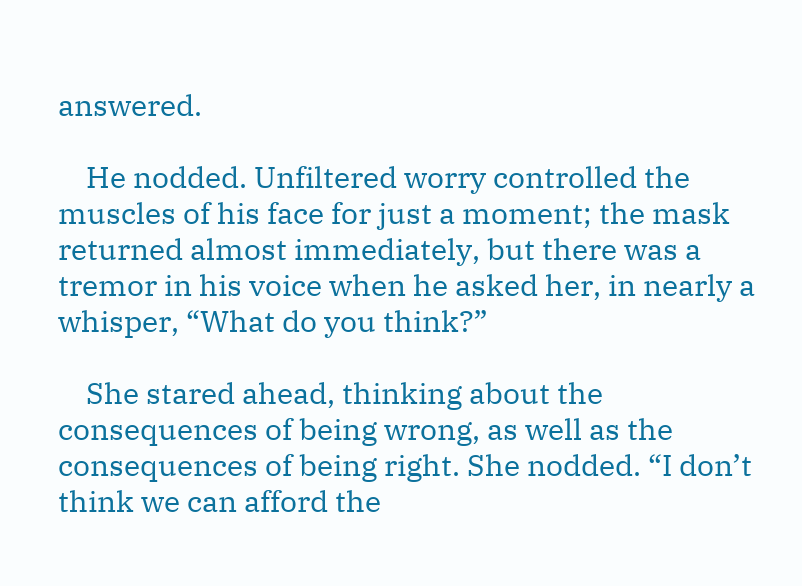answered.

    He nodded. Unfiltered worry controlled the muscles of his face for just a moment; the mask returned almost immediately, but there was a tremor in his voice when he asked her, in nearly a whisper, “What do you think?”

    She stared ahead, thinking about the consequences of being wrong, as well as the consequences of being right. She nodded. “I don’t think we can afford the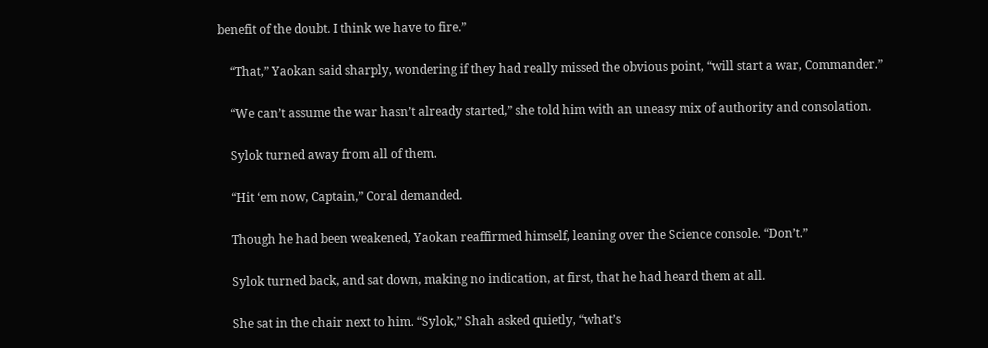benefit of the doubt. I think we have to fire.”

    “That,” Yaokan said sharply, wondering if they had really missed the obvious point, “will start a war, Commander.”

    “We can’t assume the war hasn’t already started,” she told him with an uneasy mix of authority and consolation.

    Sylok turned away from all of them.

    “Hit ‘em now, Captain,” Coral demanded.

    Though he had been weakened, Yaokan reaffirmed himself, leaning over the Science console. “Don’t.”

    Sylok turned back, and sat down, making no indication, at first, that he had heard them at all.

    She sat in the chair next to him. “Sylok,” Shah asked quietly, “what’s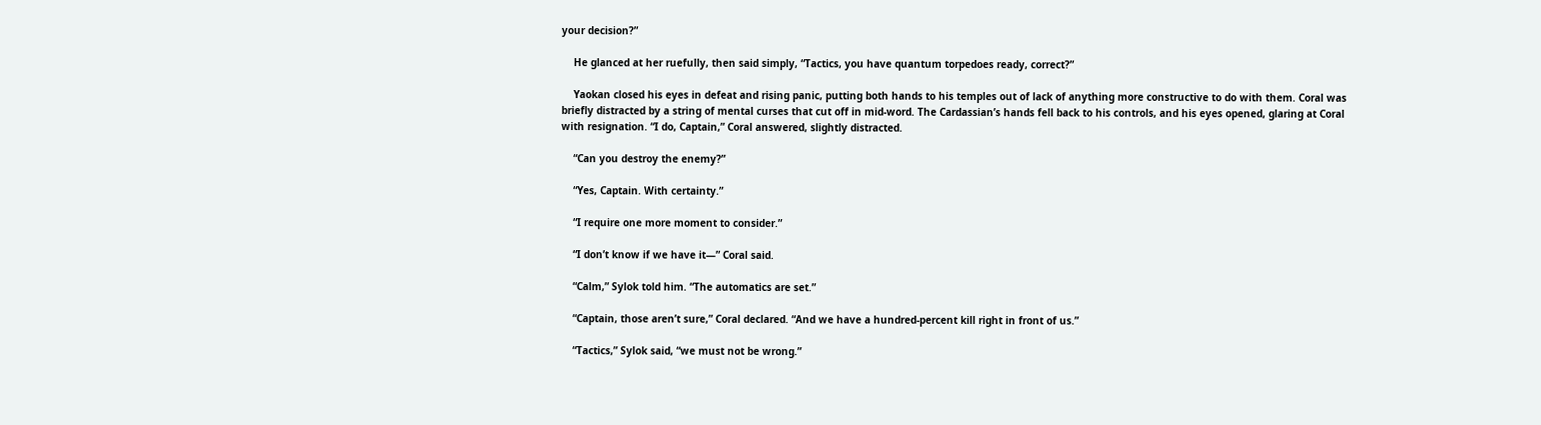your decision?”

    He glanced at her ruefully, then said simply, “Tactics, you have quantum torpedoes ready, correct?”

    Yaokan closed his eyes in defeat and rising panic, putting both hands to his temples out of lack of anything more constructive to do with them. Coral was briefly distracted by a string of mental curses that cut off in mid-word. The Cardassian’s hands fell back to his controls, and his eyes opened, glaring at Coral with resignation. “I do, Captain,” Coral answered, slightly distracted.

    “Can you destroy the enemy?”

    “Yes, Captain. With certainty.”

    “I require one more moment to consider.”

    “I don’t know if we have it—” Coral said.

    “Calm,” Sylok told him. “The automatics are set.”

    “Captain, those aren’t sure,” Coral declared. “And we have a hundred-percent kill right in front of us.”

    “Tactics,” Sylok said, “we must not be wrong.”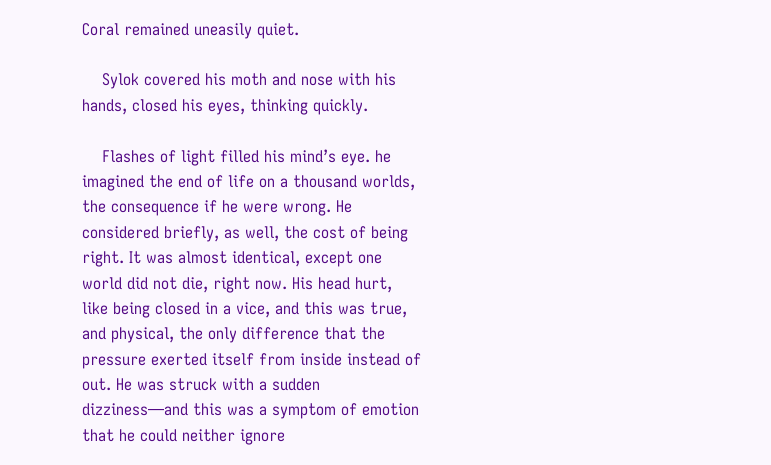Coral remained uneasily quiet.

    Sylok covered his moth and nose with his hands, closed his eyes, thinking quickly.

    Flashes of light filled his mind’s eye. he imagined the end of life on a thousand worlds, the consequence if he were wrong. He considered briefly, as well, the cost of being right. It was almost identical, except one world did not die, right now. His head hurt, like being closed in a vice, and this was true, and physical, the only difference that the pressure exerted itself from inside instead of out. He was struck with a sudden dizziness—and this was a symptom of emotion that he could neither ignore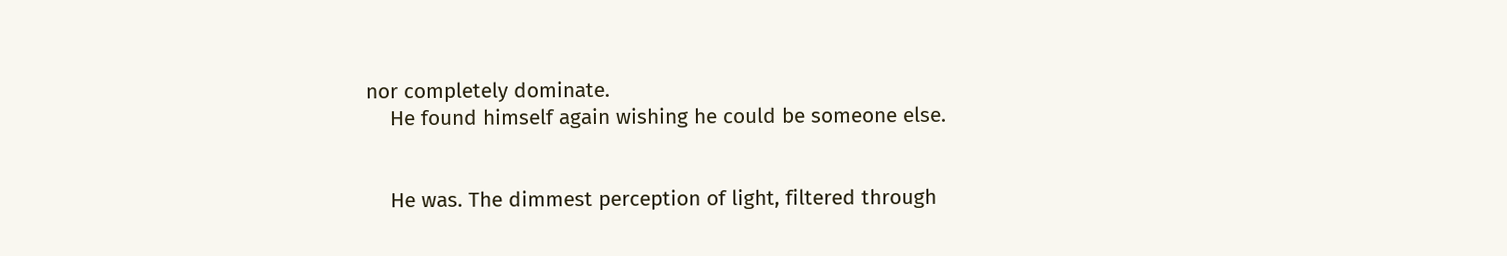nor completely dominate.
    He found himself again wishing he could be someone else.


    He was. The dimmest perception of light, filtered through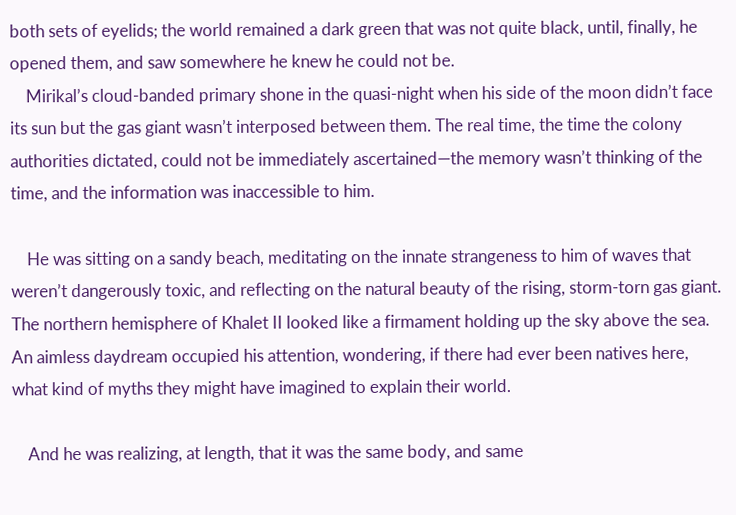both sets of eyelids; the world remained a dark green that was not quite black, until, finally, he opened them, and saw somewhere he knew he could not be.
    Mirikal’s cloud-banded primary shone in the quasi-night when his side of the moon didn’t face its sun but the gas giant wasn’t interposed between them. The real time, the time the colony authorities dictated, could not be immediately ascertained—the memory wasn’t thinking of the time, and the information was inaccessible to him.

    He was sitting on a sandy beach, meditating on the innate strangeness to him of waves that weren’t dangerously toxic, and reflecting on the natural beauty of the rising, storm-torn gas giant. The northern hemisphere of Khalet II looked like a firmament holding up the sky above the sea. An aimless daydream occupied his attention, wondering, if there had ever been natives here, what kind of myths they might have imagined to explain their world.

    And he was realizing, at length, that it was the same body, and same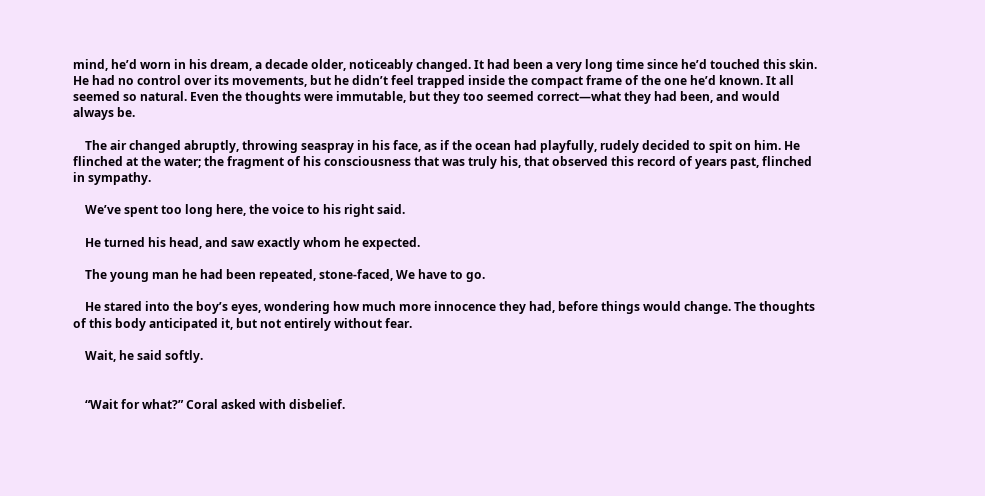mind, he’d worn in his dream, a decade older, noticeably changed. It had been a very long time since he’d touched this skin. He had no control over its movements, but he didn’t feel trapped inside the compact frame of the one he’d known. It all seemed so natural. Even the thoughts were immutable, but they too seemed correct—what they had been, and would always be.

    The air changed abruptly, throwing seaspray in his face, as if the ocean had playfully, rudely decided to spit on him. He flinched at the water; the fragment of his consciousness that was truly his, that observed this record of years past, flinched in sympathy.

    We’ve spent too long here, the voice to his right said.

    He turned his head, and saw exactly whom he expected.

    The young man he had been repeated, stone-faced, We have to go.

    He stared into the boy’s eyes, wondering how much more innocence they had, before things would change. The thoughts of this body anticipated it, but not entirely without fear.

    Wait, he said softly.


    “Wait for what?” Coral asked with disbelief.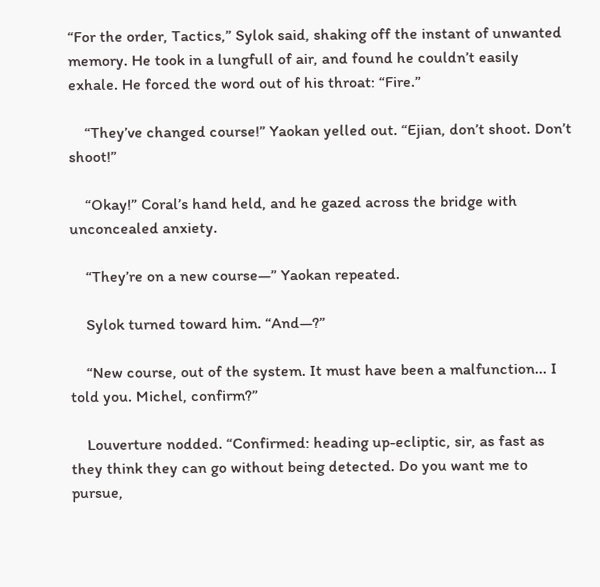“For the order, Tactics,” Sylok said, shaking off the instant of unwanted memory. He took in a lungfull of air, and found he couldn’t easily exhale. He forced the word out of his throat: “Fire.”

    “They’ve changed course!” Yaokan yelled out. “Ejian, don’t shoot. Don’t shoot!”

    “Okay!” Coral’s hand held, and he gazed across the bridge with unconcealed anxiety.

    “They’re on a new course—” Yaokan repeated.

    Sylok turned toward him. “And—?”

    “New course, out of the system. It must have been a malfunction... I told you. Michel, confirm?”

    Louverture nodded. “Confirmed: heading up-ecliptic, sir, as fast as they think they can go without being detected. Do you want me to pursue,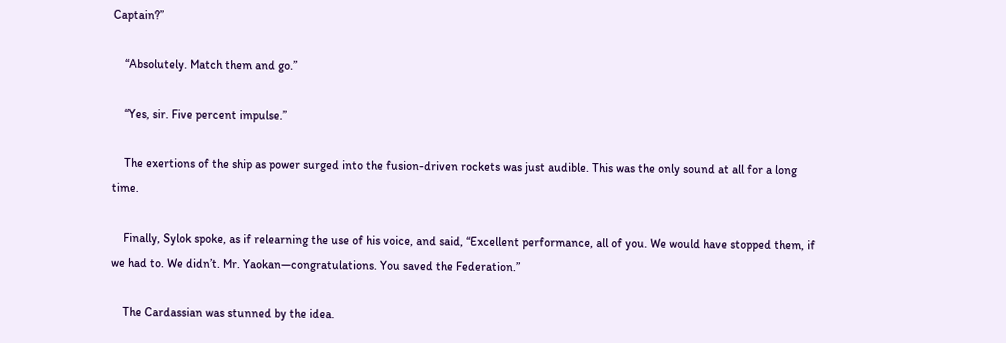Captain?”

    “Absolutely. Match them and go.”

    “Yes, sir. Five percent impulse.”

    The exertions of the ship as power surged into the fusion-driven rockets was just audible. This was the only sound at all for a long time.

    Finally, Sylok spoke, as if relearning the use of his voice, and said, “Excellent performance, all of you. We would have stopped them, if we had to. We didn’t. Mr. Yaokan—congratulations. You saved the Federation.”

    The Cardassian was stunned by the idea.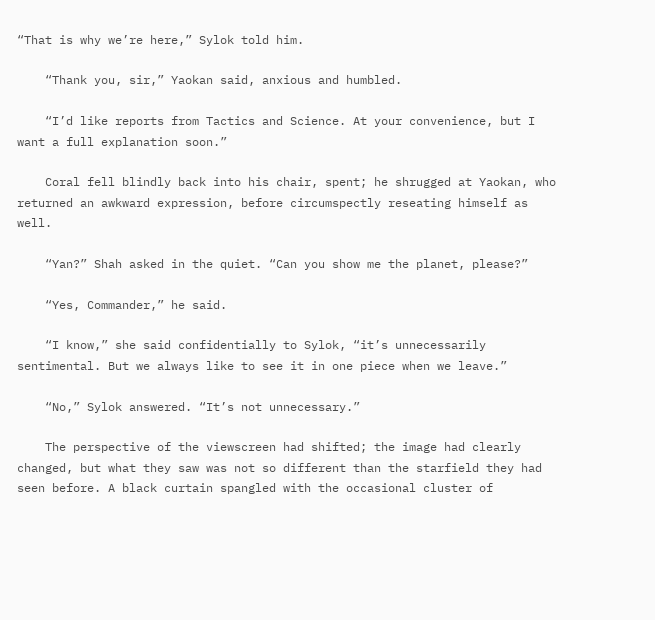“That is why we’re here,” Sylok told him.

    “Thank you, sir,” Yaokan said, anxious and humbled.

    “I’d like reports from Tactics and Science. At your convenience, but I want a full explanation soon.”

    Coral fell blindly back into his chair, spent; he shrugged at Yaokan, who returned an awkward expression, before circumspectly reseating himself as well.

    “Yan?” Shah asked in the quiet. “Can you show me the planet, please?”

    “Yes, Commander,” he said.

    “I know,” she said confidentially to Sylok, “it’s unnecessarily sentimental. But we always like to see it in one piece when we leave.”

    “No,” Sylok answered. “It’s not unnecessary.”

    The perspective of the viewscreen had shifted; the image had clearly changed, but what they saw was not so different than the starfield they had seen before. A black curtain spangled with the occasional cluster of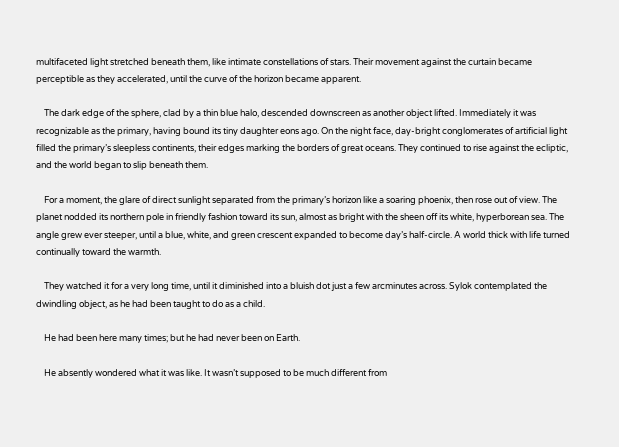multifaceted light stretched beneath them, like intimate constellations of stars. Their movement against the curtain became perceptible as they accelerated, until the curve of the horizon became apparent.

    The dark edge of the sphere, clad by a thin blue halo, descended downscreen as another object lifted. Immediately it was recognizable as the primary, having bound its tiny daughter eons ago. On the night face, day-bright conglomerates of artificial light filled the primary’s sleepless continents, their edges marking the borders of great oceans. They continued to rise against the ecliptic, and the world began to slip beneath them.

    For a moment, the glare of direct sunlight separated from the primary’s horizon like a soaring phoenix, then rose out of view. The planet nodded its northern pole in friendly fashion toward its sun, almost as bright with the sheen off its white, hyperborean sea. The angle grew ever steeper, until a blue, white, and green crescent expanded to become day’s half-circle. A world thick with life turned continually toward the warmth.

    They watched it for a very long time, until it diminished into a bluish dot just a few arcminutes across. Sylok contemplated the dwindling object, as he had been taught to do as a child.

    He had been here many times; but he had never been on Earth.

    He absently wondered what it was like. It wasn’t supposed to be much different from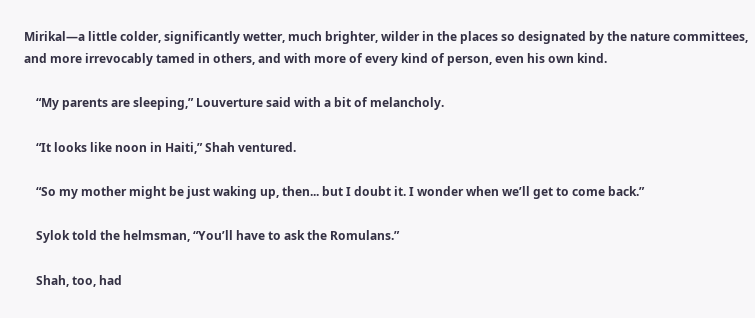Mirikal—a little colder, significantly wetter, much brighter, wilder in the places so designated by the nature committees, and more irrevocably tamed in others, and with more of every kind of person, even his own kind.

    “My parents are sleeping,” Louverture said with a bit of melancholy.

    “It looks like noon in Haiti,” Shah ventured.

    “So my mother might be just waking up, then... but I doubt it. I wonder when we’ll get to come back.”

    Sylok told the helmsman, “You’ll have to ask the Romulans.”

    Shah, too, had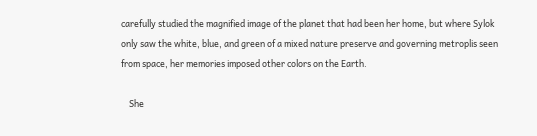carefully studied the magnified image of the planet that had been her home, but where Sylok only saw the white, blue, and green of a mixed nature preserve and governing metroplis seen from space, her memories imposed other colors on the Earth.

    She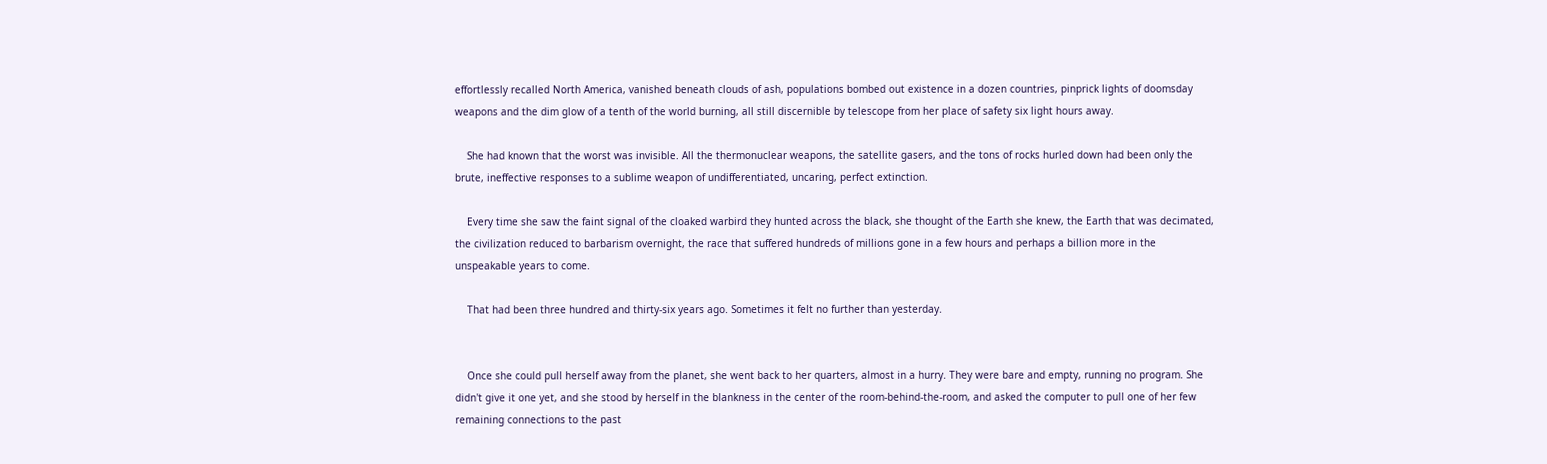effortlessly recalled North America, vanished beneath clouds of ash, populations bombed out existence in a dozen countries, pinprick lights of doomsday weapons and the dim glow of a tenth of the world burning, all still discernible by telescope from her place of safety six light hours away.

    She had known that the worst was invisible. All the thermonuclear weapons, the satellite gasers, and the tons of rocks hurled down had been only the brute, ineffective responses to a sublime weapon of undifferentiated, uncaring, perfect extinction.

    Every time she saw the faint signal of the cloaked warbird they hunted across the black, she thought of the Earth she knew, the Earth that was decimated, the civilization reduced to barbarism overnight, the race that suffered hundreds of millions gone in a few hours and perhaps a billion more in the unspeakable years to come.

    That had been three hundred and thirty-six years ago. Sometimes it felt no further than yesterday.


    Once she could pull herself away from the planet, she went back to her quarters, almost in a hurry. They were bare and empty, running no program. She didn't give it one yet, and she stood by herself in the blankness in the center of the room-behind-the-room, and asked the computer to pull one of her few remaining connections to the past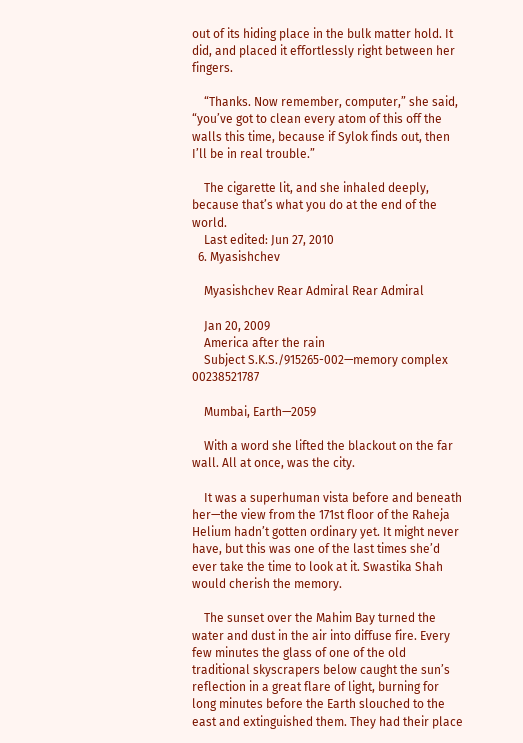out of its hiding place in the bulk matter hold. It did, and placed it effortlessly right between her fingers.

    “Thanks. Now remember, computer,” she said, “you’ve got to clean every atom of this off the walls this time, because if Sylok finds out, then I’ll be in real trouble.”

    The cigarette lit, and she inhaled deeply, because that’s what you do at the end of the world.
    Last edited: Jun 27, 2010
  6. Myasishchev

    Myasishchev Rear Admiral Rear Admiral

    Jan 20, 2009
    America after the rain
    Subject S.K.S./915265-002—memory complex 00238521787

    Mumbai, Earth—2059

    With a word she lifted the blackout on the far wall. All at once, was the city.

    It was a superhuman vista before and beneath her—the view from the 171st floor of the Raheja Helium hadn’t gotten ordinary yet. It might never have, but this was one of the last times she’d ever take the time to look at it. Swastika Shah would cherish the memory.

    The sunset over the Mahim Bay turned the water and dust in the air into diffuse fire. Every few minutes the glass of one of the old traditional skyscrapers below caught the sun’s reflection in a great flare of light, burning for long minutes before the Earth slouched to the east and extinguished them. They had their place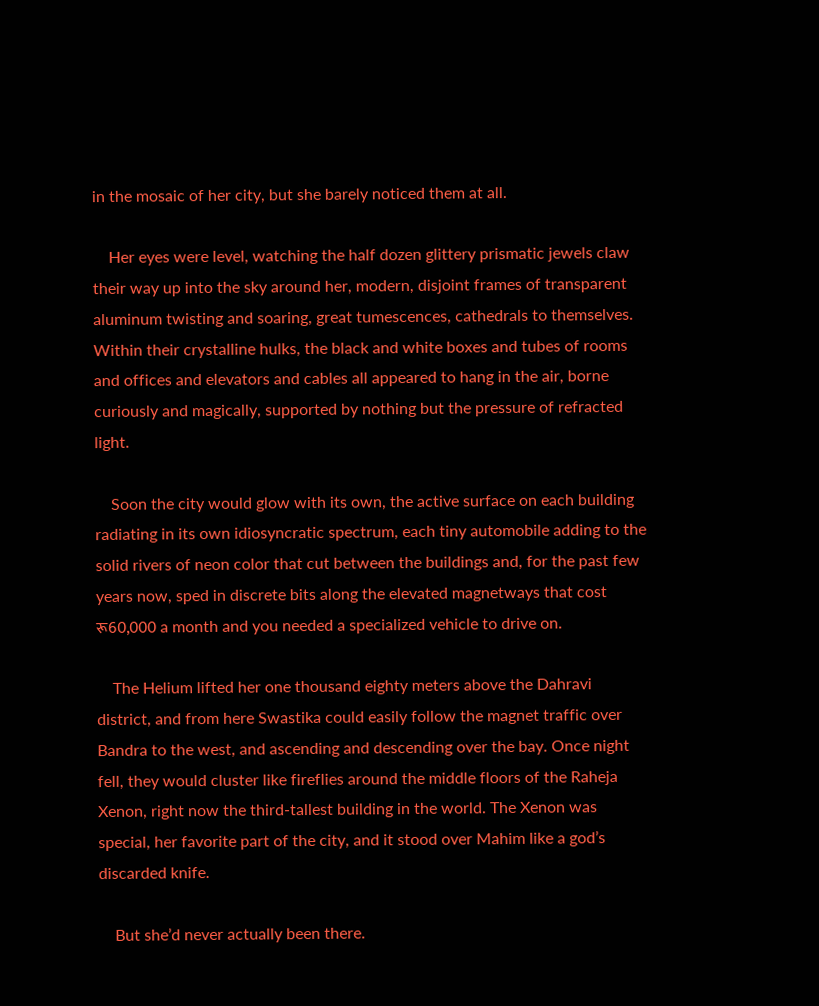in the mosaic of her city, but she barely noticed them at all.

    Her eyes were level, watching the half dozen glittery prismatic jewels claw their way up into the sky around her, modern, disjoint frames of transparent aluminum twisting and soaring, great tumescences, cathedrals to themselves. Within their crystalline hulks, the black and white boxes and tubes of rooms and offices and elevators and cables all appeared to hang in the air, borne curiously and magically, supported by nothing but the pressure of refracted light.

    Soon the city would glow with its own, the active surface on each building radiating in its own idiosyncratic spectrum, each tiny automobile adding to the solid rivers of neon color that cut between the buildings and, for the past few years now, sped in discrete bits along the elevated magnetways that cost रू60,000 a month and you needed a specialized vehicle to drive on.

    The Helium lifted her one thousand eighty meters above the Dahravi district, and from here Swastika could easily follow the magnet traffic over Bandra to the west, and ascending and descending over the bay. Once night fell, they would cluster like fireflies around the middle floors of the Raheja Xenon, right now the third-tallest building in the world. The Xenon was special, her favorite part of the city, and it stood over Mahim like a god’s discarded knife.

    But she’d never actually been there.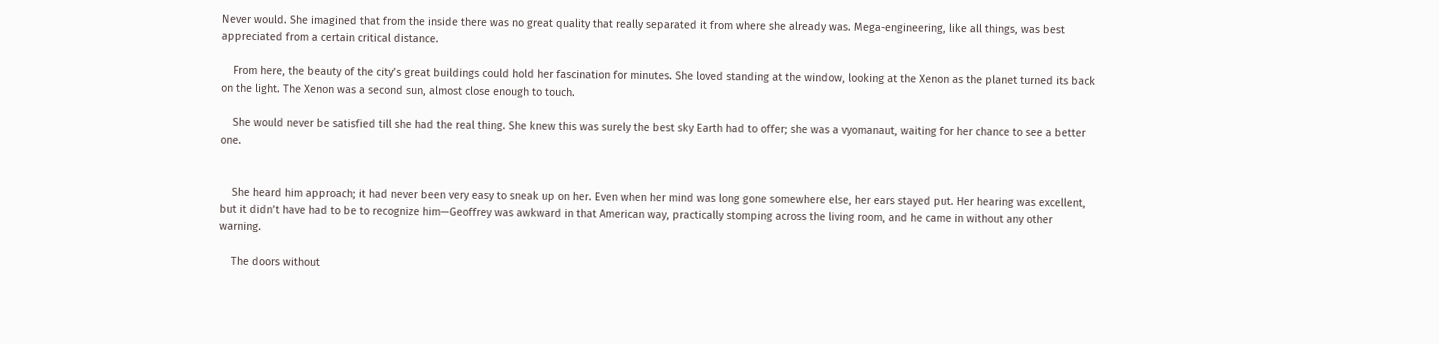Never would. She imagined that from the inside there was no great quality that really separated it from where she already was. Mega-engineering, like all things, was best appreciated from a certain critical distance.

    From here, the beauty of the city’s great buildings could hold her fascination for minutes. She loved standing at the window, looking at the Xenon as the planet turned its back on the light. The Xenon was a second sun, almost close enough to touch.

    She would never be satisfied till she had the real thing. She knew this was surely the best sky Earth had to offer; she was a vyomanaut, waiting for her chance to see a better one.


    She heard him approach; it had never been very easy to sneak up on her. Even when her mind was long gone somewhere else, her ears stayed put. Her hearing was excellent, but it didn’t have had to be to recognize him—Geoffrey was awkward in that American way, practically stomping across the living room, and he came in without any other warning.

    The doors without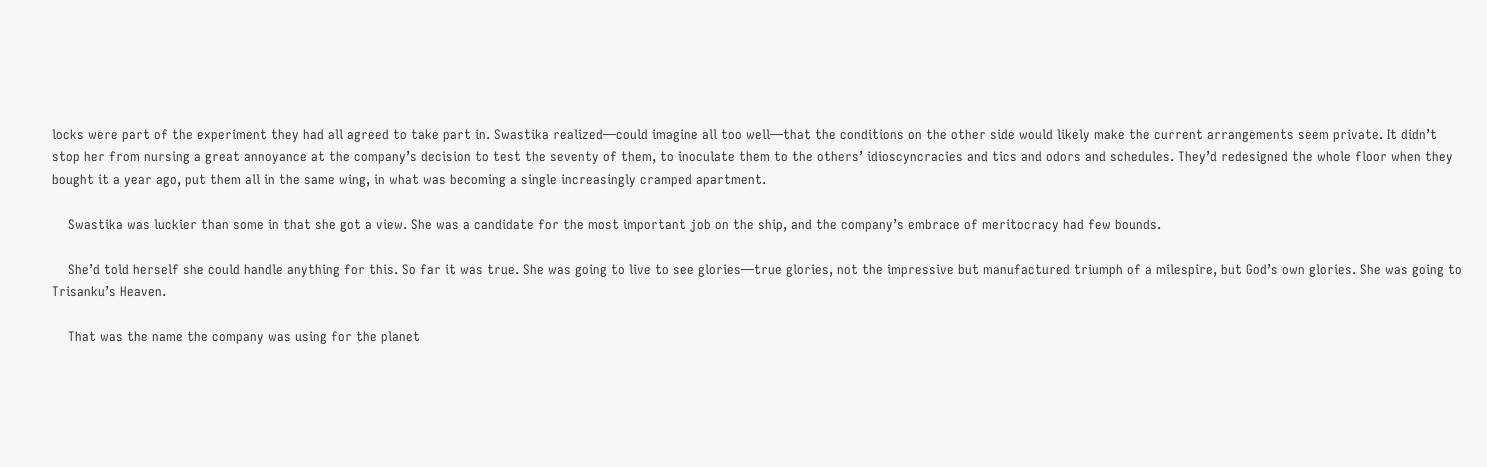locks were part of the experiment they had all agreed to take part in. Swastika realized—could imagine all too well—that the conditions on the other side would likely make the current arrangements seem private. It didn’t stop her from nursing a great annoyance at the company’s decision to test the seventy of them, to inoculate them to the others’ idioscyncracies and tics and odors and schedules. They’d redesigned the whole floor when they bought it a year ago, put them all in the same wing, in what was becoming a single increasingly cramped apartment.

    Swastika was luckier than some in that she got a view. She was a candidate for the most important job on the ship, and the company’s embrace of meritocracy had few bounds.

    She’d told herself she could handle anything for this. So far it was true. She was going to live to see glories—true glories, not the impressive but manufactured triumph of a milespire, but God’s own glories. She was going to Trisanku’s Heaven.

    That was the name the company was using for the planet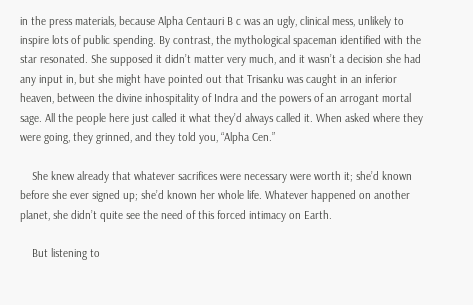in the press materials, because Alpha Centauri B c was an ugly, clinical mess, unlikely to inspire lots of public spending. By contrast, the mythological spaceman identified with the star resonated. She supposed it didn’t matter very much, and it wasn’t a decision she had any input in, but she might have pointed out that Trisanku was caught in an inferior heaven, between the divine inhospitality of Indra and the powers of an arrogant mortal sage. All the people here just called it what they’d always called it. When asked where they were going, they grinned, and they told you, “Alpha Cen.”

    She knew already that whatever sacrifices were necessary were worth it; she’d known before she ever signed up; she’d known her whole life. Whatever happened on another planet, she didn’t quite see the need of this forced intimacy on Earth.

    But listening to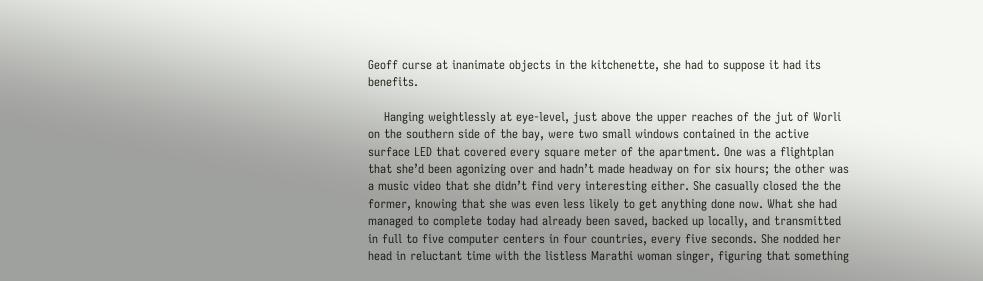Geoff curse at inanimate objects in the kitchenette, she had to suppose it had its benefits.

    Hanging weightlessly at eye-level, just above the upper reaches of the jut of Worli on the southern side of the bay, were two small windows contained in the active surface LED that covered every square meter of the apartment. One was a flightplan that she’d been agonizing over and hadn’t made headway on for six hours; the other was a music video that she didn’t find very interesting either. She casually closed the the former, knowing that she was even less likely to get anything done now. What she had managed to complete today had already been saved, backed up locally, and transmitted in full to five computer centers in four countries, every five seconds. She nodded her head in reluctant time with the listless Marathi woman singer, figuring that something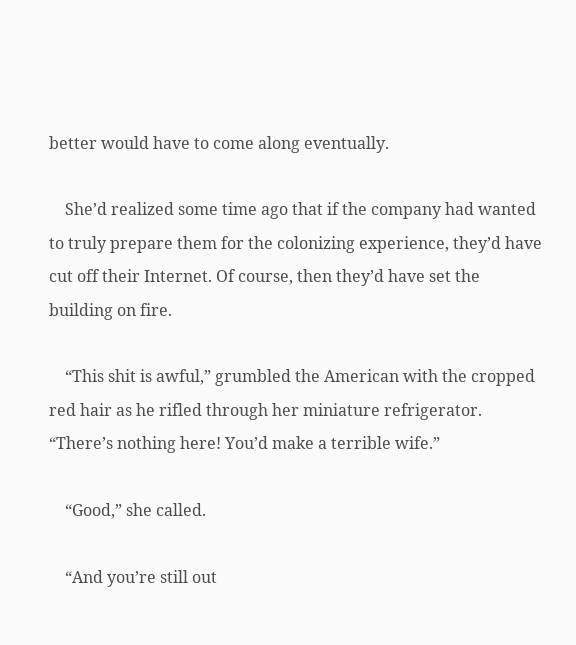better would have to come along eventually.

    She’d realized some time ago that if the company had wanted to truly prepare them for the colonizing experience, they’d have cut off their Internet. Of course, then they’d have set the building on fire.

    “This shit is awful,” grumbled the American with the cropped red hair as he rifled through her miniature refrigerator. “There’s nothing here! You’d make a terrible wife.”

    “Good,” she called.

    “And you’re still out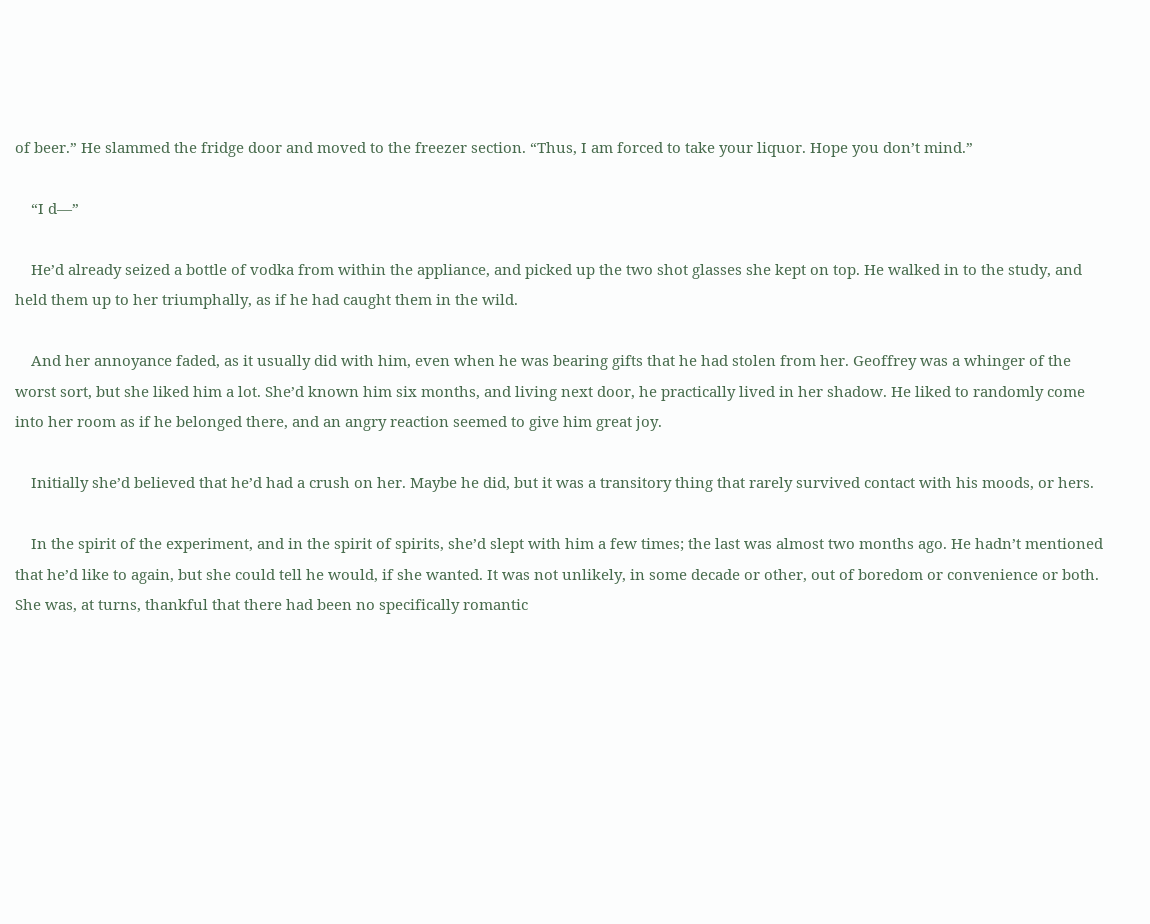of beer.” He slammed the fridge door and moved to the freezer section. “Thus, I am forced to take your liquor. Hope you don’t mind.”

    “I d—”

    He’d already seized a bottle of vodka from within the appliance, and picked up the two shot glasses she kept on top. He walked in to the study, and held them up to her triumphally, as if he had caught them in the wild.

    And her annoyance faded, as it usually did with him, even when he was bearing gifts that he had stolen from her. Geoffrey was a whinger of the worst sort, but she liked him a lot. She’d known him six months, and living next door, he practically lived in her shadow. He liked to randomly come into her room as if he belonged there, and an angry reaction seemed to give him great joy.

    Initially she’d believed that he’d had a crush on her. Maybe he did, but it was a transitory thing that rarely survived contact with his moods, or hers.

    In the spirit of the experiment, and in the spirit of spirits, she’d slept with him a few times; the last was almost two months ago. He hadn’t mentioned that he’d like to again, but she could tell he would, if she wanted. It was not unlikely, in some decade or other, out of boredom or convenience or both. She was, at turns, thankful that there had been no specifically romantic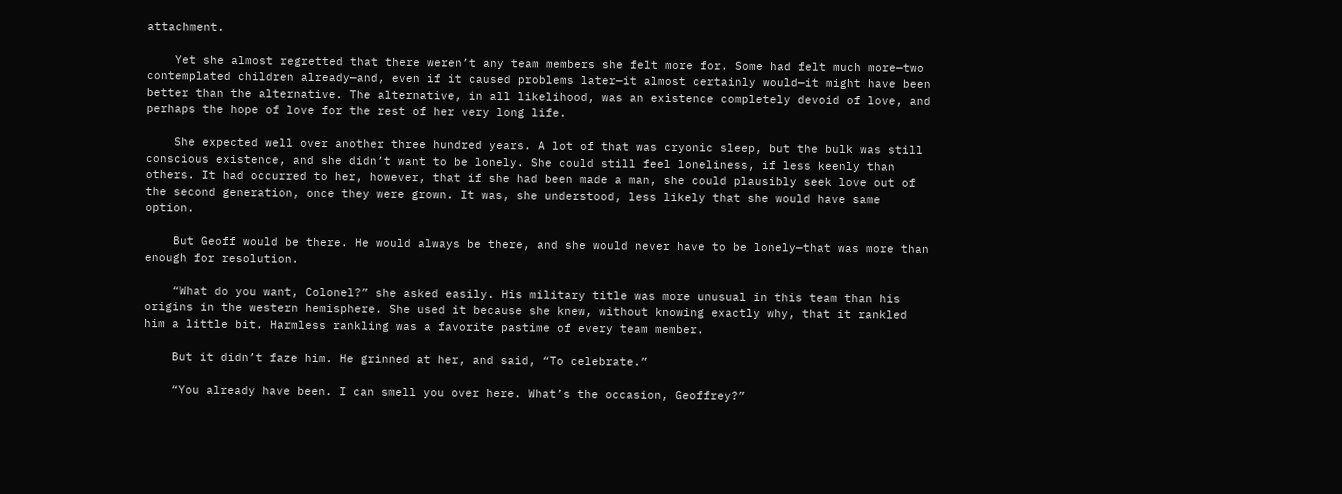attachment.

    Yet she almost regretted that there weren’t any team members she felt more for. Some had felt much more—two contemplated children already—and, even if it caused problems later—it almost certainly would—it might have been better than the alternative. The alternative, in all likelihood, was an existence completely devoid of love, and perhaps the hope of love for the rest of her very long life.

    She expected well over another three hundred years. A lot of that was cryonic sleep, but the bulk was still conscious existence, and she didn’t want to be lonely. She could still feel loneliness, if less keenly than others. It had occurred to her, however, that if she had been made a man, she could plausibly seek love out of the second generation, once they were grown. It was, she understood, less likely that she would have same option.

    But Geoff would be there. He would always be there, and she would never have to be lonely—that was more than enough for resolution.

    “What do you want, Colonel?” she asked easily. His military title was more unusual in this team than his origins in the western hemisphere. She used it because she knew, without knowing exactly why, that it rankled him a little bit. Harmless rankling was a favorite pastime of every team member.

    But it didn’t faze him. He grinned at her, and said, “To celebrate.”

    “You already have been. I can smell you over here. What’s the occasion, Geoffrey?”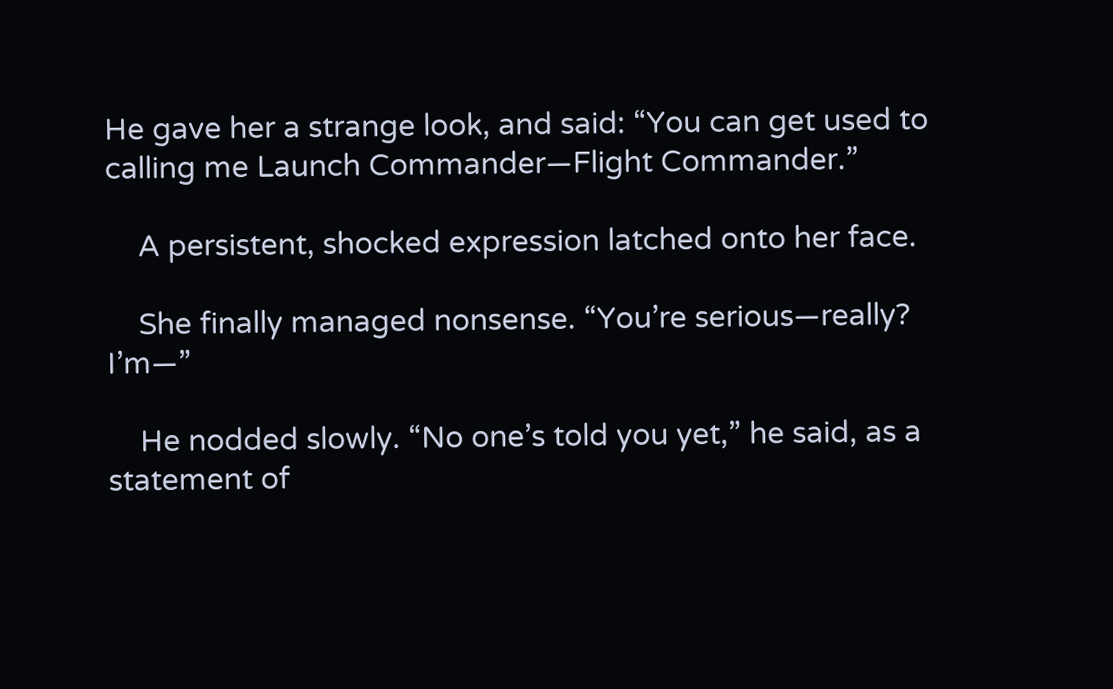He gave her a strange look, and said: “You can get used to calling me Launch Commander—Flight Commander.”

    A persistent, shocked expression latched onto her face.

    She finally managed nonsense. “You’re serious—really? I’m—”

    He nodded slowly. “No one’s told you yet,” he said, as a statement of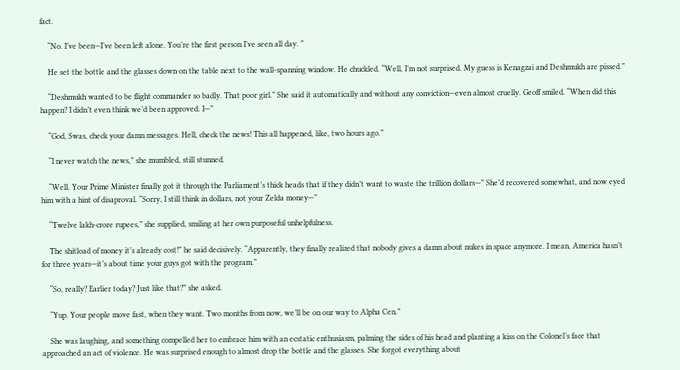fact.

    “No. I’ve been—I’ve been left alone. You’re the first person I’ve seen all day. ”

    He set the bottle and the glasses down on the table next to the wall-spanning window. He chuckled. “Well, I’m not surprised. My guess is Kenagzai and Deshmukh are pissed.”

    “Deshmukh wanted to be flight commander so badly. That poor girl.” She said it automatically and without any conviction—even almost cruelly. Geoff smiled. “When did this happen? I didn’t even think we’d been approved. I—”

    “God, Swas, check your damn messages. Hell, check the news! This all happened, like, two hours ago.”

    “I never watch the news,” she mumbled, still stunned.

    “Well. Your Prime Minister finally got it through the Parliament’s thick heads that if they didn’t want to waste the trillion dollars—” She’d recovered somewhat, and now eyed him with a hint of disaproval. “Sorry, I still think in dollars, not your Zelda money—”

    “Twelve lakh-crore rupees,” she supplied, smiling at her own purposeful unhelpfulness.

    The shitload of money it’s already cost!” he said decisively. “Apparently, they finally realized that nobody gives a damn about nukes in space anymore. I mean, America hasn’t for three years—it’s about time your guys got with the program.”

    “So, really? Earlier today? Just like that?” she asked.

    “Yup. Your people move fast, when they want. Two months from now, we’ll be on our way to Alpha Cen.”

    She was laughing, and something compelled her to embrace him with an ecstatic enthusiasm, palming the sides of his head and planting a kiss on the Colonel’s face that approached an act of violence. He was surprised enough to almost drop the bottle and the glasses. She forgot everything about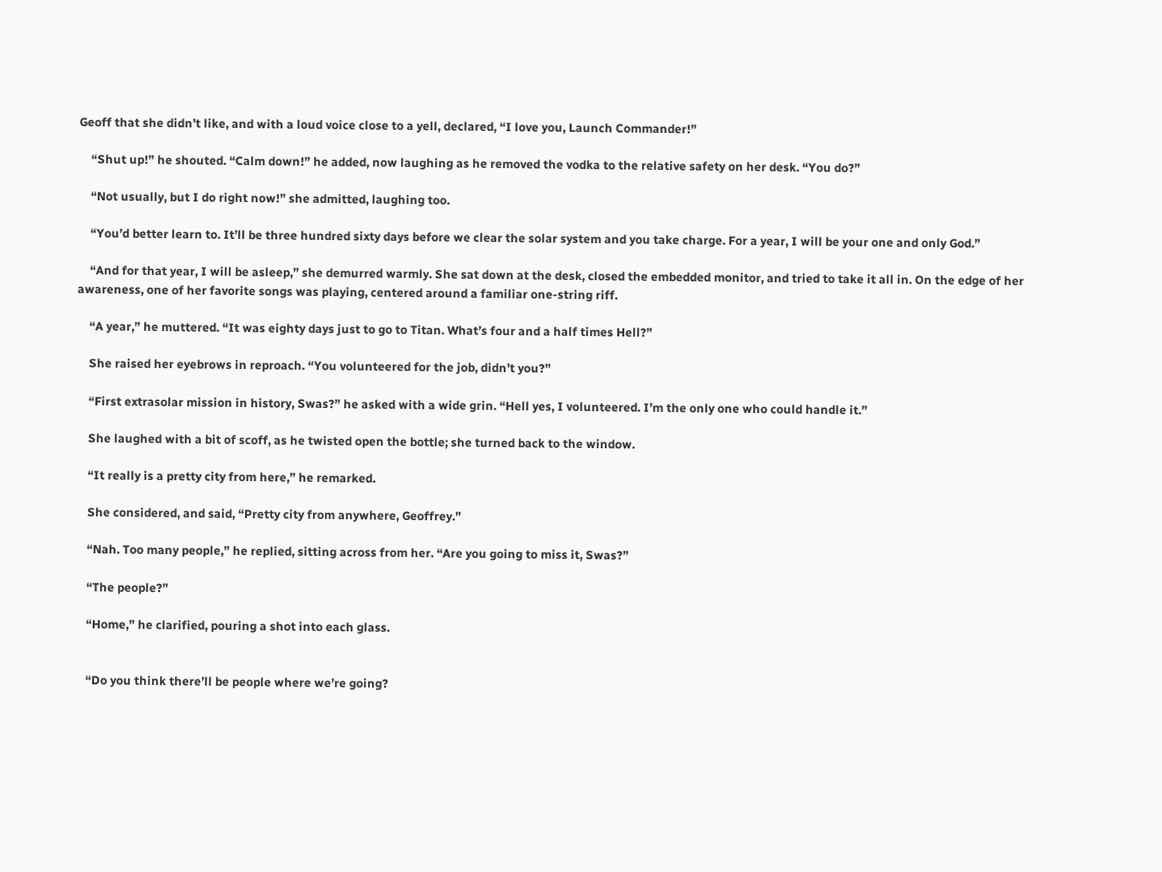Geoff that she didn’t like, and with a loud voice close to a yell, declared, “I love you, Launch Commander!”

    “Shut up!” he shouted. “Calm down!” he added, now laughing as he removed the vodka to the relative safety on her desk. “You do?”

    “Not usually, but I do right now!” she admitted, laughing too.

    “You’d better learn to. It’ll be three hundred sixty days before we clear the solar system and you take charge. For a year, I will be your one and only God.”

    “And for that year, I will be asleep,” she demurred warmly. She sat down at the desk, closed the embedded monitor, and tried to take it all in. On the edge of her awareness, one of her favorite songs was playing, centered around a familiar one-string riff.

    “A year,” he muttered. “It was eighty days just to go to Titan. What’s four and a half times Hell?”

    She raised her eyebrows in reproach. “You volunteered for the job, didn’t you?”

    “First extrasolar mission in history, Swas?” he asked with a wide grin. “Hell yes, I volunteered. I’m the only one who could handle it.”

    She laughed with a bit of scoff, as he twisted open the bottle; she turned back to the window.

    “It really is a pretty city from here,” he remarked.

    She considered, and said, “Pretty city from anywhere, Geoffrey.”

    “Nah. Too many people,” he replied, sitting across from her. “Are you going to miss it, Swas?”

    “The people?”

    “Home,” he clarified, pouring a shot into each glass.


    “Do you think there’ll be people where we’re going?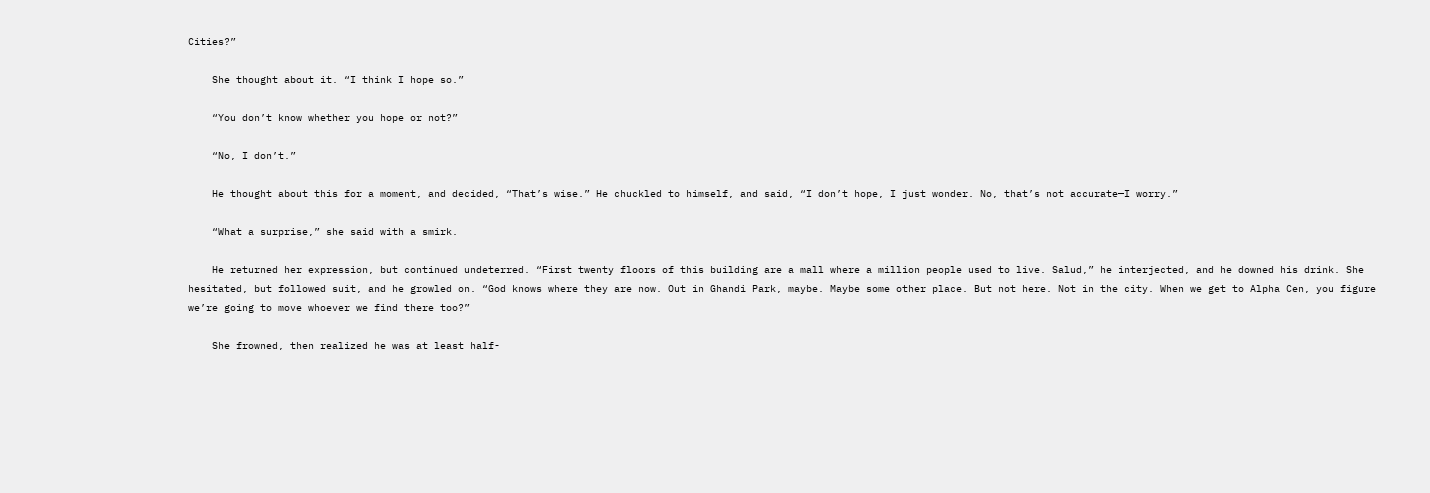Cities?”

    She thought about it. “I think I hope so.”

    “You don’t know whether you hope or not?”

    “No, I don’t.”

    He thought about this for a moment, and decided, “That’s wise.” He chuckled to himself, and said, “I don’t hope, I just wonder. No, that’s not accurate—I worry.”

    “What a surprise,” she said with a smirk.

    He returned her expression, but continued undeterred. “First twenty floors of this building are a mall where a million people used to live. Salud,” he interjected, and he downed his drink. She hesitated, but followed suit, and he growled on. “God knows where they are now. Out in Ghandi Park, maybe. Maybe some other place. But not here. Not in the city. When we get to Alpha Cen, you figure we’re going to move whoever we find there too?”

    She frowned, then realized he was at least half-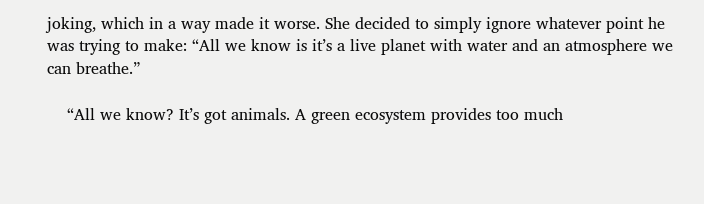joking, which in a way made it worse. She decided to simply ignore whatever point he was trying to make: “All we know is it’s a live planet with water and an atmosphere we can breathe.”

    “All we know? It’s got animals. A green ecosystem provides too much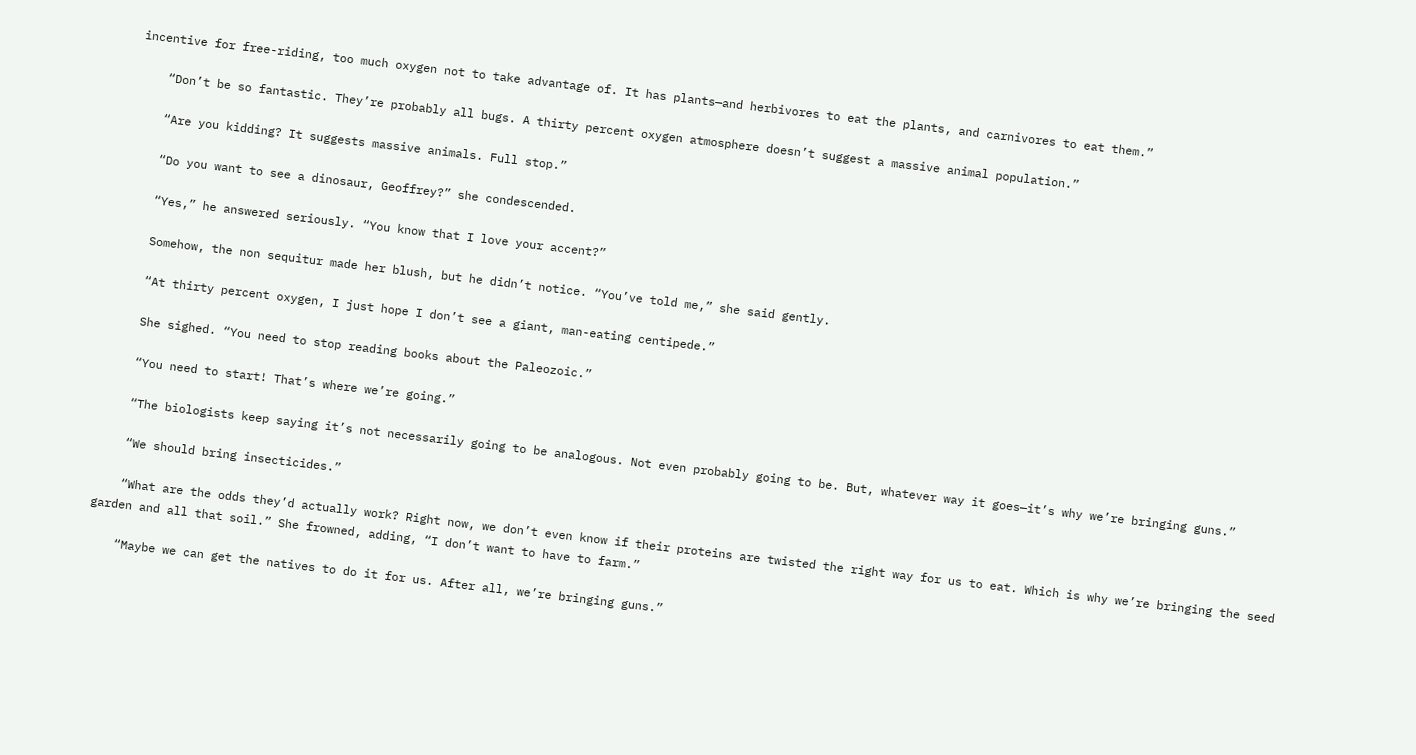incentive for free-riding, too much oxygen not to take advantage of. It has plants—and herbivores to eat the plants, and carnivores to eat them.”

    “Don’t be so fantastic. They’re probably all bugs. A thirty percent oxygen atmosphere doesn’t suggest a massive animal population.”

    “Are you kidding? It suggests massive animals. Full stop.”

    “Do you want to see a dinosaur, Geoffrey?” she condescended.

    “Yes,” he answered seriously. “You know that I love your accent?”

    Somehow, the non sequitur made her blush, but he didn’t notice. “You’ve told me,” she said gently.

    “At thirty percent oxygen, I just hope I don’t see a giant, man-eating centipede.”

    She sighed. “You need to stop reading books about the Paleozoic.”

    “You need to start! That’s where we’re going.”

    “The biologists keep saying it’s not necessarily going to be analogous. Not even probably going to be. But, whatever way it goes—it’s why we’re bringing guns.”

    “We should bring insecticides.”

    “What are the odds they’d actually work? Right now, we don’t even know if their proteins are twisted the right way for us to eat. Which is why we’re bringing the seed garden and all that soil.” She frowned, adding, “I don’t want to have to farm.”

    “Maybe we can get the natives to do it for us. After all, we’re bringing guns.”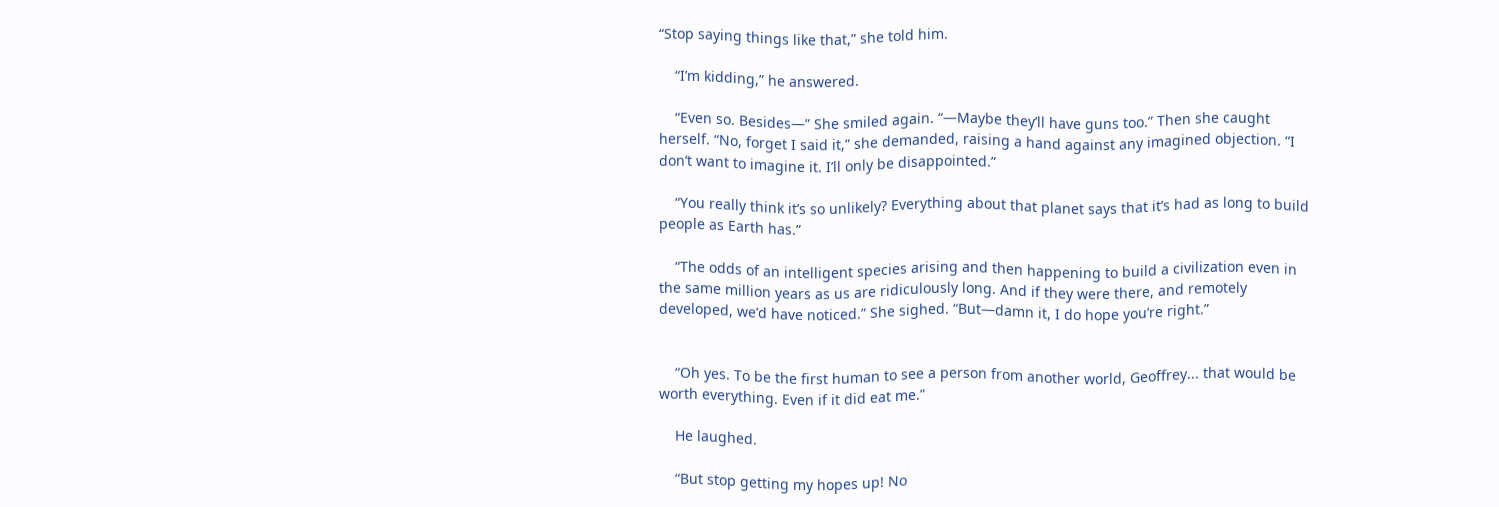“Stop saying things like that,” she told him.

    “I’m kidding,” he answered.

    “Even so. Besides—” She smiled again. “—Maybe they’ll have guns too.” Then she caught herself. “No, forget I said it,” she demanded, raising a hand against any imagined objection. “I don’t want to imagine it. I’ll only be disappointed.”

    “You really think it’s so unlikely? Everything about that planet says that it’s had as long to build people as Earth has.”

    “The odds of an intelligent species arising and then happening to build a civilization even in the same million years as us are ridiculously long. And if they were there, and remotely developed, we’d have noticed.” She sighed. “But—damn it, I do hope you’re right.”


    “Oh yes. To be the first human to see a person from another world, Geoffrey... that would be worth everything. Even if it did eat me.”

    He laughed.

    “But stop getting my hopes up! No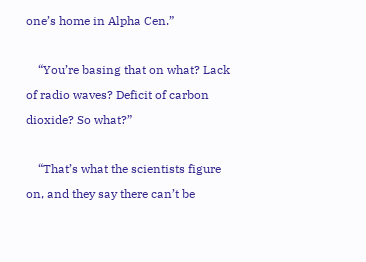one’s home in Alpha Cen.”

    “You’re basing that on what? Lack of radio waves? Deficit of carbon dioxide? So what?”

    “That’s what the scientists figure on, and they say there can’t be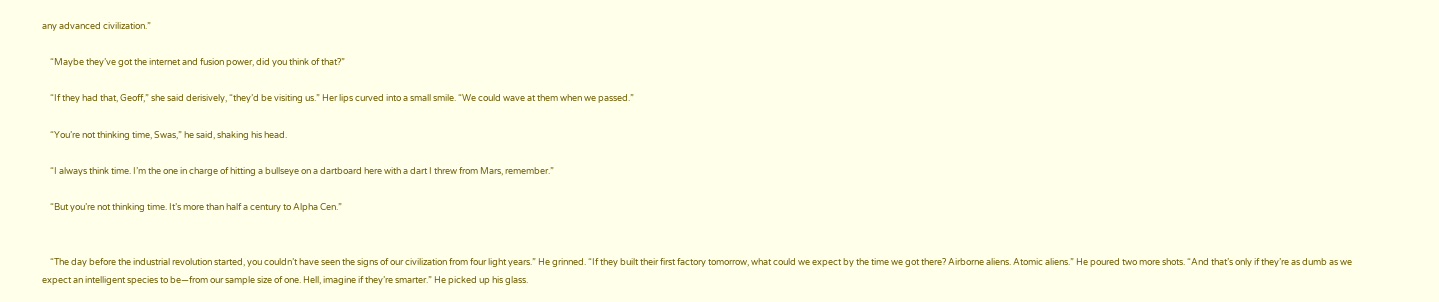any advanced civilization.”

    “Maybe they’ve got the internet and fusion power, did you think of that?”

    “If they had that, Geoff,” she said derisively, “they’d be visiting us.” Her lips curved into a small smile. “We could wave at them when we passed.”

    “You’re not thinking time, Swas,” he said, shaking his head.

    “I always think time. I’m the one in charge of hitting a bullseye on a dartboard here with a dart I threw from Mars, remember.”

    “But you’re not thinking time. It’s more than half a century to Alpha Cen.”


    “The day before the industrial revolution started, you couldn’t have seen the signs of our civilization from four light years.” He grinned. “If they built their first factory tomorrow, what could we expect by the time we got there? Airborne aliens. Atomic aliens.” He poured two more shots. “And that’s only if they’re as dumb as we expect an intelligent species to be—from our sample size of one. Hell, imagine if they’re smarter.” He picked up his glass.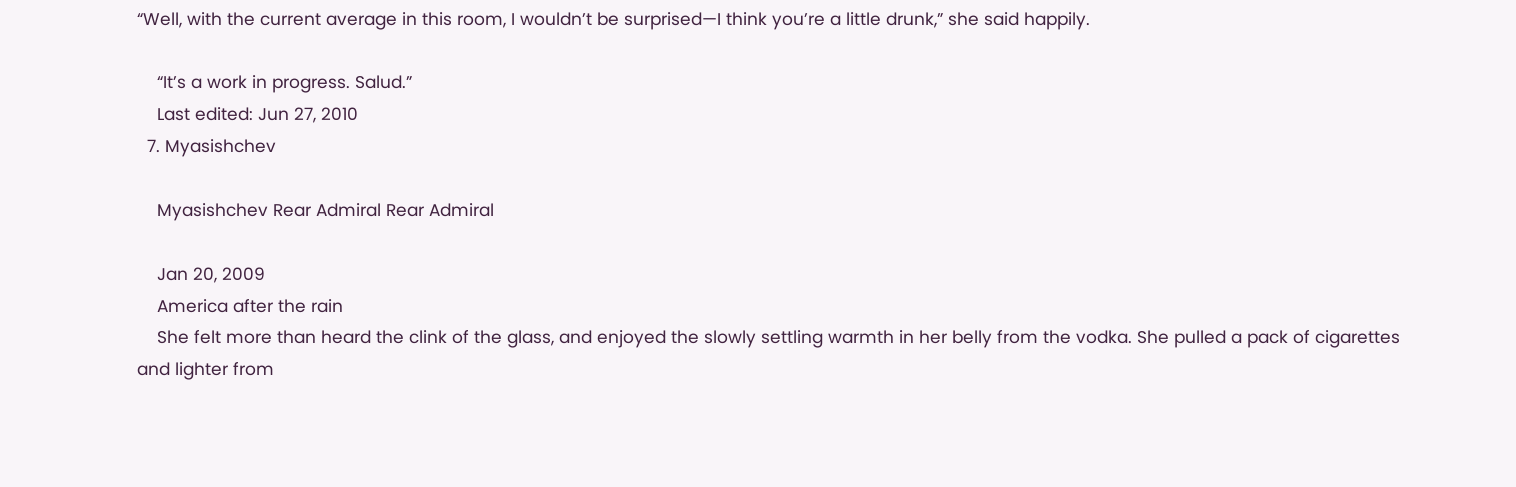“Well, with the current average in this room, I wouldn’t be surprised—I think you’re a little drunk,” she said happily.

    “It’s a work in progress. Salud.”
    Last edited: Jun 27, 2010
  7. Myasishchev

    Myasishchev Rear Admiral Rear Admiral

    Jan 20, 2009
    America after the rain
    She felt more than heard the clink of the glass, and enjoyed the slowly settling warmth in her belly from the vodka. She pulled a pack of cigarettes and lighter from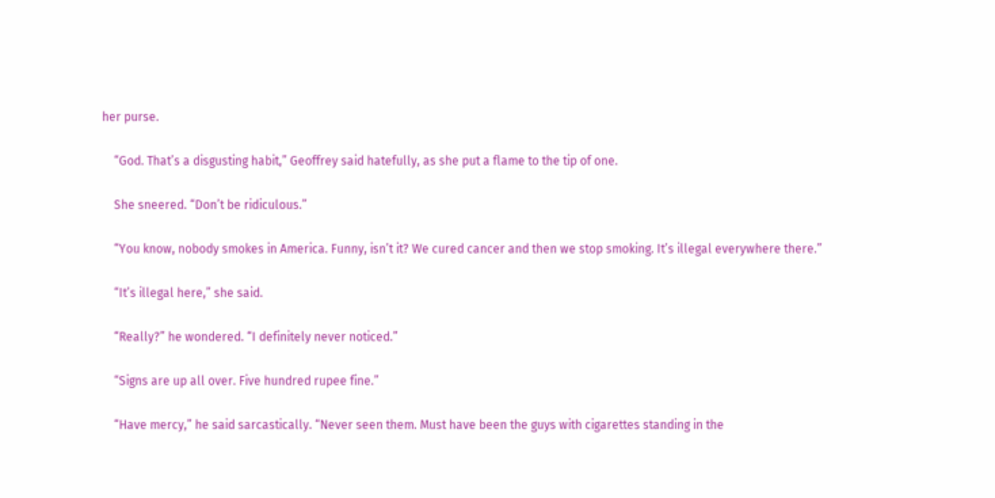her purse.

    “God. That’s a disgusting habit,” Geoffrey said hatefully, as she put a flame to the tip of one.

    She sneered. “Don’t be ridiculous.”

    “You know, nobody smokes in America. Funny, isn’t it? We cured cancer and then we stop smoking. It’s illegal everywhere there.”

    “It’s illegal here,” she said.

    “Really?” he wondered. “I definitely never noticed.”

    “Signs are up all over. Five hundred rupee fine.”

    “Have mercy,” he said sarcastically. “Never seen them. Must have been the guys with cigarettes standing in the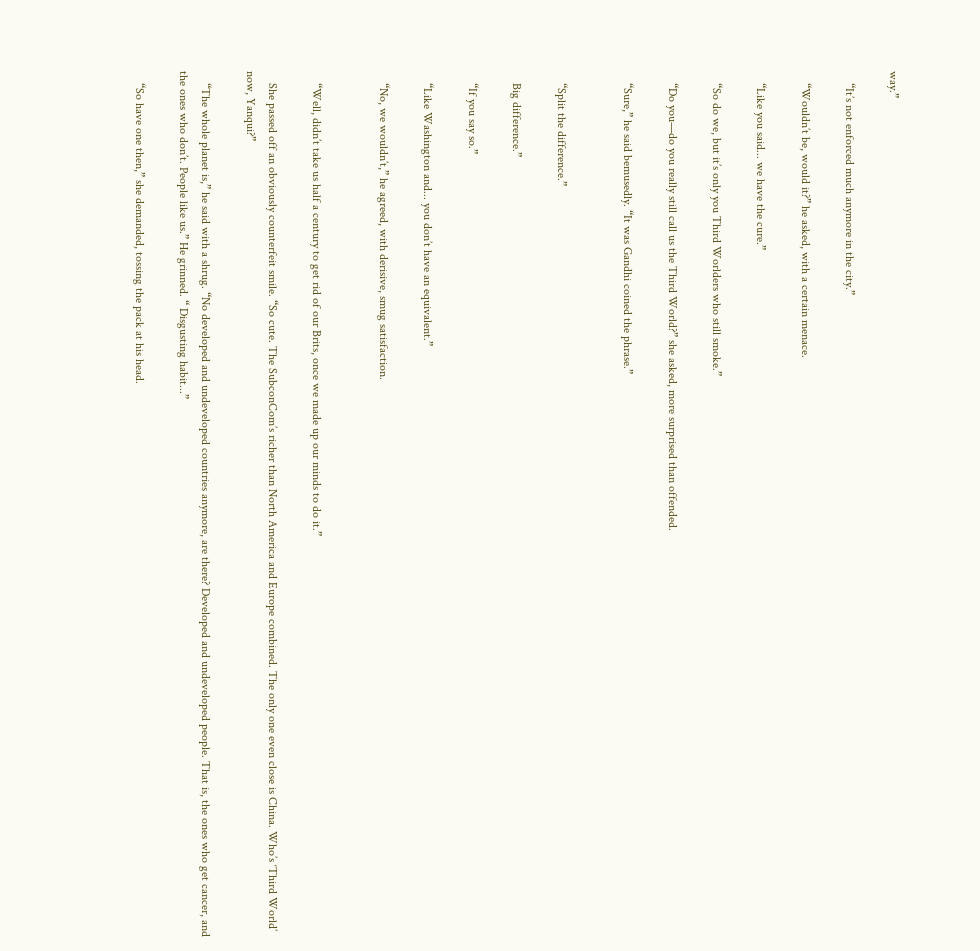way.”

    “It’s not enforced much anymore in the city.”

    “Wouldn’t be, would it?” he asked, with a certain menace.

    “Like you said... we have the cure.”

    “So do we, but it’s only you Third Worlders who still smoke.”

    “Do you—do you really still call us the Third World?” she asked, more surprised than offended.

    “Sure,” he said bemusedly. “It was Gandhi coined the phrase.”


    “Split the difference.”

    Big difference.”

    “If you say so.”

    “Like Washington and... you don’t have an equivalent.”

    “No, we wouldn’t,” he agreed, with derisive, smug satisfaction.


    “Well, didn’t take us half a century to get rid of our Brits, once we made up our minds to do it.”

    She passed off an obviously counterfeit smile. “So cute. The SubconCom’s richer than North America and Europe combined. The only one even close is China. Who’s ‘Third World’ now, Yanqui?”

    “The whole planet is,” he said with a shrug. “No developed and undeveloped countries anymore, are there? Developed and undeveloped people. That is, the ones who get cancer, and the ones who don’t. People like us.” He grinned. “ Disgusting habit...”

    “So have one then,” she demanded, tossing the pack at his head.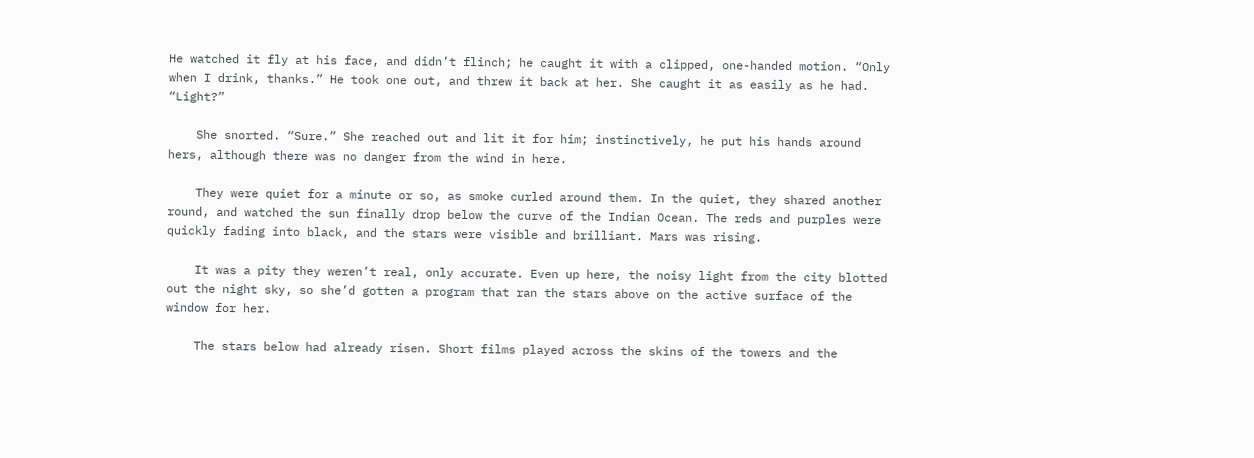He watched it fly at his face, and didn’t flinch; he caught it with a clipped, one-handed motion. “Only when I drink, thanks.” He took one out, and threw it back at her. She caught it as easily as he had. “Light?”

    She snorted. “Sure.” She reached out and lit it for him; instinctively, he put his hands around hers, although there was no danger from the wind in here.

    They were quiet for a minute or so, as smoke curled around them. In the quiet, they shared another round, and watched the sun finally drop below the curve of the Indian Ocean. The reds and purples were quickly fading into black, and the stars were visible and brilliant. Mars was rising.

    It was a pity they weren’t real, only accurate. Even up here, the noisy light from the city blotted out the night sky, so she’d gotten a program that ran the stars above on the active surface of the window for her.

    The stars below had already risen. Short films played across the skins of the towers and the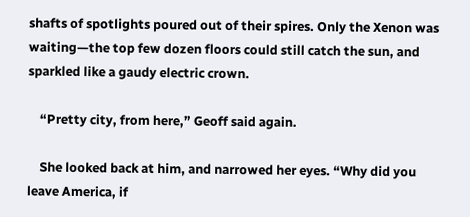shafts of spotlights poured out of their spires. Only the Xenon was waiting—the top few dozen floors could still catch the sun, and sparkled like a gaudy electric crown.

    “Pretty city, from here,” Geoff said again.

    She looked back at him, and narrowed her eyes. “Why did you leave America, if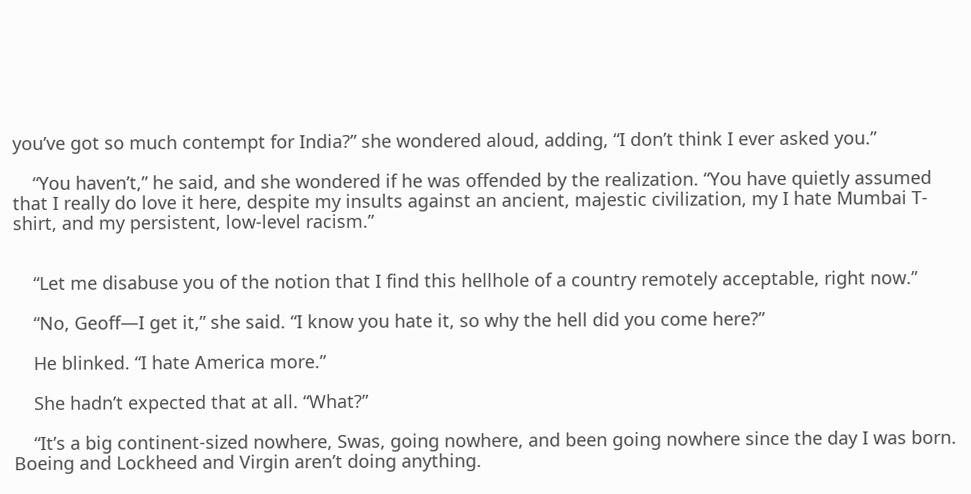you’ve got so much contempt for India?” she wondered aloud, adding, “I don’t think I ever asked you.”

    “You haven’t,” he said, and she wondered if he was offended by the realization. “You have quietly assumed that I really do love it here, despite my insults against an ancient, majestic civilization, my I hate Mumbai T-shirt, and my persistent, low-level racism.”


    “Let me disabuse you of the notion that I find this hellhole of a country remotely acceptable, right now.”

    “No, Geoff—I get it,” she said. “I know you hate it, so why the hell did you come here?”

    He blinked. “I hate America more.”

    She hadn’t expected that at all. “What?”

    “It’s a big continent-sized nowhere, Swas, going nowhere, and been going nowhere since the day I was born. Boeing and Lockheed and Virgin aren’t doing anything.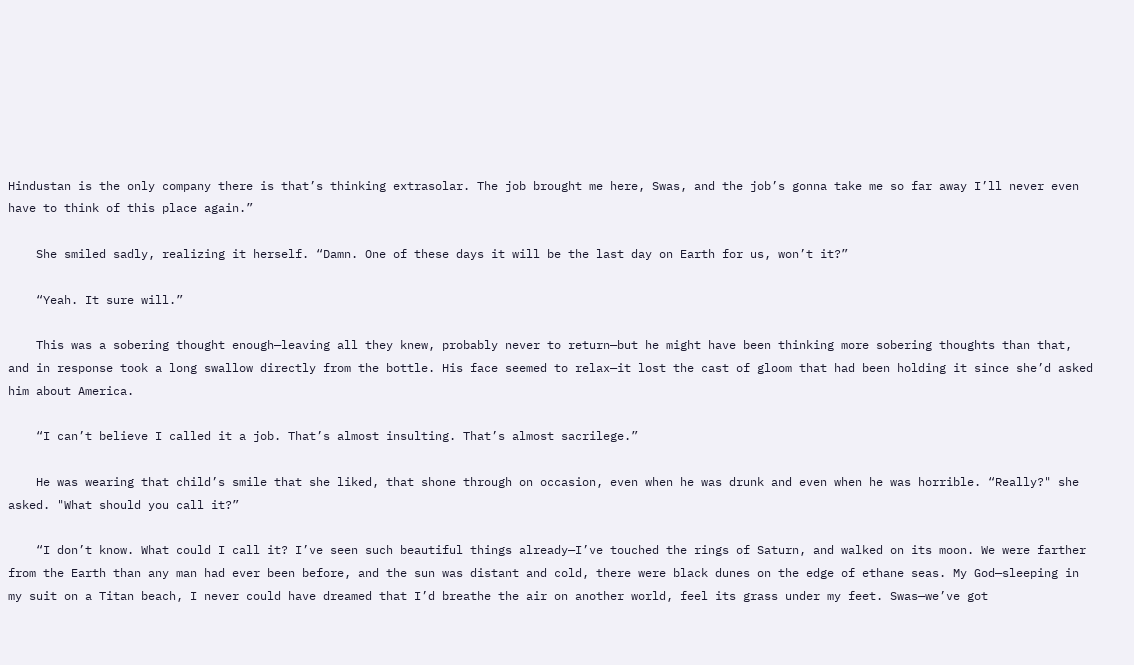Hindustan is the only company there is that’s thinking extrasolar. The job brought me here, Swas, and the job’s gonna take me so far away I’ll never even have to think of this place again.”

    She smiled sadly, realizing it herself. “Damn. One of these days it will be the last day on Earth for us, won’t it?”

    “Yeah. It sure will.”

    This was a sobering thought enough—leaving all they knew, probably never to return—but he might have been thinking more sobering thoughts than that, and in response took a long swallow directly from the bottle. His face seemed to relax—it lost the cast of gloom that had been holding it since she’d asked him about America.

    “I can’t believe I called it a job. That’s almost insulting. That’s almost sacrilege.”

    He was wearing that child’s smile that she liked, that shone through on occasion, even when he was drunk and even when he was horrible. “Really?" she asked. "What should you call it?”

    “I don’t know. What could I call it? I’ve seen such beautiful things already—I’ve touched the rings of Saturn, and walked on its moon. We were farther from the Earth than any man had ever been before, and the sun was distant and cold, there were black dunes on the edge of ethane seas. My God—sleeping in my suit on a Titan beach, I never could have dreamed that I’d breathe the air on another world, feel its grass under my feet. Swas—we’ve got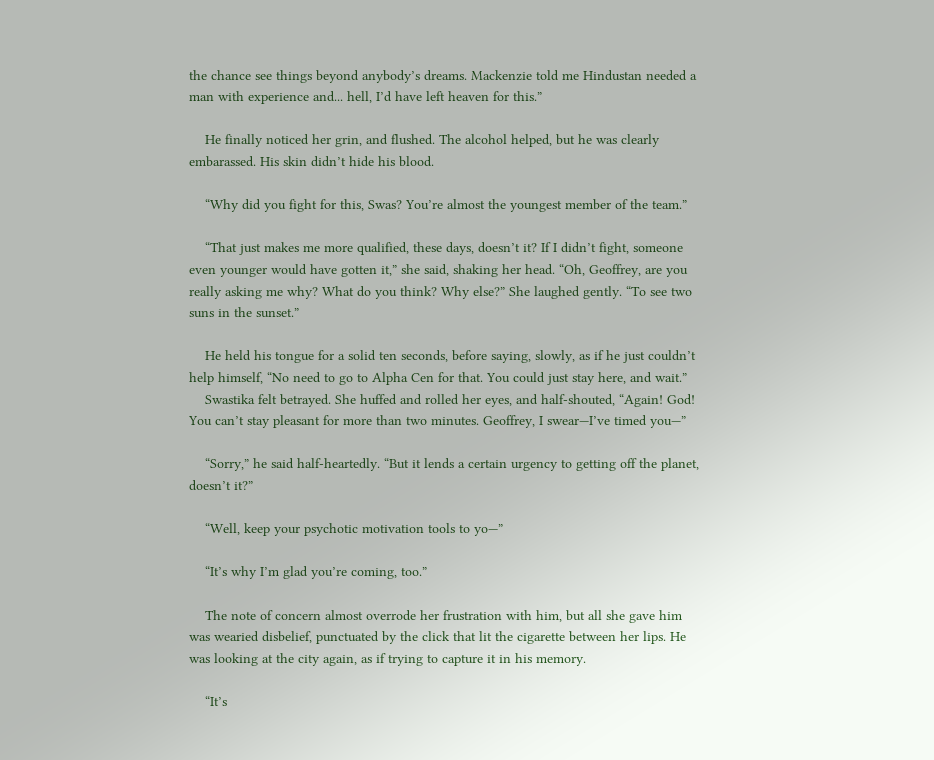the chance see things beyond anybody’s dreams. Mackenzie told me Hindustan needed a man with experience and... hell, I’d have left heaven for this.”

    He finally noticed her grin, and flushed. The alcohol helped, but he was clearly embarassed. His skin didn’t hide his blood.

    “Why did you fight for this, Swas? You’re almost the youngest member of the team.”

    “That just makes me more qualified, these days, doesn’t it? If I didn’t fight, someone even younger would have gotten it,” she said, shaking her head. “Oh, Geoffrey, are you really asking me why? What do you think? Why else?” She laughed gently. “To see two suns in the sunset.”

    He held his tongue for a solid ten seconds, before saying, slowly, as if he just couldn’t help himself, “No need to go to Alpha Cen for that. You could just stay here, and wait.”
    Swastika felt betrayed. She huffed and rolled her eyes, and half-shouted, “Again! God! You can’t stay pleasant for more than two minutes. Geoffrey, I swear—I’ve timed you—”

    “Sorry,” he said half-heartedly. “But it lends a certain urgency to getting off the planet, doesn’t it?”

    “Well, keep your psychotic motivation tools to yo—”

    “It’s why I’m glad you’re coming, too.”

    The note of concern almost overrode her frustration with him, but all she gave him was wearied disbelief, punctuated by the click that lit the cigarette between her lips. He was looking at the city again, as if trying to capture it in his memory.

    “It’s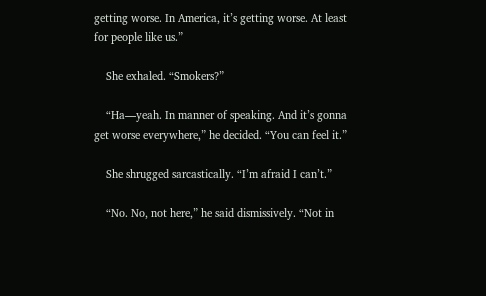getting worse. In America, it’s getting worse. At least for people like us.”

    She exhaled. “Smokers?”

    “Ha—yeah. In manner of speaking. And it’s gonna get worse everywhere,” he decided. “You can feel it.”

    She shrugged sarcastically. “I’m afraid I can’t.”

    “No. No, not here,” he said dismissively. “Not in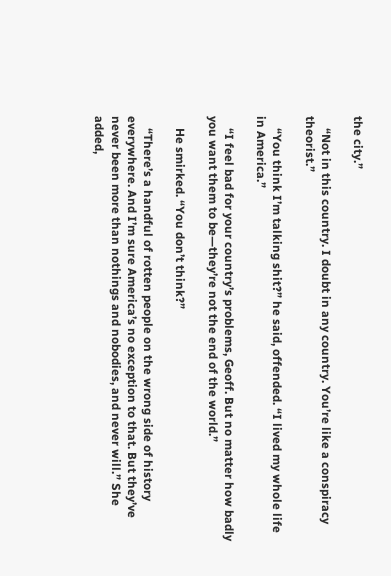the city.”

    “Not in this country. I doubt in any country. You’re like a conspiracy theorist.”

    “You think I’m talking shit?” he said, offended. “I lived my whole life in America.”

    “I feel bad for your country’s problems, Geoff. But no matter how badly you want them to be—they’re not the end of the world.”

    He smirked. “You don’t think?”

    “There’s a handful of rotten people on the wrong side of history everywhere. And I’m sure America’s no exception to that. But they’ve never been more than nothings and nobodies, and never will.” She added,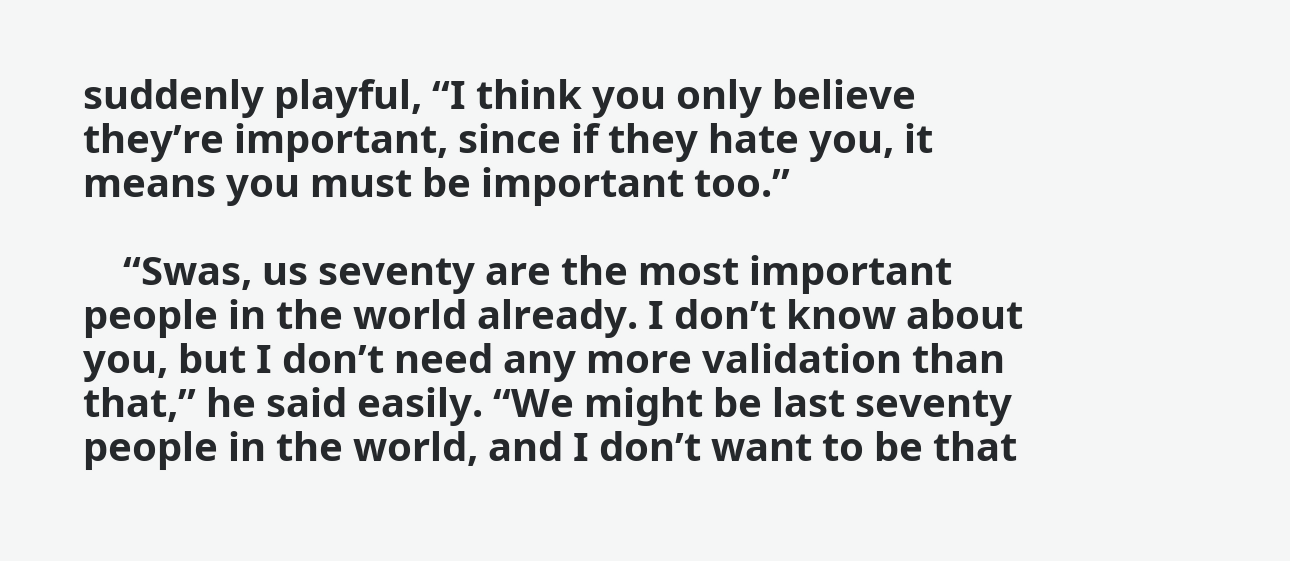suddenly playful, “I think you only believe they’re important, since if they hate you, it means you must be important too.”

    “Swas, us seventy are the most important people in the world already. I don’t know about you, but I don’t need any more validation than that,” he said easily. “We might be last seventy people in the world, and I don’t want to be that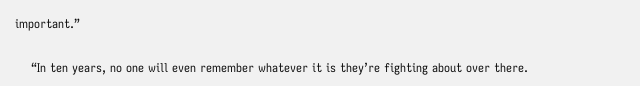important.”

    “In ten years, no one will even remember whatever it is they’re fighting about over there.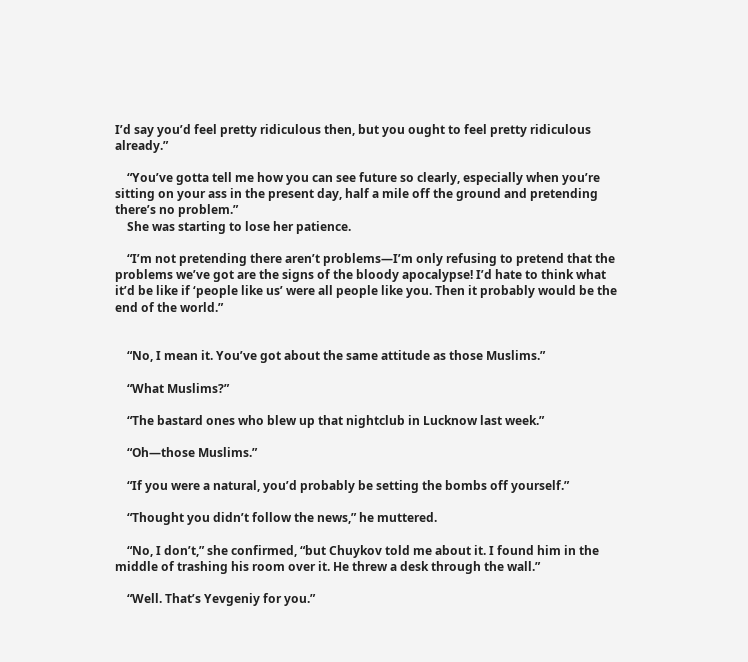I’d say you’d feel pretty ridiculous then, but you ought to feel pretty ridiculous already.”

    “You’ve gotta tell me how you can see future so clearly, especially when you’re sitting on your ass in the present day, half a mile off the ground and pretending there’s no problem.”
    She was starting to lose her patience.

    “I’m not pretending there aren’t problems—I’m only refusing to pretend that the problems we’ve got are the signs of the bloody apocalypse! I’d hate to think what it’d be like if ‘people like us’ were all people like you. Then it probably would be the end of the world.”


    “No, I mean it. You’ve got about the same attitude as those Muslims.”

    “What Muslims?”

    “The bastard ones who blew up that nightclub in Lucknow last week.”

    “Oh—those Muslims.”

    “If you were a natural, you’d probably be setting the bombs off yourself.”

    “Thought you didn’t follow the news,” he muttered.

    “No, I don’t,” she confirmed, “but Chuykov told me about it. I found him in the middle of trashing his room over it. He threw a desk through the wall.”

    “Well. That’s Yevgeniy for you.”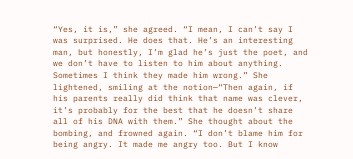“Yes, it is,” she agreed. “I mean, I can’t say I was surprised. He does that. He’s an interesting man, but honestly, I’m glad he’s just the poet, and we don’t have to listen to him about anything. Sometimes I think they made him wrong.” She lightened, smiling at the notion—“Then again, if his parents really did think that name was clever, it’s probably for the best that he doesn’t share all of his DNA with them.” She thought about the bombing, and frowned again. “I don’t blame him for being angry. It made me angry too. But I know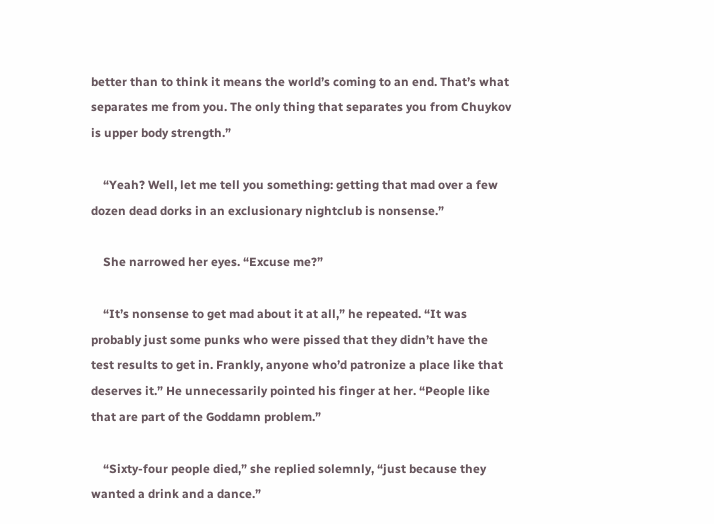better than to think it means the world’s coming to an end. That’s what separates me from you. The only thing that separates you from Chuykov is upper body strength.”

    “Yeah? Well, let me tell you something: getting that mad over a few dozen dead dorks in an exclusionary nightclub is nonsense.”

    She narrowed her eyes. “Excuse me?”

    “It’s nonsense to get mad about it at all,” he repeated. “It was probably just some punks who were pissed that they didn’t have the test results to get in. Frankly, anyone who’d patronize a place like that deserves it.” He unnecessarily pointed his finger at her. “People like that are part of the Goddamn problem.”

    “Sixty-four people died,” she replied solemnly, “just because they wanted a drink and a dance.”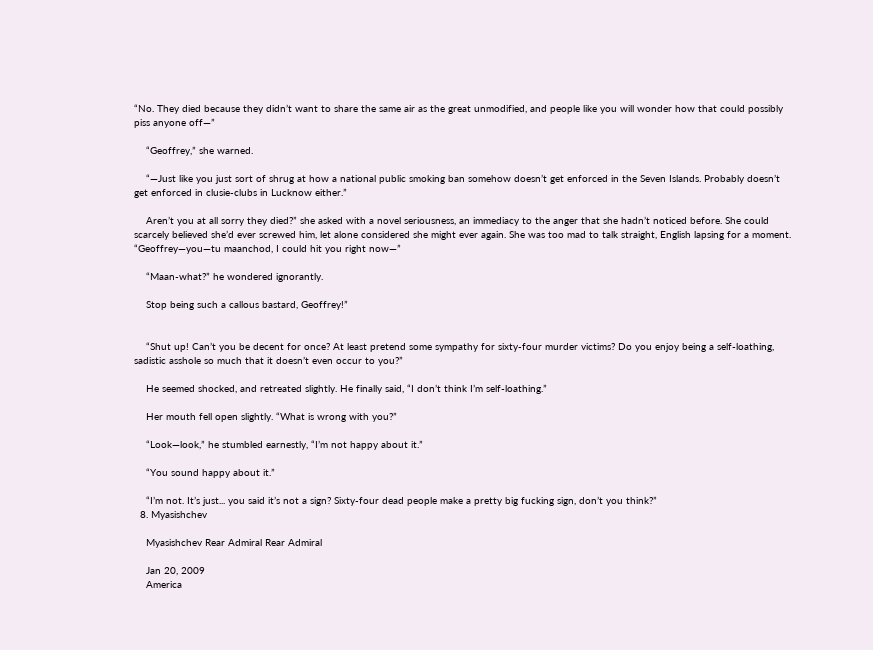“No. They died because they didn’t want to share the same air as the great unmodified, and people like you will wonder how that could possibly piss anyone off—”

    “Geoffrey,” she warned.

    “—Just like you just sort of shrug at how a national public smoking ban somehow doesn’t get enforced in the Seven Islands. Probably doesn’t get enforced in clusie-clubs in Lucknow either.”

    Aren’t you at all sorry they died?” she asked with a novel seriousness, an immediacy to the anger that she hadn’t noticed before. She could scarcely believed she’d ever screwed him, let alone considered she might ever again. She was too mad to talk straight, English lapsing for a moment. “Geoffrey—you—tu maanchod, I could hit you right now—”

    “Maan-what?” he wondered ignorantly.

    Stop being such a callous bastard, Geoffrey!”


    “Shut up! Can’t you be decent for once? At least pretend some sympathy for sixty-four murder victims? Do you enjoy being a self-loathing, sadistic asshole so much that it doesn’t even occur to you?”

    He seemed shocked, and retreated slightly. He finally said, “I don’t think I’m self-loathing.”

    Her mouth fell open slightly. “What is wrong with you?”

    “Look—look,” he stumbled earnestly, “I’m not happy about it.”

    “You sound happy about it.”

    “I’m not. It’s just... you said it’s not a sign? Sixty-four dead people make a pretty big fucking sign, don’t you think?”
  8. Myasishchev

    Myasishchev Rear Admiral Rear Admiral

    Jan 20, 2009
    America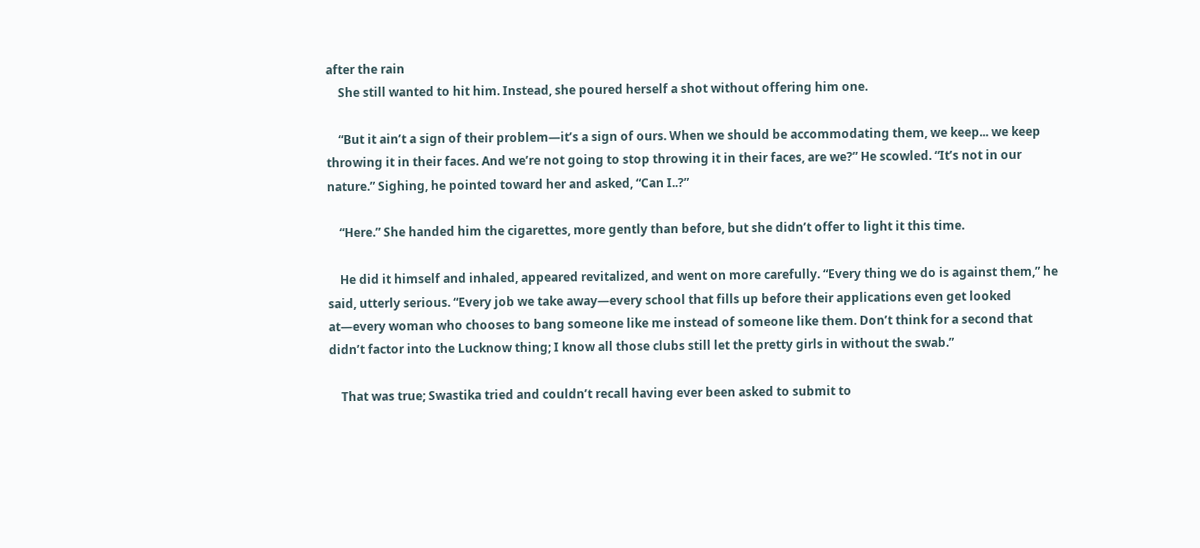after the rain
    She still wanted to hit him. Instead, she poured herself a shot without offering him one.

    “But it ain’t a sign of their problem—it’s a sign of ours. When we should be accommodating them, we keep... we keep throwing it in their faces. And we’re not going to stop throwing it in their faces, are we?” He scowled. “It’s not in our nature.” Sighing, he pointed toward her and asked, “Can I..?”

    “Here.” She handed him the cigarettes, more gently than before, but she didn’t offer to light it this time.

    He did it himself and inhaled, appeared revitalized, and went on more carefully. “Every thing we do is against them,” he said, utterly serious. “Every job we take away—every school that fills up before their applications even get looked at—every woman who chooses to bang someone like me instead of someone like them. Don’t think for a second that didn’t factor into the Lucknow thing; I know all those clubs still let the pretty girls in without the swab.”

    That was true; Swastika tried and couldn’t recall having ever been asked to submit to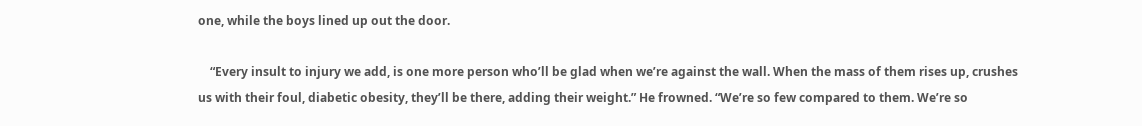one, while the boys lined up out the door.

    “Every insult to injury we add, is one more person who’ll be glad when we’re against the wall. When the mass of them rises up, crushes us with their foul, diabetic obesity, they’ll be there, adding their weight.” He frowned. “We’re so few compared to them. We’re so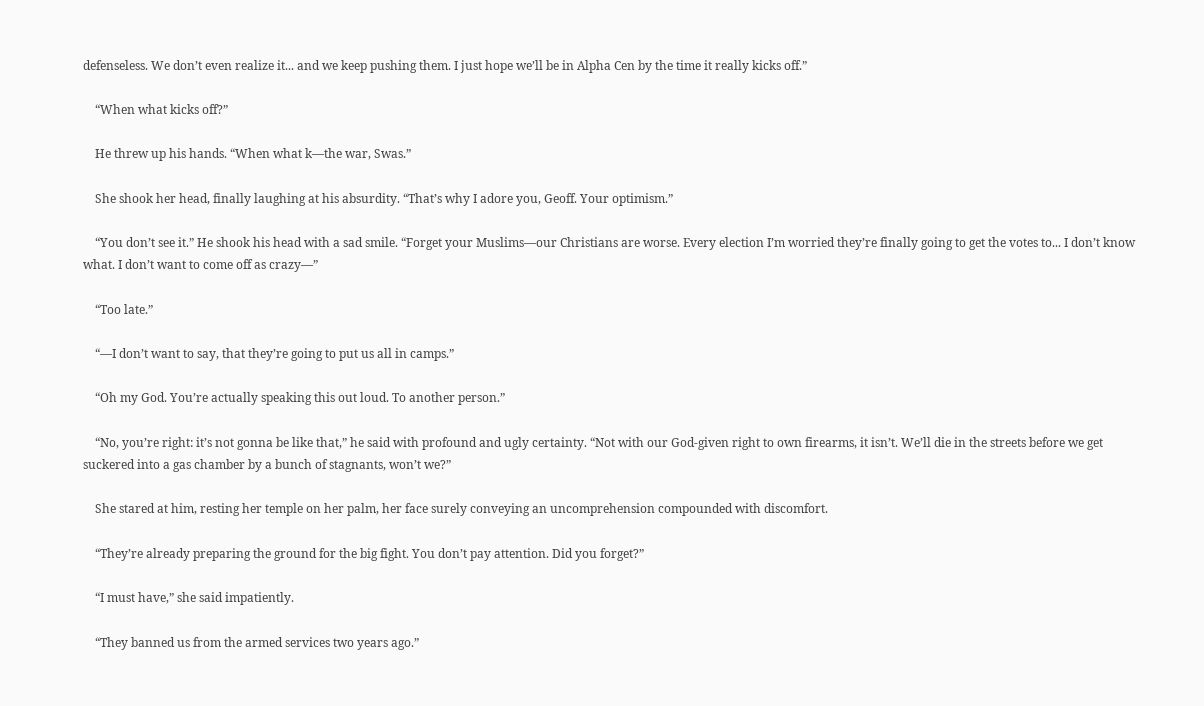defenseless. We don’t even realize it... and we keep pushing them. I just hope we’ll be in Alpha Cen by the time it really kicks off.”

    “When what kicks off?”

    He threw up his hands. “When what k—the war, Swas.”

    She shook her head, finally laughing at his absurdity. “That’s why I adore you, Geoff. Your optimism.”

    “You don’t see it.” He shook his head with a sad smile. “Forget your Muslims—our Christians are worse. Every election I’m worried they’re finally going to get the votes to... I don’t know what. I don’t want to come off as crazy—”

    “Too late.”

    “—I don’t want to say, that they’re going to put us all in camps.”

    “Oh my God. You’re actually speaking this out loud. To another person.”

    “No, you’re right: it’s not gonna be like that,” he said with profound and ugly certainty. “Not with our God-given right to own firearms, it isn’t. We’ll die in the streets before we get suckered into a gas chamber by a bunch of stagnants, won’t we?”

    She stared at him, resting her temple on her palm, her face surely conveying an uncomprehension compounded with discomfort.

    “They’re already preparing the ground for the big fight. You don’t pay attention. Did you forget?”

    “I must have,” she said impatiently.

    “They banned us from the armed services two years ago.”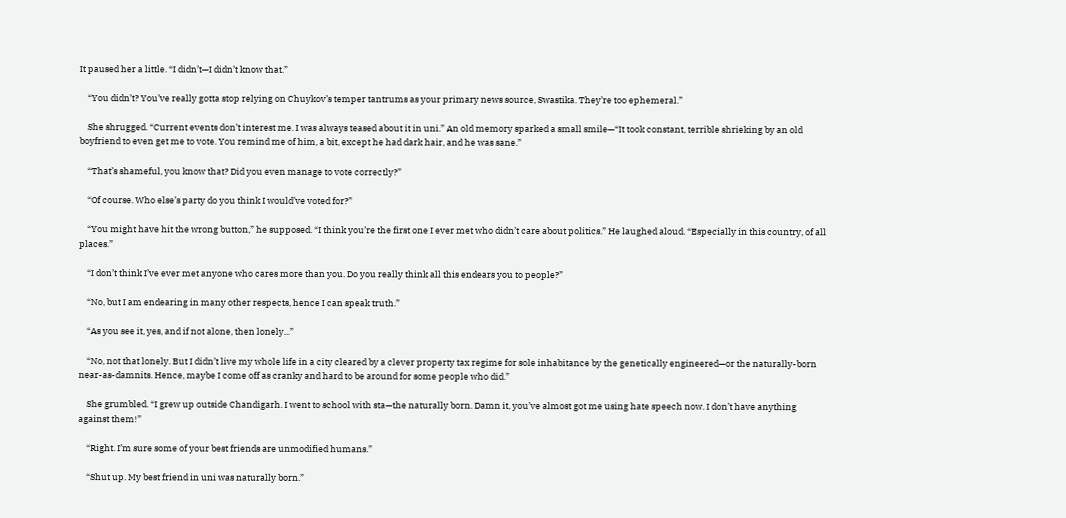It paused her a little. “I didn’t—I didn’t know that.”

    “You didn’t? You’ve really gotta stop relying on Chuykov’s temper tantrums as your primary news source, Swastika. They’re too ephemeral.”

    She shrugged. “Current events don’t interest me. I was always teased about it in uni.” An old memory sparked a small smile—“It took constant, terrible shrieking by an old boyfriend to even get me to vote. You remind me of him, a bit, except he had dark hair, and he was sane.”

    “That’s shameful, you know that? Did you even manage to vote correctly?”

    “Of course. Who else’s party do you think I would’ve voted for?”

    “You might have hit the wrong button,” he supposed. “I think you’re the first one I ever met who didn’t care about politics.” He laughed aloud. “Especially in this country, of all places.”

    “I don’t think I’ve ever met anyone who cares more than you. Do you really think all this endears you to people?”

    “No, but I am endearing in many other respects, hence I can speak truth.”

    “As you see it, yes, and if not alone, then lonely...”

    “No, not that lonely. But I didn’t live my whole life in a city cleared by a clever property tax regime for sole inhabitance by the genetically engineered—or the naturally-born near-as-damnits. Hence, maybe I come off as cranky and hard to be around for some people who did.”

    She grumbled. “I grew up outside Chandigarh. I went to school with sta—the naturally born. Damn it, you’ve almost got me using hate speech now. I don’t have anything against them!”

    “Right. I’m sure some of your best friends are unmodified humans.”

    “Shut up. My best friend in uni was naturally born.”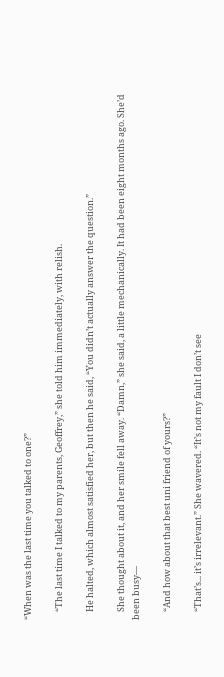“When was the last time you talked to one?”

    “The last time I talked to my parents, Geoffrey,” she told him immediately, with relish.

    He halted, which almost satisfied her, but then he said, “You didn’t actually answer the question.”

    She thought about it, and her smile fell away. “Damn,” she said, a little mechanically. It had been eight months ago. She’d been busy—

    “And how about that best uni friend of yours?”

    “That’s... it’s irrelevant.” She wavered. “It’s not my fault I don’t see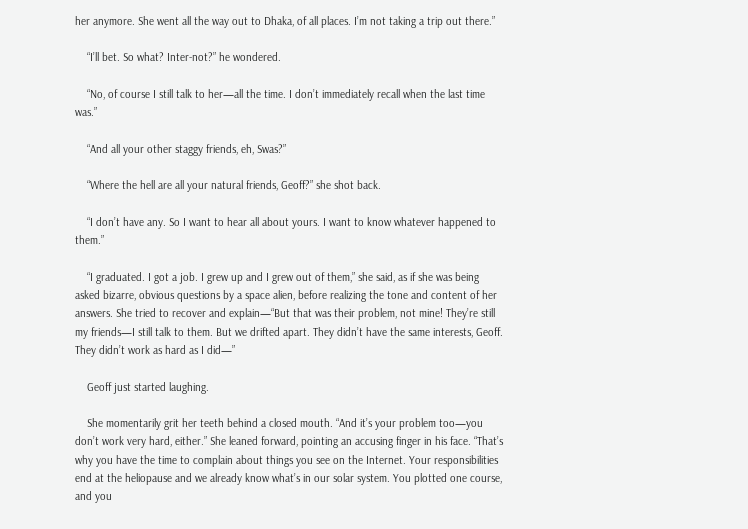her anymore. She went all the way out to Dhaka, of all places. I’m not taking a trip out there.”

    “I’ll bet. So what? Inter-not?” he wondered.

    “No, of course I still talk to her—all the time. I don’t immediately recall when the last time was.”

    “And all your other staggy friends, eh, Swas?”

    “Where the hell are all your natural friends, Geoff?” she shot back.

    “I don’t have any. So I want to hear all about yours. I want to know whatever happened to them.”

    “I graduated. I got a job. I grew up and I grew out of them,” she said, as if she was being asked bizarre, obvious questions by a space alien, before realizing the tone and content of her answers. She tried to recover and explain—“But that was their problem, not mine! They’re still my friends—I still talk to them. But we drifted apart. They didn’t have the same interests, Geoff. They didn’t work as hard as I did—”

    Geoff just started laughing.

    She momentarily grit her teeth behind a closed mouth. “And it’s your problem too—you don’t work very hard, either.” She leaned forward, pointing an accusing finger in his face. “That’s why you have the time to complain about things you see on the Internet. Your responsibilities end at the heliopause and we already know what’s in our solar system. You plotted one course, and you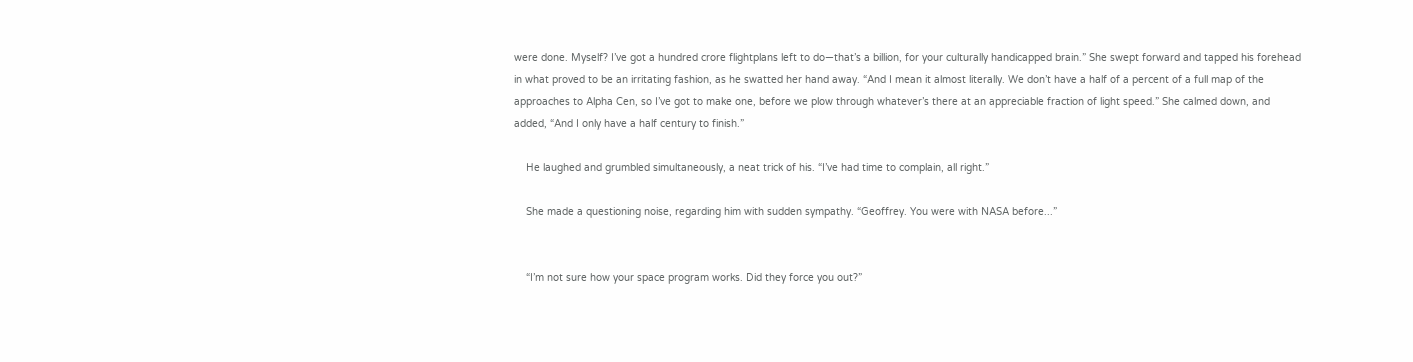were done. Myself? I’ve got a hundred crore flightplans left to do—that’s a billion, for your culturally handicapped brain.” She swept forward and tapped his forehead in what proved to be an irritating fashion, as he swatted her hand away. “And I mean it almost literally. We don’t have a half of a percent of a full map of the approaches to Alpha Cen, so I’ve got to make one, before we plow through whatever’s there at an appreciable fraction of light speed.” She calmed down, and added, “And I only have a half century to finish.”

    He laughed and grumbled simultaneously, a neat trick of his. “I’ve had time to complain, all right.”

    She made a questioning noise, regarding him with sudden sympathy. “Geoffrey. You were with NASA before...”


    “I’m not sure how your space program works. Did they force you out?”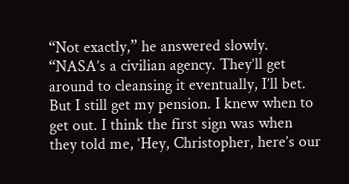“Not exactly,” he answered slowly. “NASA’s a civilian agency. They’ll get around to cleansing it eventually, I’ll bet. But I still get my pension. I knew when to get out. I think the first sign was when they told me, ‘Hey, Christopher, here’s our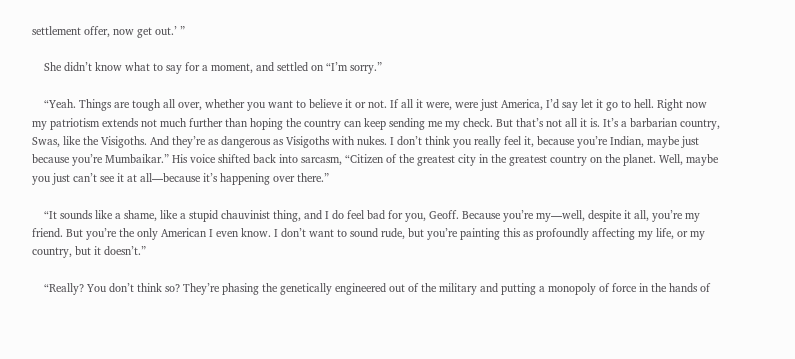settlement offer, now get out.’ ”

    She didn’t know what to say for a moment, and settled on “I’m sorry.”

    “Yeah. Things are tough all over, whether you want to believe it or not. If all it were, were just America, I’d say let it go to hell. Right now my patriotism extends not much further than hoping the country can keep sending me my check. But that’s not all it is. It’s a barbarian country, Swas, like the Visigoths. And they’re as dangerous as Visigoths with nukes. I don’t think you really feel it, because you’re Indian, maybe just because you’re Mumbaikar.” His voice shifted back into sarcasm, “Citizen of the greatest city in the greatest country on the planet. Well, maybe you just can’t see it at all—because it’s happening over there.”

    “It sounds like a shame, like a stupid chauvinist thing, and I do feel bad for you, Geoff. Because you’re my—well, despite it all, you’re my friend. But you’re the only American I even know. I don’t want to sound rude, but you’re painting this as profoundly affecting my life, or my country, but it doesn’t.”

    “Really? You don’t think so? They’re phasing the genetically engineered out of the military and putting a monopoly of force in the hands of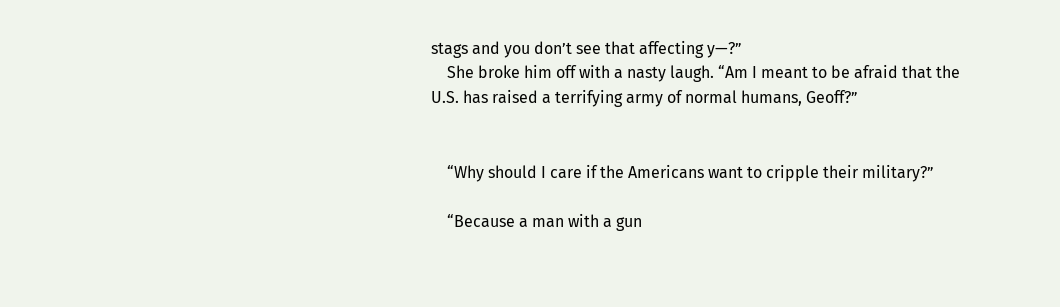stags and you don’t see that affecting y—?”
    She broke him off with a nasty laugh. “Am I meant to be afraid that the U.S. has raised a terrifying army of normal humans, Geoff?”


    “Why should I care if the Americans want to cripple their military?”

    “Because a man with a gun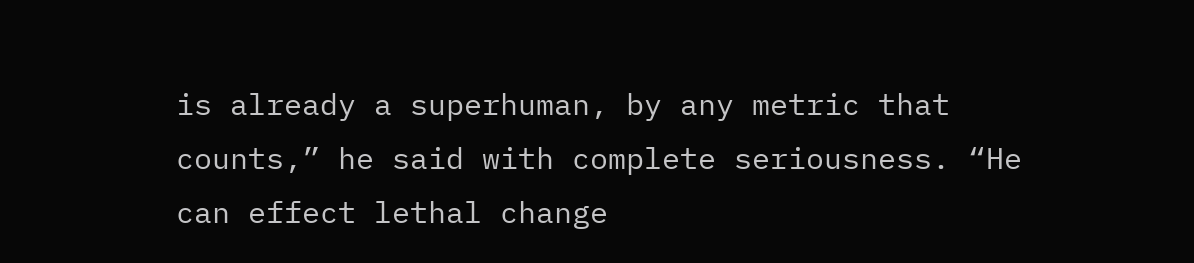is already a superhuman, by any metric that counts,” he said with complete seriousness. “He can effect lethal change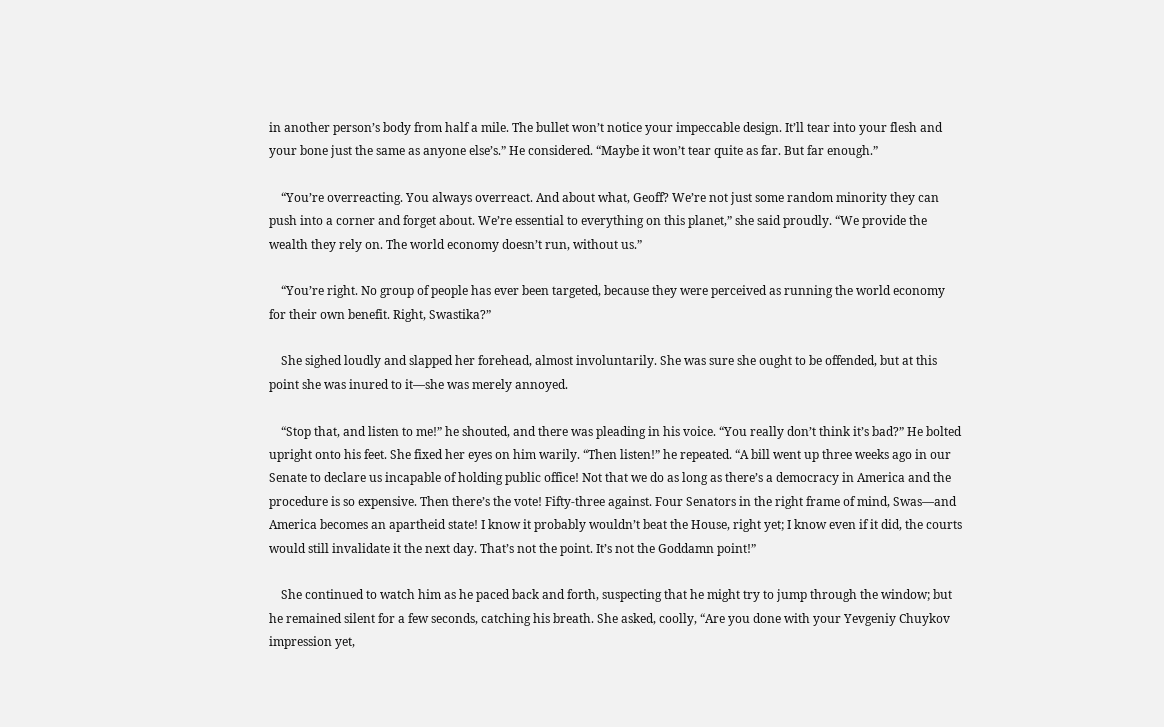in another person’s body from half a mile. The bullet won’t notice your impeccable design. It’ll tear into your flesh and your bone just the same as anyone else’s.” He considered. “Maybe it won’t tear quite as far. But far enough.”

    “You’re overreacting. You always overreact. And about what, Geoff? We’re not just some random minority they can push into a corner and forget about. We’re essential to everything on this planet,” she said proudly. “We provide the wealth they rely on. The world economy doesn’t run, without us.”

    “You’re right. No group of people has ever been targeted, because they were perceived as running the world economy for their own benefit. Right, Swastika?”

    She sighed loudly and slapped her forehead, almost involuntarily. She was sure she ought to be offended, but at this point she was inured to it—she was merely annoyed.

    “Stop that, and listen to me!” he shouted, and there was pleading in his voice. “You really don’t think it’s bad?” He bolted upright onto his feet. She fixed her eyes on him warily. “Then listen!” he repeated. “A bill went up three weeks ago in our Senate to declare us incapable of holding public office! Not that we do as long as there’s a democracy in America and the procedure is so expensive. Then there’s the vote! Fifty-three against. Four Senators in the right frame of mind, Swas—and America becomes an apartheid state! I know it probably wouldn’t beat the House, right yet; I know even if it did, the courts would still invalidate it the next day. That’s not the point. It’s not the Goddamn point!”

    She continued to watch him as he paced back and forth, suspecting that he might try to jump through the window; but he remained silent for a few seconds, catching his breath. She asked, coolly, “Are you done with your Yevgeniy Chuykov impression yet,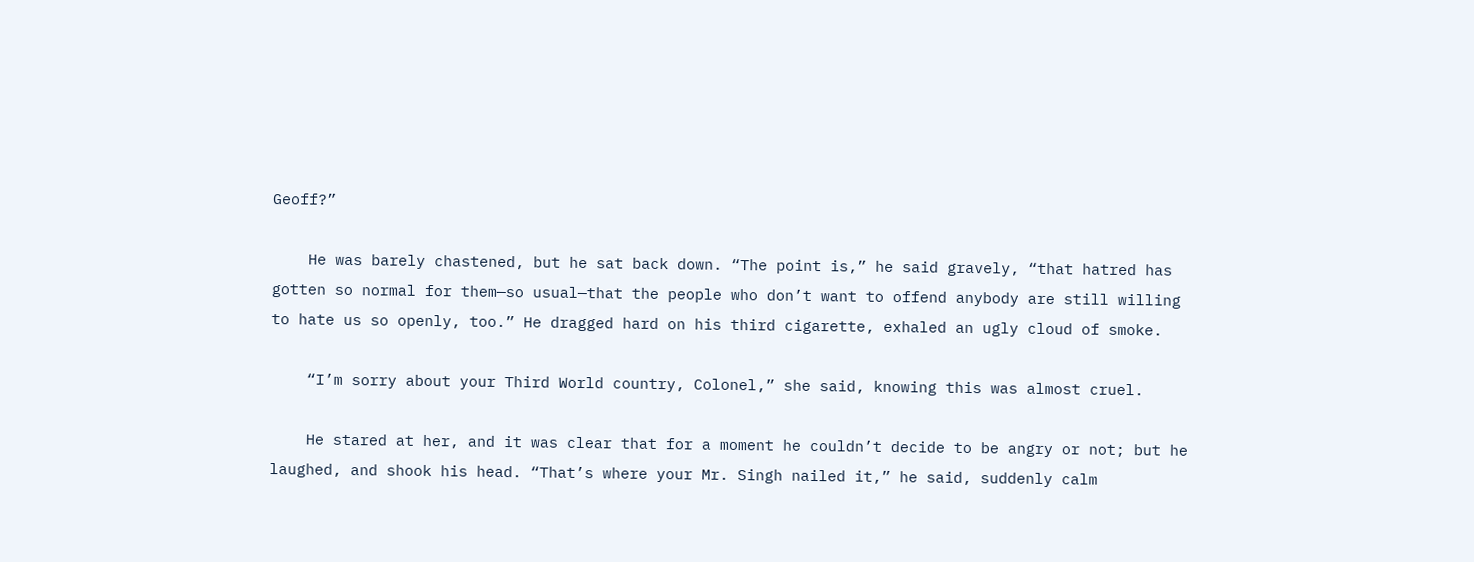Geoff?”

    He was barely chastened, but he sat back down. “The point is,” he said gravely, “that hatred has gotten so normal for them—so usual—that the people who don’t want to offend anybody are still willing to hate us so openly, too.” He dragged hard on his third cigarette, exhaled an ugly cloud of smoke.

    “I’m sorry about your Third World country, Colonel,” she said, knowing this was almost cruel.

    He stared at her, and it was clear that for a moment he couldn’t decide to be angry or not; but he laughed, and shook his head. “That’s where your Mr. Singh nailed it,” he said, suddenly calm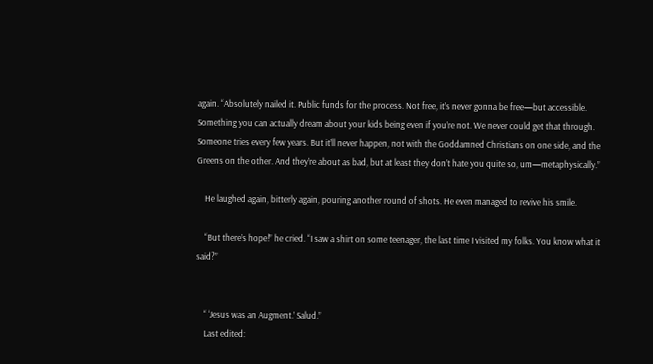again. “Absolutely nailed it. Public funds for the process. Not free, it’s never gonna be free—but accessible. Something you can actually dream about your kids being even if you’re not. We never could get that through. Someone tries every few years. But it’ll never happen, not with the Goddamned Christians on one side, and the Greens on the other. And they’re about as bad, but at least they don’t hate you quite so, um—metaphysically.”

    He laughed again, bitterly again, pouring another round of shots. He even managed to revive his smile.

    “But there’s hope!” he cried. “I saw a shirt on some teenager, the last time I visited my folks. You know what it said?”


    “ ‘Jesus was an Augment.’ Salud.”
    Last edited: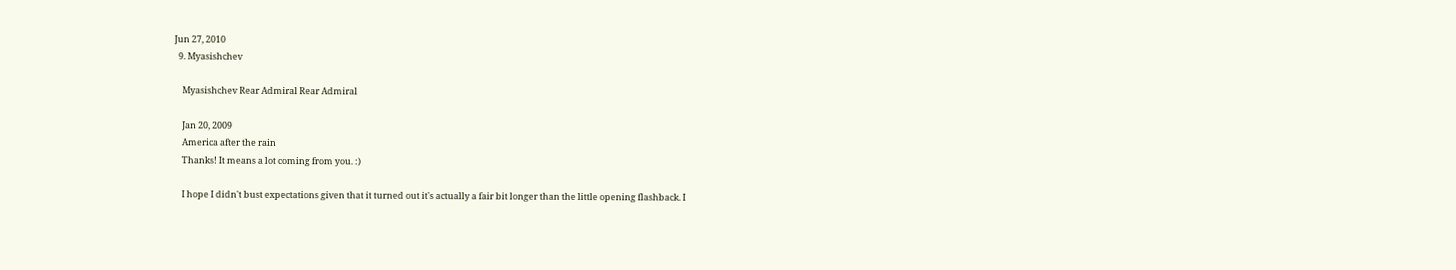Jun 27, 2010
  9. Myasishchev

    Myasishchev Rear Admiral Rear Admiral

    Jan 20, 2009
    America after the rain
    Thanks! It means a lot coming from you. :)

    I hope I didn't bust expectations given that it turned out it's actually a fair bit longer than the little opening flashback. I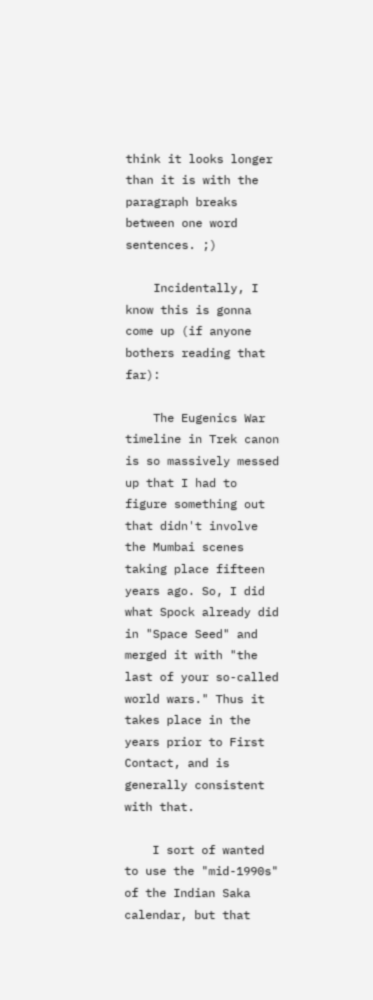think it looks longer than it is with the paragraph breaks between one word sentences. ;)

    Incidentally, I know this is gonna come up (if anyone bothers reading that far):

    The Eugenics War timeline in Trek canon is so massively messed up that I had to figure something out that didn't involve the Mumbai scenes taking place fifteen years ago. So, I did what Spock already did in "Space Seed" and merged it with "the last of your so-called world wars." Thus it takes place in the years prior to First Contact, and is generally consistent with that.

    I sort of wanted to use the "mid-1990s" of the Indian Saka calendar, but that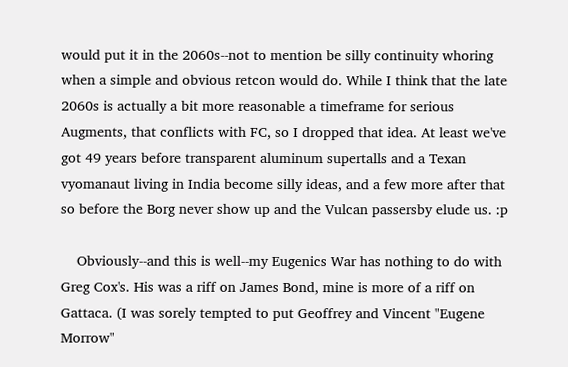would put it in the 2060s--not to mention be silly continuity whoring when a simple and obvious retcon would do. While I think that the late 2060s is actually a bit more reasonable a timeframe for serious Augments, that conflicts with FC, so I dropped that idea. At least we've got 49 years before transparent aluminum supertalls and a Texan vyomanaut living in India become silly ideas, and a few more after that so before the Borg never show up and the Vulcan passersby elude us. :p

    Obviously--and this is well--my Eugenics War has nothing to do with Greg Cox's. His was a riff on James Bond, mine is more of a riff on Gattaca. (I was sorely tempted to put Geoffrey and Vincent "Eugene Morrow"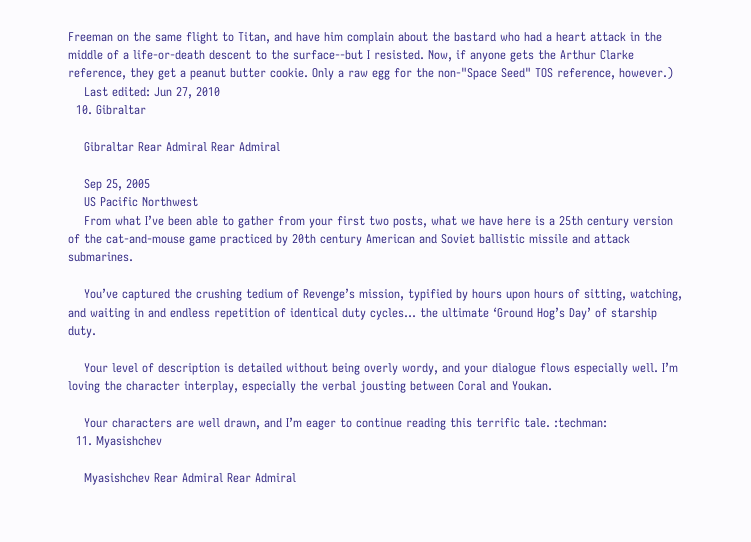Freeman on the same flight to Titan, and have him complain about the bastard who had a heart attack in the middle of a life-or-death descent to the surface--but I resisted. Now, if anyone gets the Arthur Clarke reference, they get a peanut butter cookie. Only a raw egg for the non-"Space Seed" TOS reference, however.)
    Last edited: Jun 27, 2010
  10. Gibraltar

    Gibraltar Rear Admiral Rear Admiral

    Sep 25, 2005
    US Pacific Northwest
    From what I’ve been able to gather from your first two posts, what we have here is a 25th century version of the cat-and-mouse game practiced by 20th century American and Soviet ballistic missile and attack submarines.

    You’ve captured the crushing tedium of Revenge’s mission, typified by hours upon hours of sitting, watching, and waiting in and endless repetition of identical duty cycles… the ultimate ‘Ground Hog’s Day’ of starship duty.

    Your level of description is detailed without being overly wordy, and your dialogue flows especially well. I’m loving the character interplay, especially the verbal jousting between Coral and Youkan.

    Your characters are well drawn, and I’m eager to continue reading this terrific tale. :techman:
  11. Myasishchev

    Myasishchev Rear Admiral Rear Admiral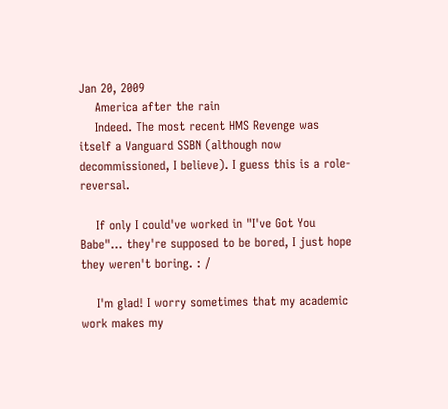Jan 20, 2009
    America after the rain
    Indeed. The most recent HMS Revenge was itself a Vanguard SSBN (although now decommissioned, I believe). I guess this is a role-reversal.

    If only I could've worked in "I've Got You Babe"... they're supposed to be bored, I just hope they weren't boring. : /

    I'm glad! I worry sometimes that my academic work makes my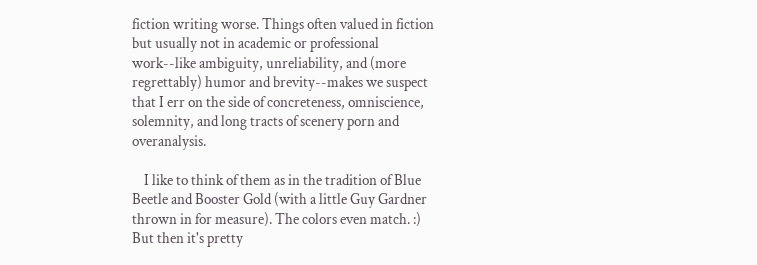fiction writing worse. Things often valued in fiction but usually not in academic or professional work--like ambiguity, unreliability, and (more regrettably) humor and brevity--makes we suspect that I err on the side of concreteness, omniscience, solemnity, and long tracts of scenery porn and overanalysis.

    I like to think of them as in the tradition of Blue Beetle and Booster Gold (with a little Guy Gardner thrown in for measure). The colors even match. :) But then it's pretty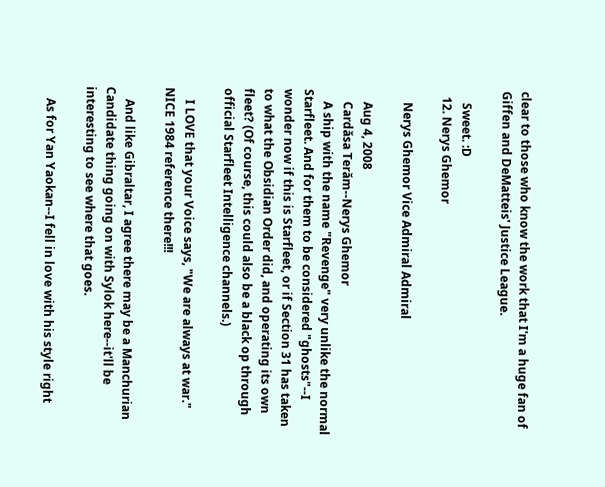clear to those who know the work that I'm a huge fan of Giffen and DeMatteis' Justice League.

    Sweet. :D
  12. Nerys Ghemor

    Nerys Ghemor Vice Admiral Admiral

    Aug 4, 2008
    Cardăsa Terăm--Nerys Ghemor
    A ship with the name "Revenge" very unlike the normal Starfleet. And for them to be considered "ghosts"--I wonder now if this is Starfleet, or if Section 31 has taken to what the Obsidian Order did, and operating its own fleet? (Of course, this could also be a black op through official Starfleet Intelligence channels.)

    I LOVE that your Voice says, "We are always at war." NICE 1984 reference there!!!

    And like Gibraltar, I agree there may be a Manchurian Candidate thing going on with Sylok here--it'll be interesting to see where that goes.

    As for Yan Yaokan--I fell in love with his style right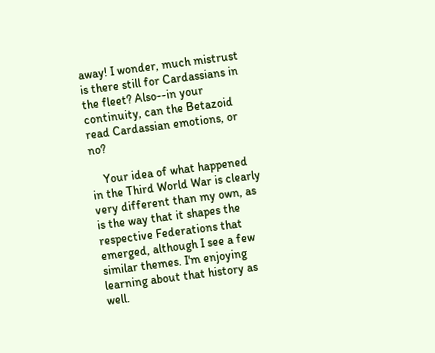away! I wonder, much mistrust is there still for Cardassians in the fleet? Also--in your continuity, can the Betazoid read Cardassian emotions, or no?

    Your idea of what happened in the Third World War is clearly very different than my own, as is the way that it shapes the respective Federations that emerged, although I see a few similar themes. I'm enjoying learning about that history as well.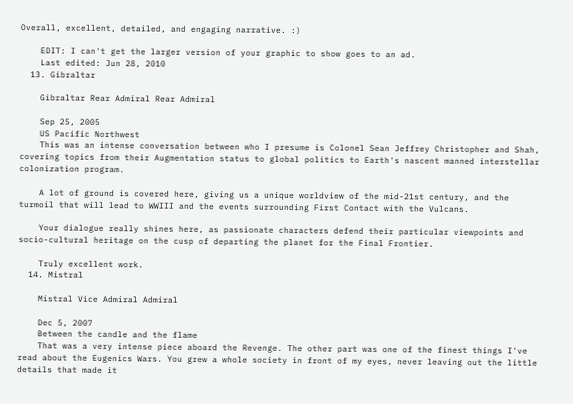Overall, excellent, detailed, and engaging narrative. :)

    EDIT: I can't get the larger version of your graphic to show goes to an ad.
    Last edited: Jun 28, 2010
  13. Gibraltar

    Gibraltar Rear Admiral Rear Admiral

    Sep 25, 2005
    US Pacific Northwest
    This was an intense conversation between who I presume is Colonel Sean Jeffrey Christopher and Shah, covering topics from their Augmentation status to global politics to Earth's nascent manned interstellar colonization program.

    A lot of ground is covered here, giving us a unique worldview of the mid-21st century, and the turmoil that will lead to WWIII and the events surrounding First Contact with the Vulcans.

    Your dialogue really shines here, as passionate characters defend their particular viewpoints and socio-cultural heritage on the cusp of departing the planet for the Final Frontier.

    Truly excellent work.
  14. Mistral

    Mistral Vice Admiral Admiral

    Dec 5, 2007
    Between the candle and the flame
    That was a very intense piece aboard the Revenge. The other part was one of the finest things I've read about the Eugenics Wars. You grew a whole society in front of my eyes, never leaving out the little details that made it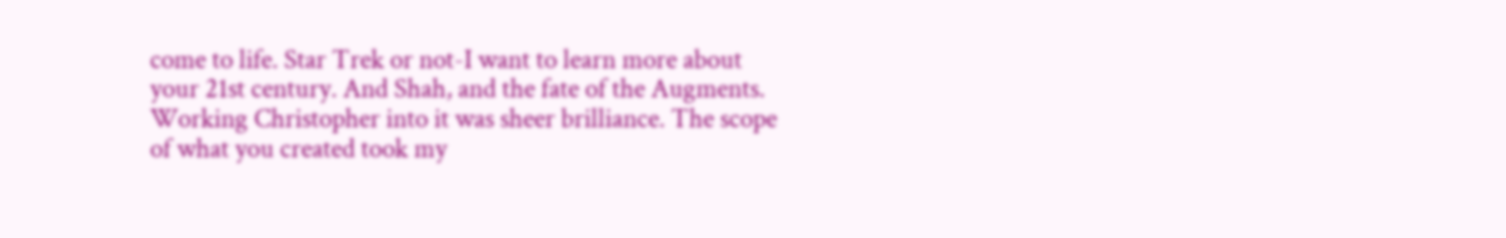come to life. Star Trek or not-I want to learn more about your 21st century. And Shah, and the fate of the Augments. Working Christopher into it was sheer brilliance. The scope of what you created took my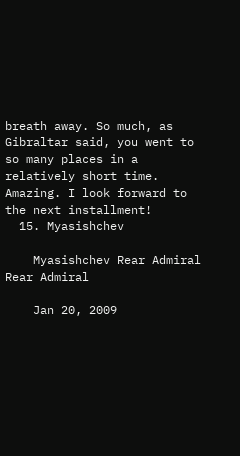breath away. So much, as Gibraltar said, you went to so many places in a relatively short time. Amazing. I look forward to the next installment!
  15. Myasishchev

    Myasishchev Rear Admiral Rear Admiral

    Jan 20, 2009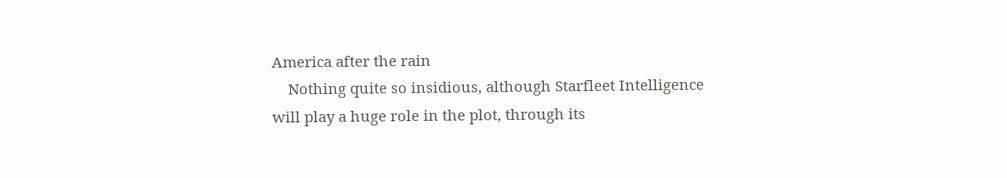America after the rain
    Nothing quite so insidious, although Starfleet Intelligence will play a huge role in the plot, through its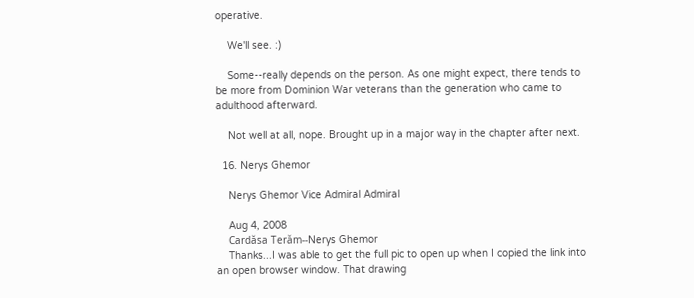operative.

    We'll see. :)

    Some--really depends on the person. As one might expect, there tends to be more from Dominion War veterans than the generation who came to adulthood afterward.

    Not well at all, nope. Brought up in a major way in the chapter after next.

  16. Nerys Ghemor

    Nerys Ghemor Vice Admiral Admiral

    Aug 4, 2008
    Cardăsa Terăm--Nerys Ghemor
    Thanks...I was able to get the full pic to open up when I copied the link into an open browser window. That drawing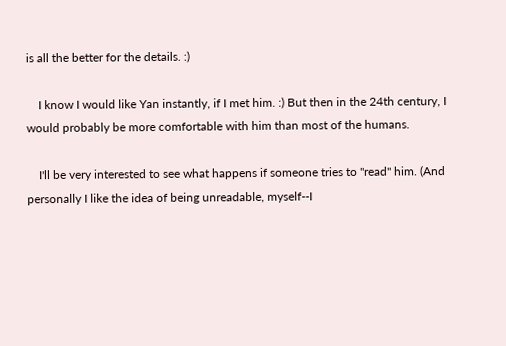is all the better for the details. :)

    I know I would like Yan instantly, if I met him. :) But then in the 24th century, I would probably be more comfortable with him than most of the humans.

    I'll be very interested to see what happens if someone tries to "read" him. (And personally I like the idea of being unreadable, myself--I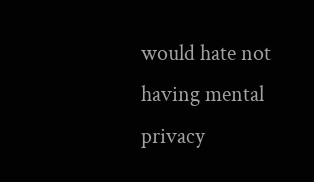would hate not having mental privacy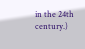in the 24th century.)